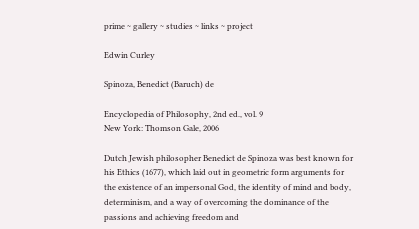prime ~ gallery ~ studies ~ links ~ project

Edwin Curley

Spinoza, Benedict (Baruch) de

Encyclopedia of Philosophy, 2nd ed., vol. 9
New York: Thomson Gale, 2006

Dutch Jewish philosopher Benedict de Spinoza was best known for his Ethics (1677), which laid out in geometric form arguments for the existence of an impersonal God, the identity of mind and body, determinism, and a way of overcoming the dominance of the passions and achieving freedom and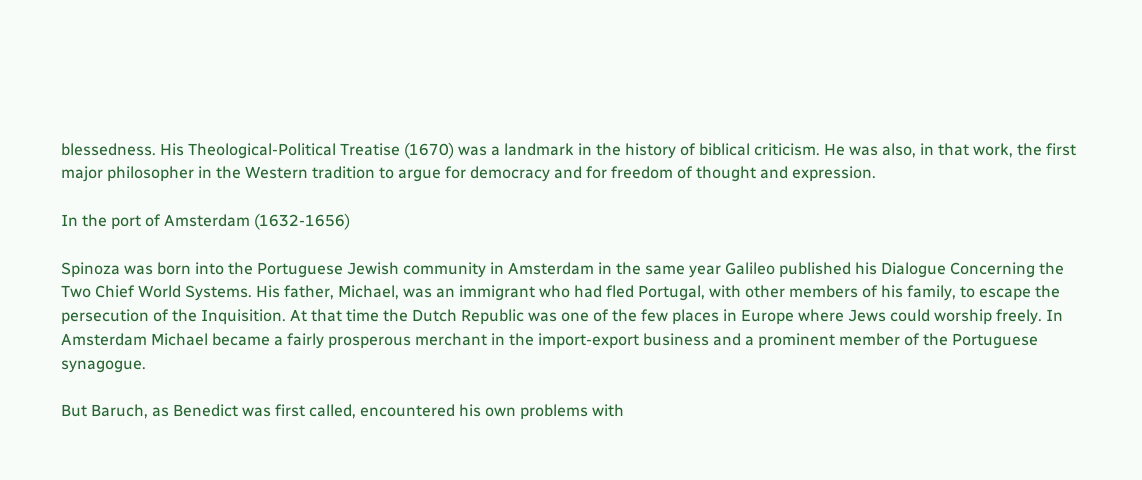blessedness. His Theological-Political Treatise (1670) was a landmark in the history of biblical criticism. He was also, in that work, the first major philosopher in the Western tradition to argue for democracy and for freedom of thought and expression.

In the port of Amsterdam (1632-1656)

Spinoza was born into the Portuguese Jewish community in Amsterdam in the same year Galileo published his Dialogue Concerning the Two Chief World Systems. His father, Michael, was an immigrant who had fled Portugal, with other members of his family, to escape the persecution of the Inquisition. At that time the Dutch Republic was one of the few places in Europe where Jews could worship freely. In Amsterdam Michael became a fairly prosperous merchant in the import-export business and a prominent member of the Portuguese synagogue.

But Baruch, as Benedict was first called, encountered his own problems with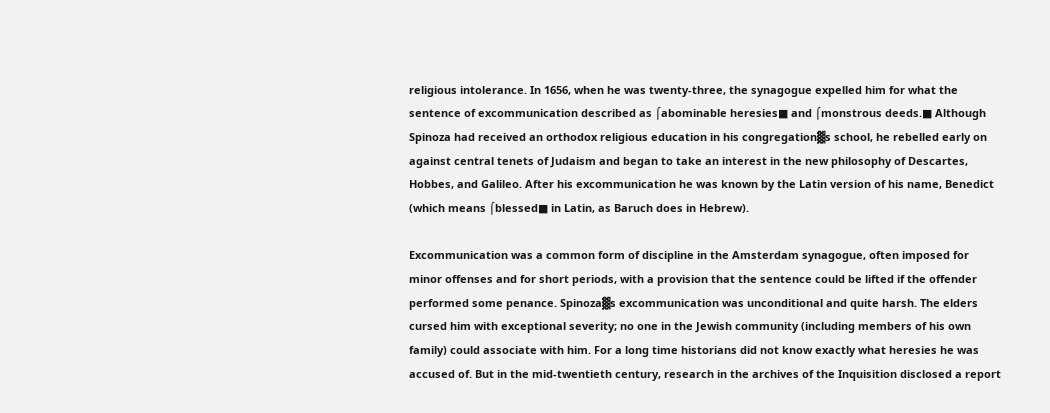religious intolerance. In 1656, when he was twenty-three, the synagogue expelled him for what the sentence of excommunication described as ⌠abominable heresies■ and ⌠monstrous deeds.■ Although Spinoza had received an orthodox religious education in his congregation▓s school, he rebelled early on against central tenets of Judaism and began to take an interest in the new philosophy of Descartes, Hobbes, and Galileo. After his excommunication he was known by the Latin version of his name, Benedict (which means ⌠blessed■ in Latin, as Baruch does in Hebrew).

Excommunication was a common form of discipline in the Amsterdam synagogue, often imposed for minor offenses and for short periods, with a provision that the sentence could be lifted if the offender performed some penance. Spinoza▓s excommunication was unconditional and quite harsh. The elders cursed him with exceptional severity; no one in the Jewish community (including members of his own family) could associate with him. For a long time historians did not know exactly what heresies he was accused of. But in the mid-twentieth century, research in the archives of the Inquisition disclosed a report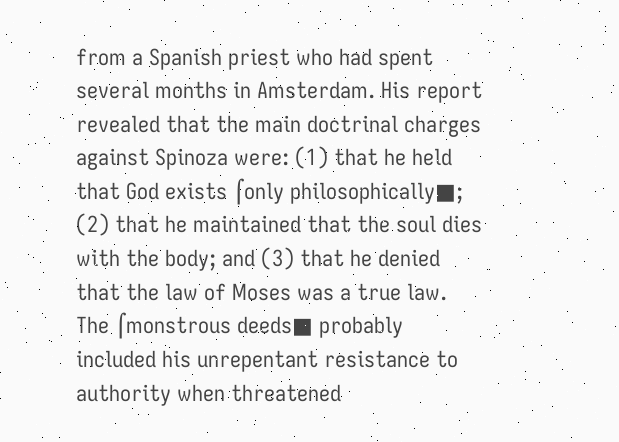from a Spanish priest who had spent several months in Amsterdam. His report revealed that the main doctrinal charges against Spinoza were: (1) that he held that God exists ⌠only philosophically■; (2) that he maintained that the soul dies with the body; and (3) that he denied that the law of Moses was a true law. The ⌠monstrous deeds■ probably included his unrepentant resistance to authority when threatened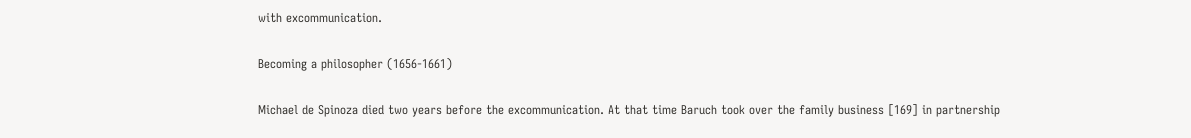with excommunication.

Becoming a philosopher (1656-1661)

Michael de Spinoza died two years before the excommunication. At that time Baruch took over the family business [169] in partnership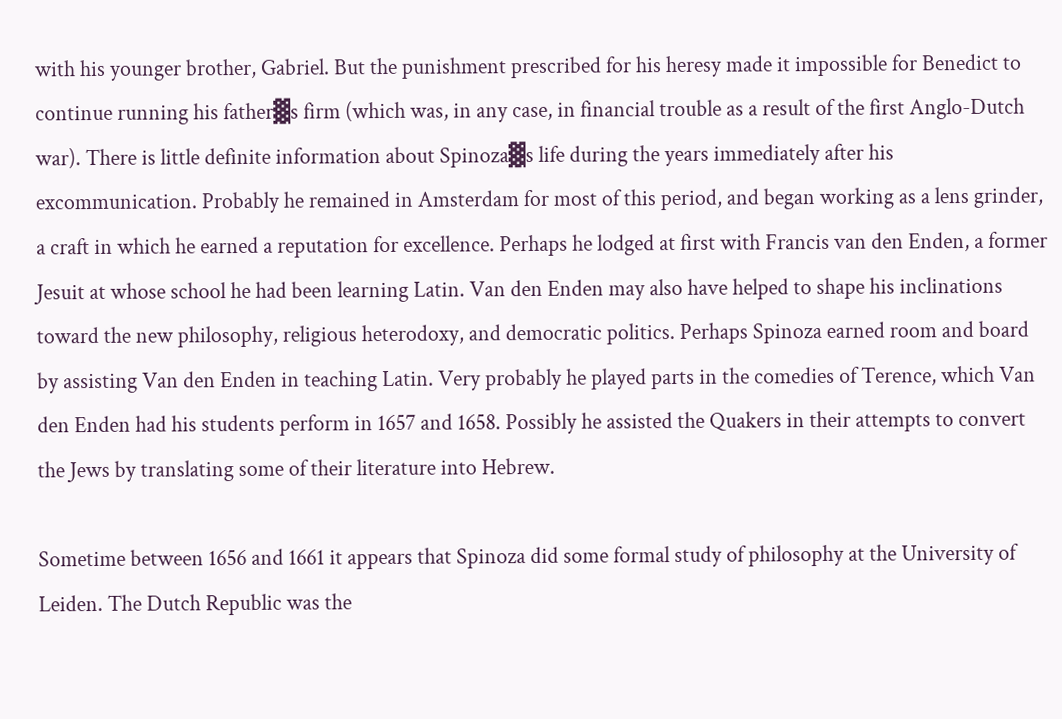with his younger brother, Gabriel. But the punishment prescribed for his heresy made it impossible for Benedict to continue running his father▓s firm (which was, in any case, in financial trouble as a result of the first Anglo-Dutch war). There is little definite information about Spinoza▓s life during the years immediately after his excommunication. Probably he remained in Amsterdam for most of this period, and began working as a lens grinder, a craft in which he earned a reputation for excellence. Perhaps he lodged at first with Francis van den Enden, a former Jesuit at whose school he had been learning Latin. Van den Enden may also have helped to shape his inclinations toward the new philosophy, religious heterodoxy, and democratic politics. Perhaps Spinoza earned room and board by assisting Van den Enden in teaching Latin. Very probably he played parts in the comedies of Terence, which Van den Enden had his students perform in 1657 and 1658. Possibly he assisted the Quakers in their attempts to convert the Jews by translating some of their literature into Hebrew.

Sometime between 1656 and 1661 it appears that Spinoza did some formal study of philosophy at the University of Leiden. The Dutch Republic was the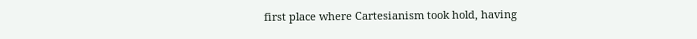first place where Cartesianism took hold, having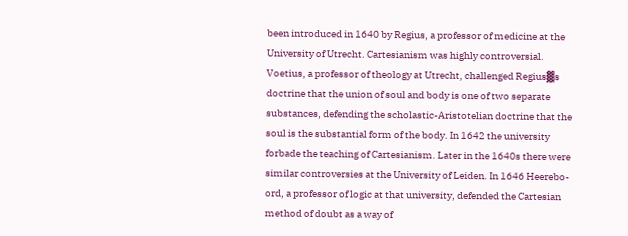been introduced in 1640 by Regius, a professor of medicine at the University of Utrecht. Cartesianism was highly controversial. Voetius, a professor of theology at Utrecht, challenged Regius▓s doctrine that the union of soul and body is one of two separate substances, defending the scholastic-Aristotelian doctrine that the soul is the substantial form of the body. In 1642 the university forbade the teaching of Cartesianism. Later in the 1640s there were similar controversies at the University of Leiden. In 1646 Heerebo-ord, a professor of logic at that university, defended the Cartesian method of doubt as a way of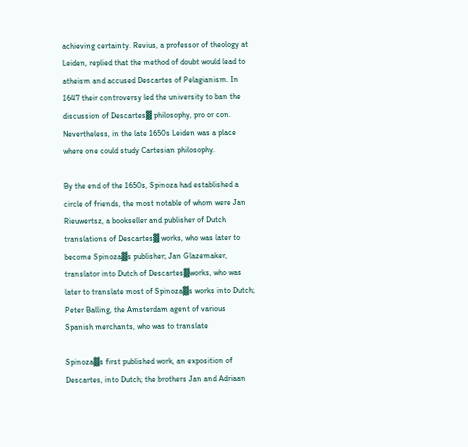achieving certainty. Revius, a professor of theology at Leiden, replied that the method of doubt would lead to atheism and accused Descartes of Pelagianism. In 1647 their controversy led the university to ban the discussion of Descartes▓ philosophy, pro or con. Nevertheless, in the late 1650s Leiden was a place where one could study Cartesian philosophy.

By the end of the 1650s, Spinoza had established a circle of friends, the most notable of whom were Jan Rieuwertsz, a bookseller and publisher of Dutch translations of Descartes▓ works, who was later to become Spinoza▓s publisher; Jan Glazemaker, translator into Dutch of Descartes▓works, who was later to translate most of Spinoza▓s works into Dutch; Peter Balling, the Amsterdam agent of various Spanish merchants, who was to translate

Spinoza▓s first published work, an exposition of Descartes, into Dutch; the brothers Jan and Adriaan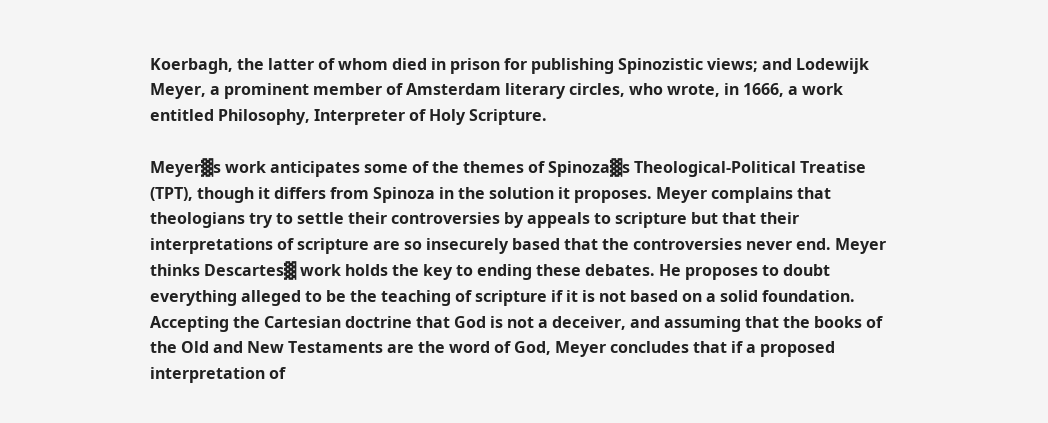Koerbagh, the latter of whom died in prison for publishing Spinozistic views; and Lodewijk Meyer, a prominent member of Amsterdam literary circles, who wrote, in 1666, a work entitled Philosophy, Interpreter of Holy Scripture.

Meyer▓s work anticipates some of the themes of Spinoza▓s Theological-Political Treatise (TPT), though it differs from Spinoza in the solution it proposes. Meyer complains that theologians try to settle their controversies by appeals to scripture but that their interpretations of scripture are so insecurely based that the controversies never end. Meyer thinks Descartes▓ work holds the key to ending these debates. He proposes to doubt everything alleged to be the teaching of scripture if it is not based on a solid foundation. Accepting the Cartesian doctrine that God is not a deceiver, and assuming that the books of the Old and New Testaments are the word of God, Meyer concludes that if a proposed interpretation of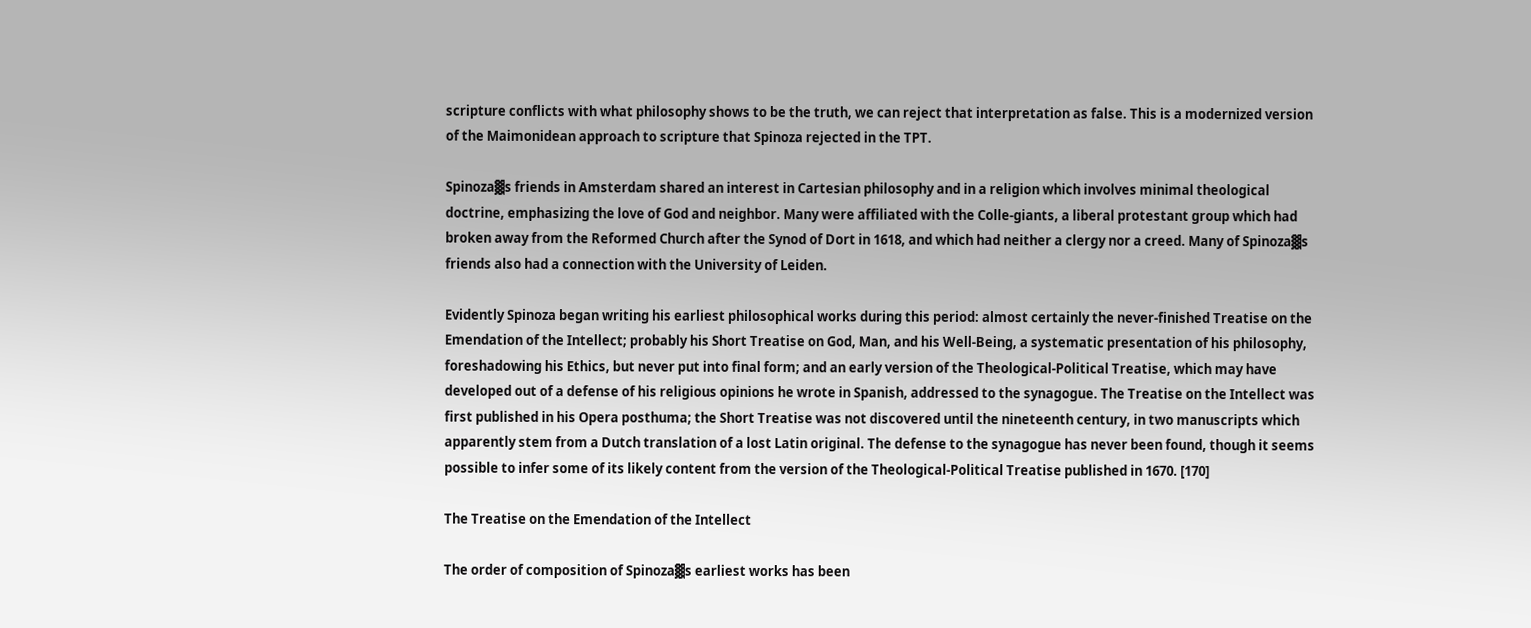scripture conflicts with what philosophy shows to be the truth, we can reject that interpretation as false. This is a modernized version of the Maimonidean approach to scripture that Spinoza rejected in the TPT.

Spinoza▓s friends in Amsterdam shared an interest in Cartesian philosophy and in a religion which involves minimal theological doctrine, emphasizing the love of God and neighbor. Many were affiliated with the Colle-giants, a liberal protestant group which had broken away from the Reformed Church after the Synod of Dort in 1618, and which had neither a clergy nor a creed. Many of Spinoza▓s friends also had a connection with the University of Leiden.

Evidently Spinoza began writing his earliest philosophical works during this period: almost certainly the never-finished Treatise on the Emendation of the Intellect; probably his Short Treatise on God, Man, and his Well-Being, a systematic presentation of his philosophy, foreshadowing his Ethics, but never put into final form; and an early version of the Theological-Political Treatise, which may have developed out of a defense of his religious opinions he wrote in Spanish, addressed to the synagogue. The Treatise on the Intellect was first published in his Opera posthuma; the Short Treatise was not discovered until the nineteenth century, in two manuscripts which apparently stem from a Dutch translation of a lost Latin original. The defense to the synagogue has never been found, though it seems possible to infer some of its likely content from the version of the Theological-Political Treatise published in 1670. [170]

The Treatise on the Emendation of the Intellect

The order of composition of Spinoza▓s earliest works has been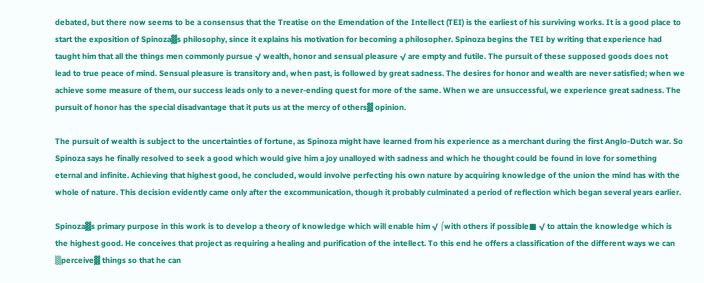debated, but there now seems to be a consensus that the Treatise on the Emendation of the Intellect (TEI) is the earliest of his surviving works. It is a good place to start the exposition of Spinoza▓s philosophy, since it explains his motivation for becoming a philosopher. Spinoza begins the TEI by writing that experience had taught him that all the things men commonly pursue √ wealth, honor and sensual pleasure √ are empty and futile. The pursuit of these supposed goods does not lead to true peace of mind. Sensual pleasure is transitory and, when past, is followed by great sadness. The desires for honor and wealth are never satisfied; when we achieve some measure of them, our success leads only to a never-ending quest for more of the same. When we are unsuccessful, we experience great sadness. The pursuit of honor has the special disadvantage that it puts us at the mercy of others▓ opinion.

The pursuit of wealth is subject to the uncertainties of fortune, as Spinoza might have learned from his experience as a merchant during the first Anglo-Dutch war. So Spinoza says he finally resolved to seek a good which would give him a joy unalloyed with sadness and which he thought could be found in love for something eternal and infinite. Achieving that highest good, he concluded, would involve perfecting his own nature by acquiring knowledge of the union the mind has with the whole of nature. This decision evidently came only after the excommunication, though it probably culminated a period of reflection which began several years earlier.

Spinoza▓s primary purpose in this work is to develop a theory of knowledge which will enable him √ ⌠with others if possible■ √ to attain the knowledge which is the highest good. He conceives that project as requiring a healing and purification of the intellect. To this end he offers a classification of the different ways we can ▒perceive▓ things so that he can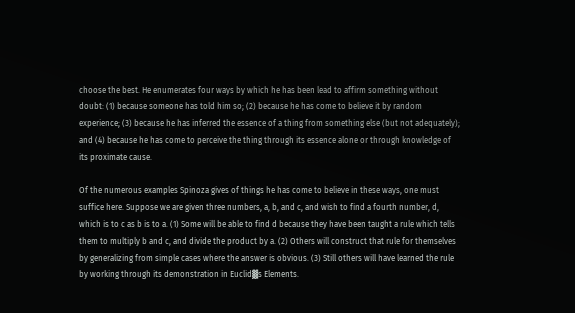choose the best. He enumerates four ways by which he has been lead to affirm something without doubt: (1) because someone has told him so; (2) because he has come to believe it by random experience; (3) because he has inferred the essence of a thing from something else (but not adequately); and (4) because he has come to perceive the thing through its essence alone or through knowledge of its proximate cause.

Of the numerous examples Spinoza gives of things he has come to believe in these ways, one must suffice here. Suppose we are given three numbers, a, b, and c, and wish to find a fourth number, d, which is to c as b is to a. (1) Some will be able to find d because they have been taught a rule which tells them to multiply b and c, and divide the product by a. (2) Others will construct that rule for themselves by generalizing from simple cases where the answer is obvious. (3) Still others will have learned the rule by working through its demonstration in Euclid▓s Elements.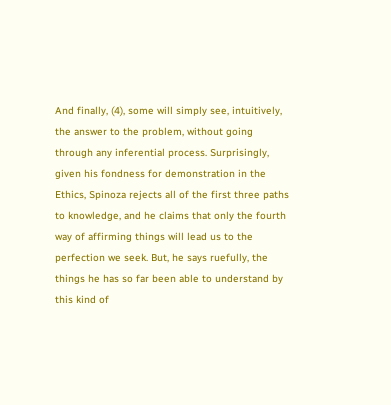And finally, (4), some will simply see, intuitively, the answer to the problem, without going through any inferential process. Surprisingly, given his fondness for demonstration in the Ethics, Spinoza rejects all of the first three paths to knowledge, and he claims that only the fourth way of affirming things will lead us to the perfection we seek. But, he says ruefully, the things he has so far been able to understand by this kind of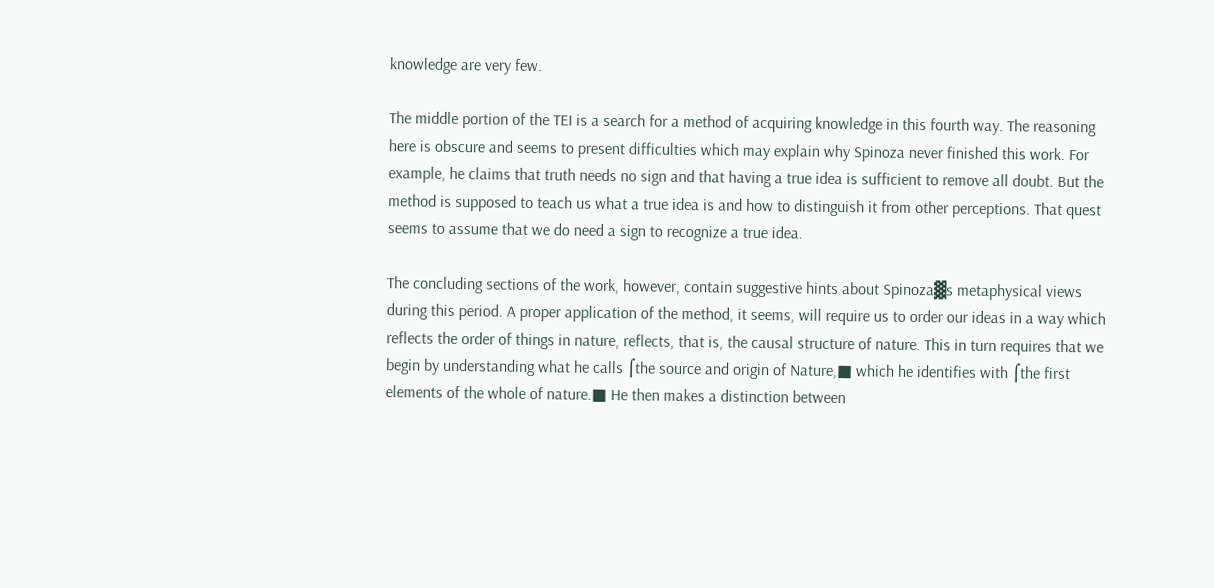knowledge are very few.

The middle portion of the TEI is a search for a method of acquiring knowledge in this fourth way. The reasoning here is obscure and seems to present difficulties which may explain why Spinoza never finished this work. For example, he claims that truth needs no sign and that having a true idea is sufficient to remove all doubt. But the method is supposed to teach us what a true idea is and how to distinguish it from other perceptions. That quest seems to assume that we do need a sign to recognize a true idea.

The concluding sections of the work, however, contain suggestive hints about Spinoza▓s metaphysical views during this period. A proper application of the method, it seems, will require us to order our ideas in a way which reflects the order of things in nature, reflects, that is, the causal structure of nature. This in turn requires that we begin by understanding what he calls ⌠the source and origin of Nature,■ which he identifies with ⌠the first elements of the whole of nature.■ He then makes a distinction between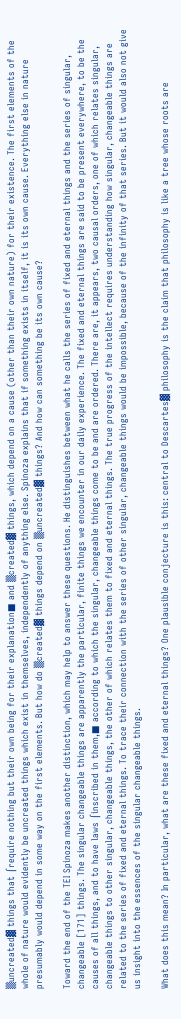▒uncreated▓ things that ⌠require nothing but their own being for their explanation■ and ▒created▓ things, which depend on a cause (other than their own nature) for their existence. The first elements of the whole of nature would evidently be uncreated things which exist in themselves, independently of anything else. Spinoza explains that if something exists in itself, it is its own cause. Everything else in nature presumably would depend in some way on the first elements. But how do ▒created▓ things depend on ▒uncreated▓ things? And how can something be its own cause?

Toward the end of the TEI Spinoza makes another distinction, which may help to answer these questions. He distinguishes between what he calls the series of fixed and eternal things and the series of singular, changeable [171] things. The singular changeable things are apparently the particular, finite things we encounter in our daily experience. The fixed and eternal things are said to be present everywhere, to be the causes of all things, and to have laws ⌠inscribed in them,■ according to which the singular, changeable things come to be and are ordered. There are, it appears, two causal orders, one of which relates singular, changeable things to other singular, changeable things, the other of which relates them to fixed and eternal things. The true progress of the intellect requires understanding how singular, changeable things are related to the series of fixed and eternal things. To trace their connection with the series of other singular, changeable things would be impossible, because of the infinity of that series. But it would also not give us insight into the essences of the singular changeable things.

What does this mean? In particular, what are these fixed and eternal things? One plausible conjecture is this: central to Descartes▓ philosophy is the claim that philosophy is like a tree whose roots are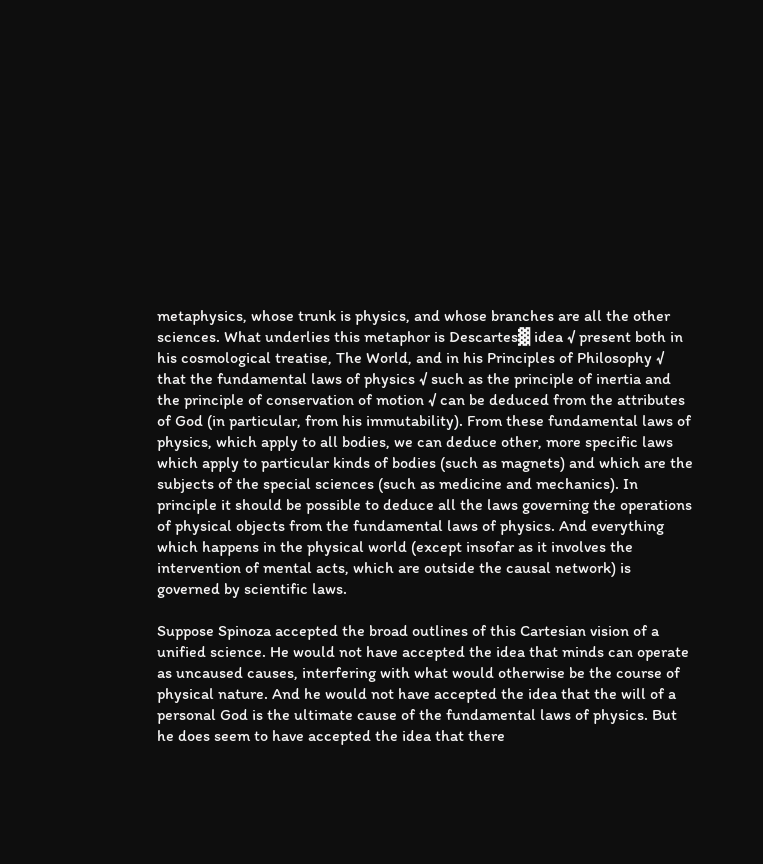metaphysics, whose trunk is physics, and whose branches are all the other sciences. What underlies this metaphor is Descartes▓ idea √ present both in his cosmological treatise, The World, and in his Principles of Philosophy √ that the fundamental laws of physics √ such as the principle of inertia and the principle of conservation of motion √ can be deduced from the attributes of God (in particular, from his immutability). From these fundamental laws of physics, which apply to all bodies, we can deduce other, more specific laws which apply to particular kinds of bodies (such as magnets) and which are the subjects of the special sciences (such as medicine and mechanics). In principle it should be possible to deduce all the laws governing the operations of physical objects from the fundamental laws of physics. And everything which happens in the physical world (except insofar as it involves the intervention of mental acts, which are outside the causal network) is governed by scientific laws.

Suppose Spinoza accepted the broad outlines of this Cartesian vision of a unified science. He would not have accepted the idea that minds can operate as uncaused causes, interfering with what would otherwise be the course of physical nature. And he would not have accepted the idea that the will of a personal God is the ultimate cause of the fundamental laws of physics. But he does seem to have accepted the idea that there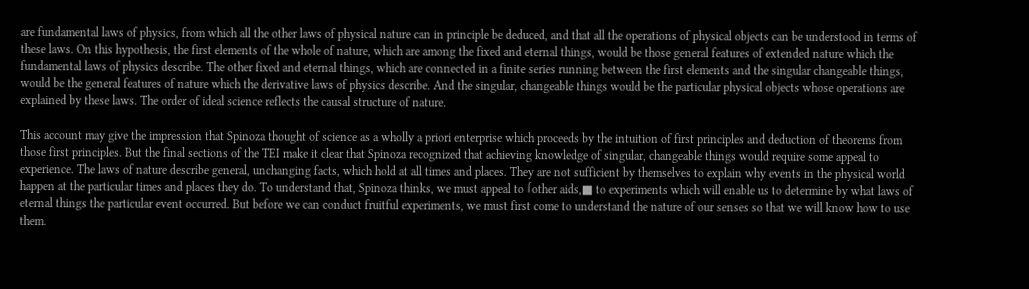are fundamental laws of physics, from which all the other laws of physical nature can in principle be deduced, and that all the operations of physical objects can be understood in terms of these laws. On this hypothesis, the first elements of the whole of nature, which are among the fixed and eternal things, would be those general features of extended nature which the fundamental laws of physics describe. The other fixed and eternal things, which are connected in a finite series running between the first elements and the singular changeable things, would be the general features of nature which the derivative laws of physics describe. And the singular, changeable things would be the particular physical objects whose operations are explained by these laws. The order of ideal science reflects the causal structure of nature.

This account may give the impression that Spinoza thought of science as a wholly a priori enterprise which proceeds by the intuition of first principles and deduction of theorems from those first principles. But the final sections of the TEI make it clear that Spinoza recognized that achieving knowledge of singular, changeable things would require some appeal to experience. The laws of nature describe general, unchanging facts, which hold at all times and places. They are not sufficient by themselves to explain why events in the physical world happen at the particular times and places they do. To understand that, Spinoza thinks, we must appeal to ⌠other aids,■ to experiments which will enable us to determine by what laws of eternal things the particular event occurred. But before we can conduct fruitful experiments, we must first come to understand the nature of our senses so that we will know how to use them.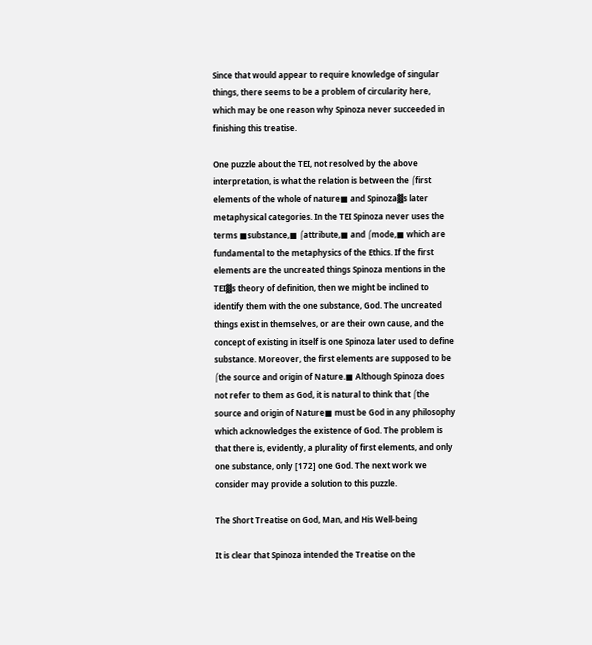Since that would appear to require knowledge of singular things, there seems to be a problem of circularity here, which may be one reason why Spinoza never succeeded in finishing this treatise.

One puzzle about the TEI, not resolved by the above interpretation, is what the relation is between the ⌠first elements of the whole of nature■ and Spinoza▓s later metaphysical categories. In the TEI Spinoza never uses the terms ■substance,■ ⌠attribute,■ and ⌠mode,■ which are fundamental to the metaphysics of the Ethics. If the first elements are the uncreated things Spinoza mentions in the TEI▓s theory of definition, then we might be inclined to identify them with the one substance, God. The uncreated things exist in themselves, or are their own cause, and the concept of existing in itself is one Spinoza later used to define substance. Moreover, the first elements are supposed to be ⌠the source and origin of Nature.■ Although Spinoza does not refer to them as God, it is natural to think that ⌠the source and origin of Nature■ must be God in any philosophy which acknowledges the existence of God. The problem is that there is, evidently, a plurality of first elements, and only one substance, only [172] one God. The next work we consider may provide a solution to this puzzle.

The Short Treatise on God, Man, and His Well-being

It is clear that Spinoza intended the Treatise on the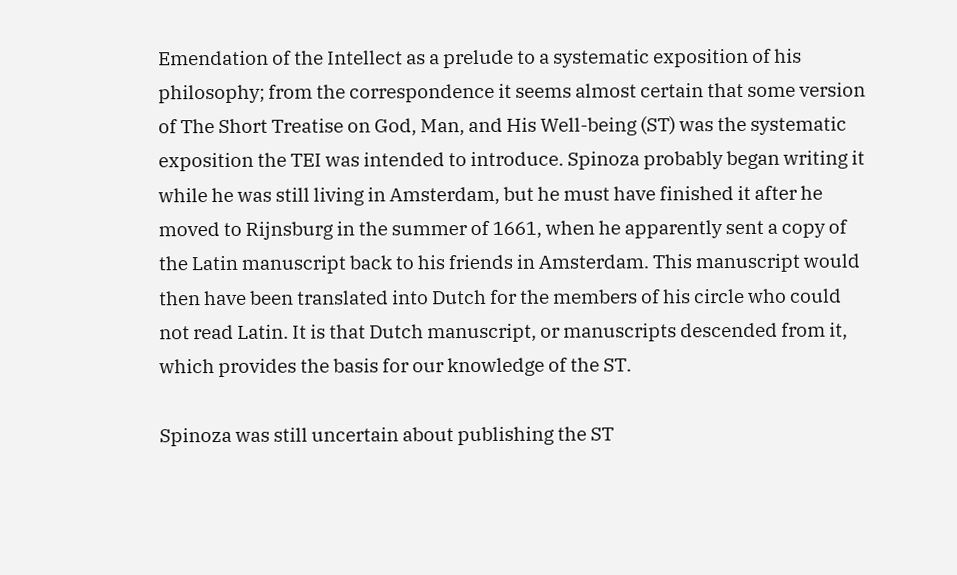Emendation of the Intellect as a prelude to a systematic exposition of his philosophy; from the correspondence it seems almost certain that some version of The Short Treatise on God, Man, and His Well-being (ST) was the systematic exposition the TEI was intended to introduce. Spinoza probably began writing it while he was still living in Amsterdam, but he must have finished it after he moved to Rijnsburg in the summer of 1661, when he apparently sent a copy of the Latin manuscript back to his friends in Amsterdam. This manuscript would then have been translated into Dutch for the members of his circle who could not read Latin. It is that Dutch manuscript, or manuscripts descended from it, which provides the basis for our knowledge of the ST.

Spinoza was still uncertain about publishing the ST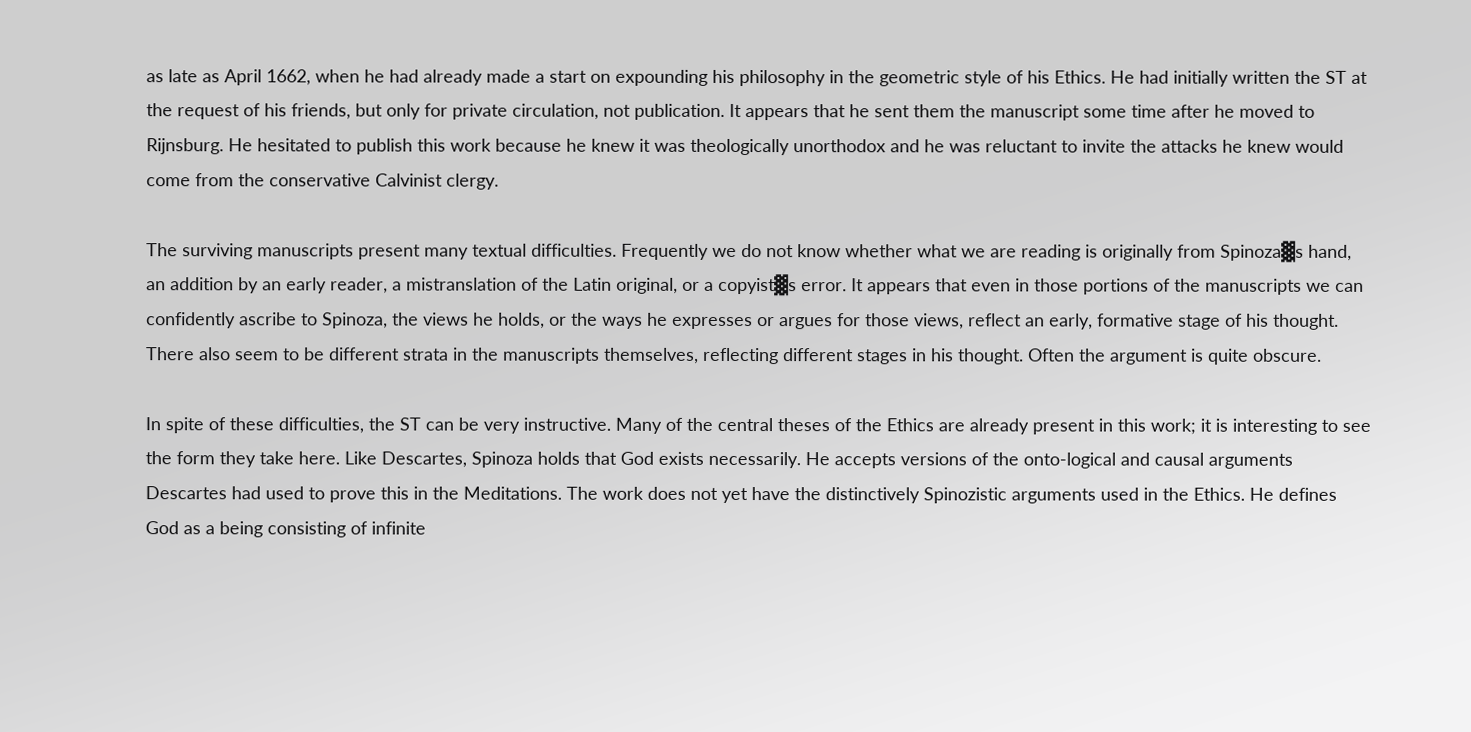as late as April 1662, when he had already made a start on expounding his philosophy in the geometric style of his Ethics. He had initially written the ST at the request of his friends, but only for private circulation, not publication. It appears that he sent them the manuscript some time after he moved to Rijnsburg. He hesitated to publish this work because he knew it was theologically unorthodox and he was reluctant to invite the attacks he knew would come from the conservative Calvinist clergy.

The surviving manuscripts present many textual difficulties. Frequently we do not know whether what we are reading is originally from Spinoza▓s hand, an addition by an early reader, a mistranslation of the Latin original, or a copyist▓s error. It appears that even in those portions of the manuscripts we can confidently ascribe to Spinoza, the views he holds, or the ways he expresses or argues for those views, reflect an early, formative stage of his thought. There also seem to be different strata in the manuscripts themselves, reflecting different stages in his thought. Often the argument is quite obscure.

In spite of these difficulties, the ST can be very instructive. Many of the central theses of the Ethics are already present in this work; it is interesting to see the form they take here. Like Descartes, Spinoza holds that God exists necessarily. He accepts versions of the onto-logical and causal arguments Descartes had used to prove this in the Meditations. The work does not yet have the distinctively Spinozistic arguments used in the Ethics. He defines God as a being consisting of infinite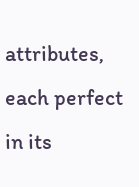attributes, each perfect in its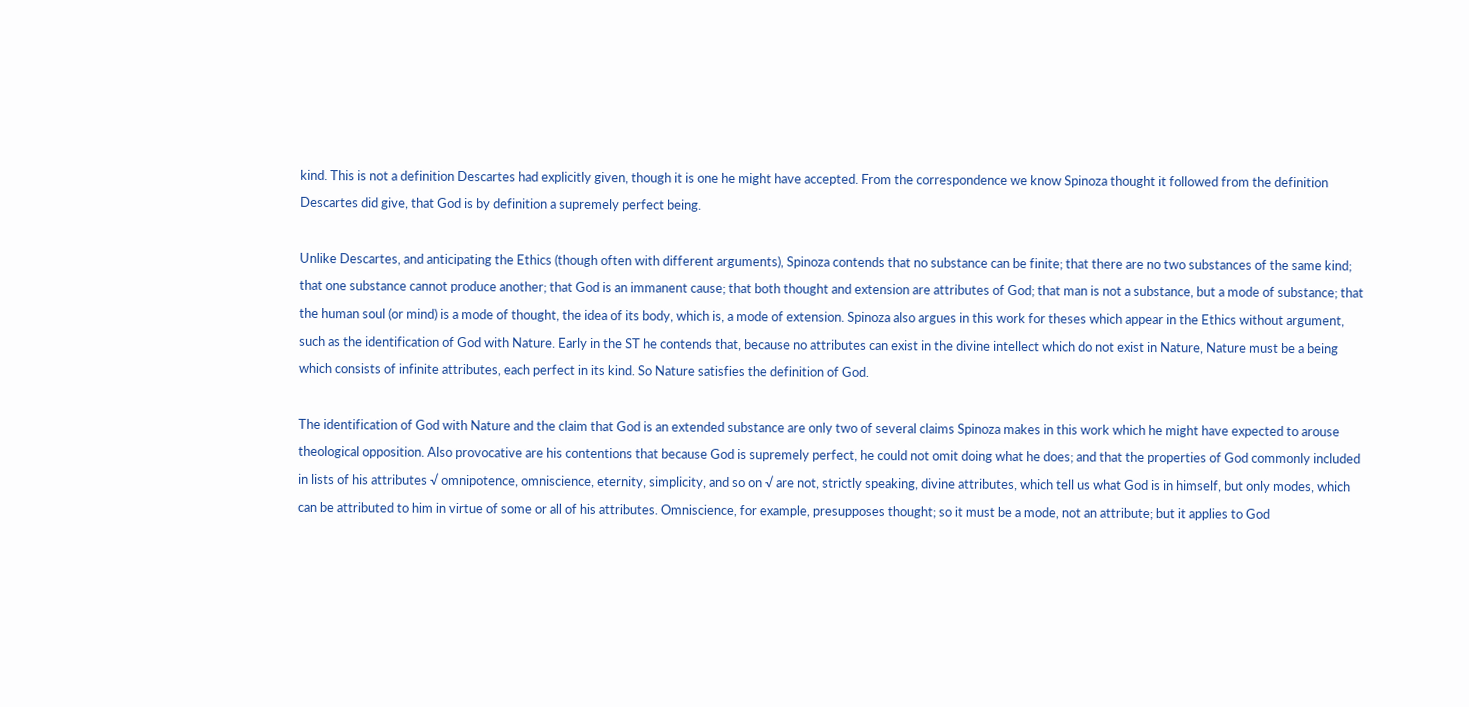kind. This is not a definition Descartes had explicitly given, though it is one he might have accepted. From the correspondence we know Spinoza thought it followed from the definition Descartes did give, that God is by definition a supremely perfect being.

Unlike Descartes, and anticipating the Ethics (though often with different arguments), Spinoza contends that no substance can be finite; that there are no two substances of the same kind; that one substance cannot produce another; that God is an immanent cause; that both thought and extension are attributes of God; that man is not a substance, but a mode of substance; that the human soul (or mind) is a mode of thought, the idea of its body, which is, a mode of extension. Spinoza also argues in this work for theses which appear in the Ethics without argument, such as the identification of God with Nature. Early in the ST he contends that, because no attributes can exist in the divine intellect which do not exist in Nature, Nature must be a being which consists of infinite attributes, each perfect in its kind. So Nature satisfies the definition of God.

The identification of God with Nature and the claim that God is an extended substance are only two of several claims Spinoza makes in this work which he might have expected to arouse theological opposition. Also provocative are his contentions that because God is supremely perfect, he could not omit doing what he does; and that the properties of God commonly included in lists of his attributes √ omnipotence, omniscience, eternity, simplicity, and so on √ are not, strictly speaking, divine attributes, which tell us what God is in himself, but only modes, which can be attributed to him in virtue of some or all of his attributes. Omniscience, for example, presupposes thought; so it must be a mode, not an attribute; but it applies to God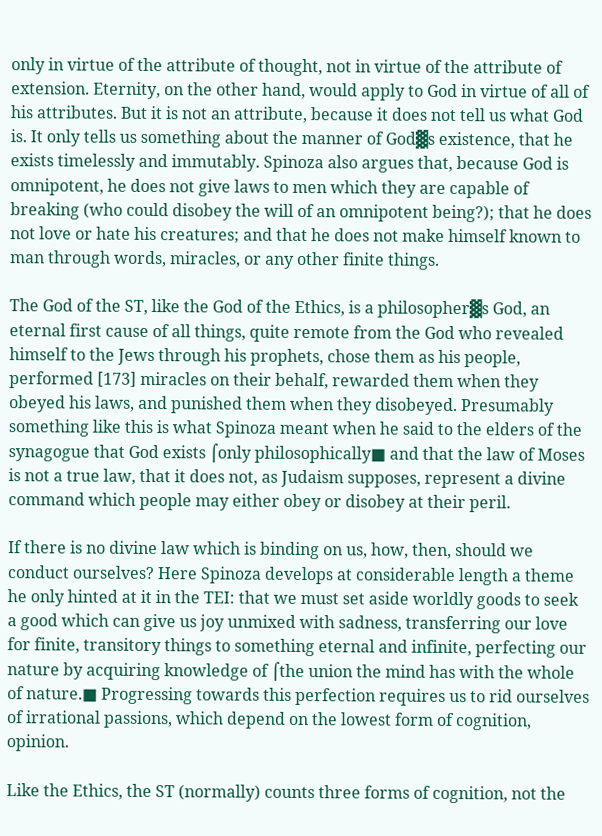only in virtue of the attribute of thought, not in virtue of the attribute of extension. Eternity, on the other hand, would apply to God in virtue of all of his attributes. But it is not an attribute, because it does not tell us what God is. It only tells us something about the manner of God▓s existence, that he exists timelessly and immutably. Spinoza also argues that, because God is omnipotent, he does not give laws to men which they are capable of breaking (who could disobey the will of an omnipotent being?); that he does not love or hate his creatures; and that he does not make himself known to man through words, miracles, or any other finite things.

The God of the ST, like the God of the Ethics, is a philosopher▓s God, an eternal first cause of all things, quite remote from the God who revealed himself to the Jews through his prophets, chose them as his people, performed [173] miracles on their behalf, rewarded them when they obeyed his laws, and punished them when they disobeyed. Presumably something like this is what Spinoza meant when he said to the elders of the synagogue that God exists ⌠only philosophically■ and that the law of Moses is not a true law, that it does not, as Judaism supposes, represent a divine command which people may either obey or disobey at their peril.

If there is no divine law which is binding on us, how, then, should we conduct ourselves? Here Spinoza develops at considerable length a theme he only hinted at it in the TEI: that we must set aside worldly goods to seek a good which can give us joy unmixed with sadness, transferring our love for finite, transitory things to something eternal and infinite, perfecting our nature by acquiring knowledge of ⌠the union the mind has with the whole of nature.■ Progressing towards this perfection requires us to rid ourselves of irrational passions, which depend on the lowest form of cognition, opinion.

Like the Ethics, the ST (normally) counts three forms of cognition, not the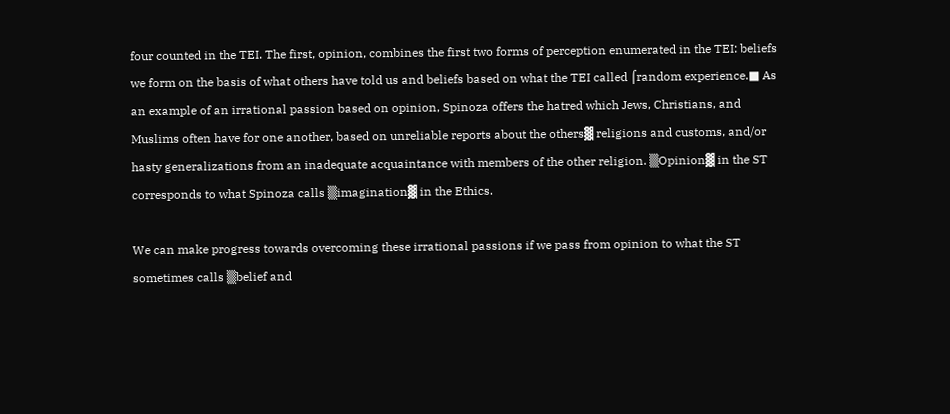four counted in the TEI. The first, opinion, combines the first two forms of perception enumerated in the TEI: beliefs we form on the basis of what others have told us and beliefs based on what the TEI called ⌠random experience.■ As an example of an irrational passion based on opinion, Spinoza offers the hatred which Jews, Christians, and Muslims often have for one another, based on unreliable reports about the others▓ religions and customs, and/or hasty generalizations from an inadequate acquaintance with members of the other religion. ▒Opinion▓ in the ST corresponds to what Spinoza calls ▒imagination▓ in the Ethics.

We can make progress towards overcoming these irrational passions if we pass from opinion to what the ST sometimes calls ▒belief and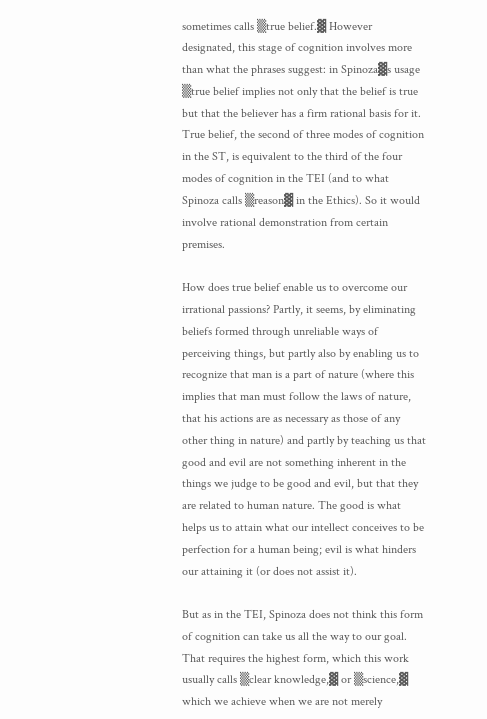sometimes calls ▒true belief.▓ However designated, this stage of cognition involves more than what the phrases suggest: in Spinoza▓s usage ▒true belief implies not only that the belief is true but that the believer has a firm rational basis for it. True belief, the second of three modes of cognition in the ST, is equivalent to the third of the four modes of cognition in the TEI (and to what Spinoza calls ▒reason▓ in the Ethics). So it would involve rational demonstration from certain premises.

How does true belief enable us to overcome our irrational passions? Partly, it seems, by eliminating beliefs formed through unreliable ways of perceiving things, but partly also by enabling us to recognize that man is a part of nature (where this implies that man must follow the laws of nature, that his actions are as necessary as those of any other thing in nature) and partly by teaching us that good and evil are not something inherent in the things we judge to be good and evil, but that they are related to human nature. The good is what helps us to attain what our intellect conceives to be perfection for a human being; evil is what hinders our attaining it (or does not assist it).

But as in the TEI, Spinoza does not think this form of cognition can take us all the way to our goal. That requires the highest form, which this work usually calls ▒clear knowledge,▓ or ▒science,▓ which we achieve when we are not merely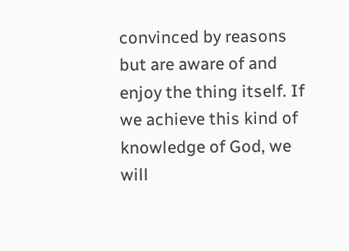convinced by reasons but are aware of and enjoy the thing itself. If we achieve this kind of knowledge of God, we will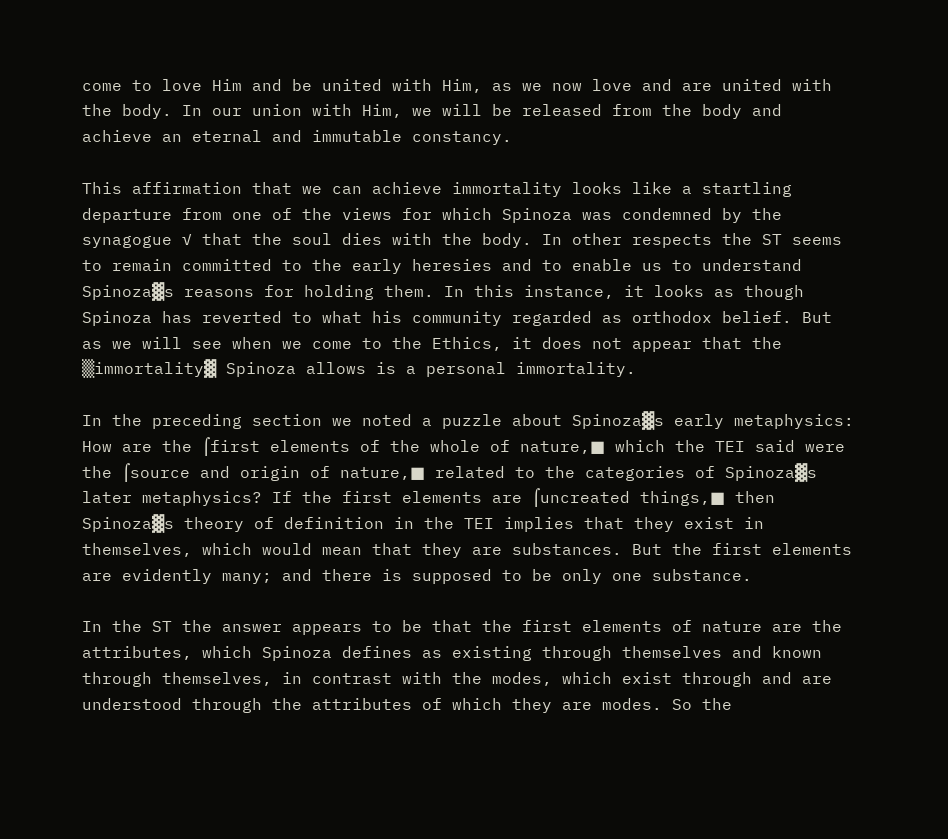come to love Him and be united with Him, as we now love and are united with the body. In our union with Him, we will be released from the body and achieve an eternal and immutable constancy.

This affirmation that we can achieve immortality looks like a startling departure from one of the views for which Spinoza was condemned by the synagogue √ that the soul dies with the body. In other respects the ST seems to remain committed to the early heresies and to enable us to understand Spinoza▓s reasons for holding them. In this instance, it looks as though Spinoza has reverted to what his community regarded as orthodox belief. But as we will see when we come to the Ethics, it does not appear that the ▒immortality▓ Spinoza allows is a personal immortality.

In the preceding section we noted a puzzle about Spinoza▓s early metaphysics: How are the ⌠first elements of the whole of nature,■ which the TEI said were the ⌠source and origin of nature,■ related to the categories of Spinoza▓s later metaphysics? If the first elements are ⌠uncreated things,■ then Spinoza▓s theory of definition in the TEI implies that they exist in themselves, which would mean that they are substances. But the first elements are evidently many; and there is supposed to be only one substance.

In the ST the answer appears to be that the first elements of nature are the attributes, which Spinoza defines as existing through themselves and known through themselves, in contrast with the modes, which exist through and are understood through the attributes of which they are modes. So the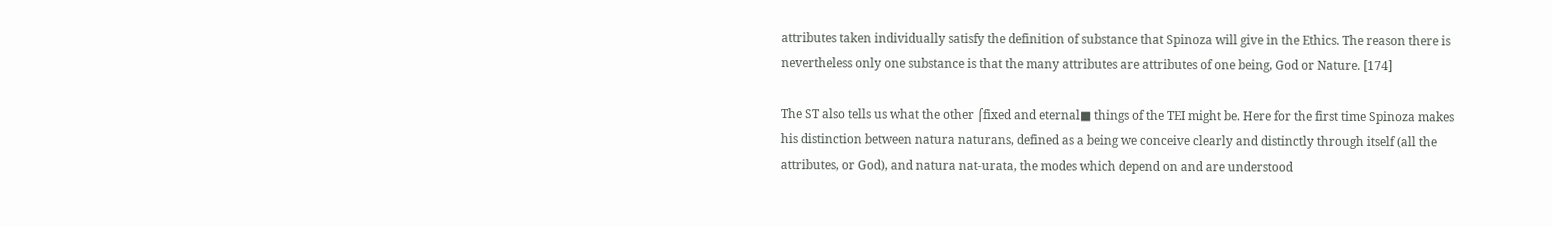attributes taken individually satisfy the definition of substance that Spinoza will give in the Ethics. The reason there is nevertheless only one substance is that the many attributes are attributes of one being, God or Nature. [174]

The ST also tells us what the other ⌠fixed and eternal■ things of the TEI might be. Here for the first time Spinoza makes his distinction between natura naturans, defined as a being we conceive clearly and distinctly through itself (all the attributes, or God), and natura nat-urata, the modes which depend on and are understood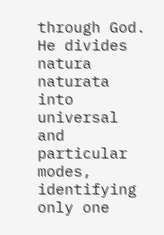through God. He divides natura naturata into universal and particular modes, identifying only one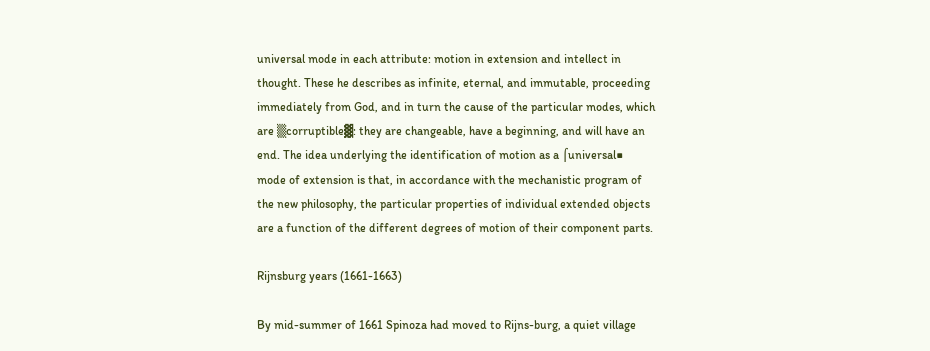universal mode in each attribute: motion in extension and intellect in thought. These he describes as infinite, eternal, and immutable, proceeding immediately from God, and in turn the cause of the particular modes, which are ▒corruptible▓: they are changeable, have a beginning, and will have an end. The idea underlying the identification of motion as a ⌠universal■ mode of extension is that, in accordance with the mechanistic program of the new philosophy, the particular properties of individual extended objects are a function of the different degrees of motion of their component parts.

Rijnsburg years (1661-1663)

By mid-summer of 1661 Spinoza had moved to Rijns-burg, a quiet village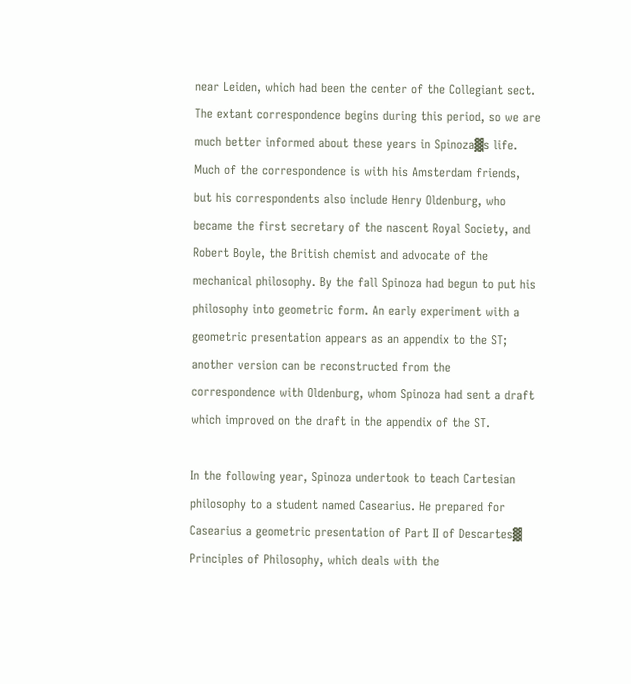near Leiden, which had been the center of the Collegiant sect. The extant correspondence begins during this period, so we are much better informed about these years in Spinoza▓s life. Much of the correspondence is with his Amsterdam friends, but his correspondents also include Henry Oldenburg, who became the first secretary of the nascent Royal Society, and Robert Boyle, the British chemist and advocate of the mechanical philosophy. By the fall Spinoza had begun to put his philosophy into geometric form. An early experiment with a geometric presentation appears as an appendix to the ST; another version can be reconstructed from the correspondence with Oldenburg, whom Spinoza had sent a draft which improved on the draft in the appendix of the ST.

In the following year, Spinoza undertook to teach Cartesian philosophy to a student named Casearius. He prepared for Casearius a geometric presentation of Part II of Descartes▓ Principles of Philosophy, which deals with the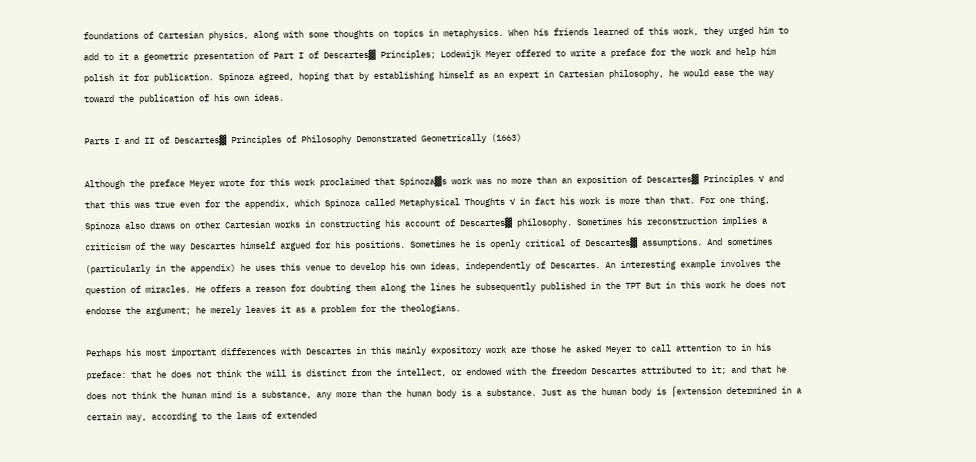foundations of Cartesian physics, along with some thoughts on topics in metaphysics. When his friends learned of this work, they urged him to add to it a geometric presentation of Part I of Descartes▓ Principles; Lodewijk Meyer offered to write a preface for the work and help him polish it for publication. Spinoza agreed, hoping that by establishing himself as an expert in Cartesian philosophy, he would ease the way toward the publication of his own ideas.

Parts I and II of Descartes▓ Principles of Philosophy Demonstrated Geometrically (1663)

Although the preface Meyer wrote for this work proclaimed that Spinoza▓s work was no more than an exposition of Descartes▓ Principles √ and that this was true even for the appendix, which Spinoza called Metaphysical Thoughts √ in fact his work is more than that. For one thing, Spinoza also draws on other Cartesian works in constructing his account of Descartes▓ philosophy. Sometimes his reconstruction implies a criticism of the way Descartes himself argued for his positions. Sometimes he is openly critical of Descartes▓ assumptions. And sometimes (particularly in the appendix) he uses this venue to develop his own ideas, independently of Descartes. An interesting example involves the question of miracles. He offers a reason for doubting them along the lines he subsequently published in the TPT But in this work he does not endorse the argument; he merely leaves it as a problem for the theologians.

Perhaps his most important differences with Descartes in this mainly expository work are those he asked Meyer to call attention to in his preface: that he does not think the will is distinct from the intellect, or endowed with the freedom Descartes attributed to it; and that he does not think the human mind is a substance, any more than the human body is a substance. Just as the human body is ⌠extension determined in a certain way, according to the laws of extended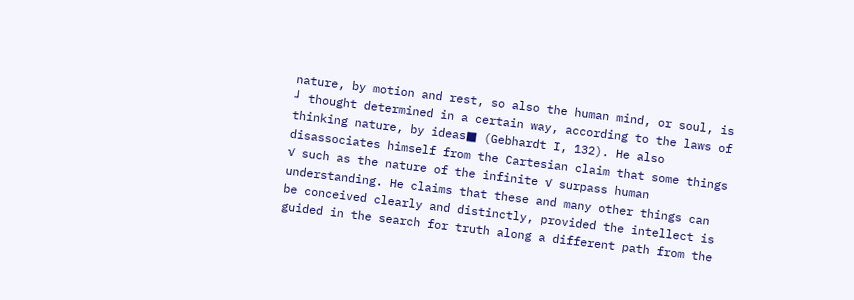nature, by motion and rest, so also the human mind, or soul, is ┘ thought determined in a certain way, according to the laws of thinking nature, by ideas■ (Gebhardt I, 132). He also disassociates himself from the Cartesian claim that some things √ such as the nature of the infinite √ surpass human understanding. He claims that these and many other things can be conceived clearly and distinctly, provided the intellect is guided in the search for truth along a different path from the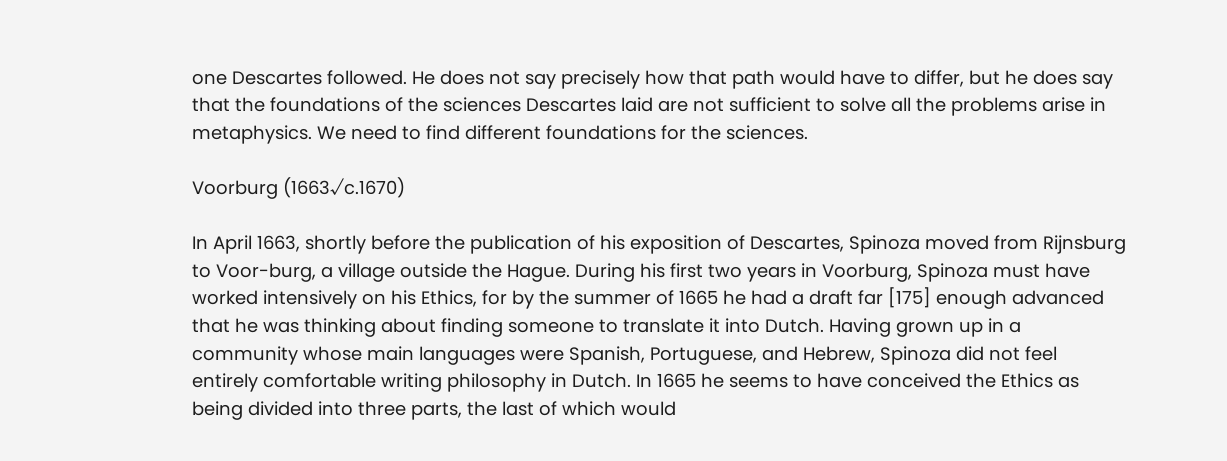one Descartes followed. He does not say precisely how that path would have to differ, but he does say that the foundations of the sciences Descartes laid are not sufficient to solve all the problems arise in metaphysics. We need to find different foundations for the sciences.

Voorburg (1663√c.1670)

In April 1663, shortly before the publication of his exposition of Descartes, Spinoza moved from Rijnsburg to Voor-burg, a village outside the Hague. During his first two years in Voorburg, Spinoza must have worked intensively on his Ethics, for by the summer of 1665 he had a draft far [175] enough advanced that he was thinking about finding someone to translate it into Dutch. Having grown up in a community whose main languages were Spanish, Portuguese, and Hebrew, Spinoza did not feel entirely comfortable writing philosophy in Dutch. In 1665 he seems to have conceived the Ethics as being divided into three parts, the last of which would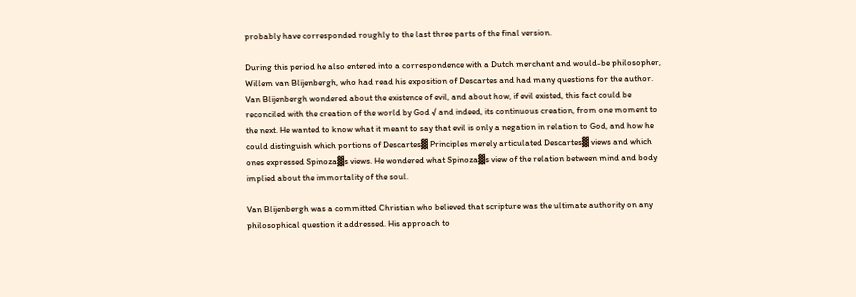probably have corresponded roughly to the last three parts of the final version.

During this period he also entered into a correspondence with a Dutch merchant and would-be philosopher, Willem van Blijenbergh, who had read his exposition of Descartes and had many questions for the author. Van Blijenbergh wondered about the existence of evil, and about how, if evil existed, this fact could be reconciled with the creation of the world by God √ and indeed, its continuous creation, from one moment to the next. He wanted to know what it meant to say that evil is only a negation in relation to God, and how he could distinguish which portions of Descartes▓ Principles merely articulated Descartes▓ views and which ones expressed Spinoza▓s views. He wondered what Spinoza▓s view of the relation between mind and body implied about the immortality of the soul.

Van Blijenbergh was a committed Christian who believed that scripture was the ultimate authority on any philosophical question it addressed. His approach to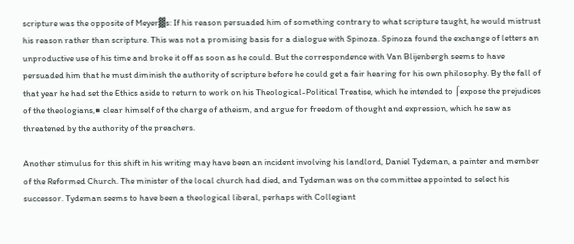scripture was the opposite of Meyer▓s: If his reason persuaded him of something contrary to what scripture taught, he would mistrust his reason rather than scripture. This was not a promising basis for a dialogue with Spinoza. Spinoza found the exchange of letters an unproductive use of his time and broke it off as soon as he could. But the correspondence with Van Blijenbergh seems to have persuaded him that he must diminish the authority of scripture before he could get a fair hearing for his own philosophy. By the fall of that year he had set the Ethics aside to return to work on his Theological-Political Treatise, which he intended to ⌠expose the prejudices of the theologians,■ clear himself of the charge of atheism, and argue for freedom of thought and expression, which he saw as threatened by the authority of the preachers.

Another stimulus for this shift in his writing may have been an incident involving his landlord, Daniel Tydeman, a painter and member of the Reformed Church. The minister of the local church had died, and Tydeman was on the committee appointed to select his successor. Tydeman seems to have been a theological liberal, perhaps with Collegiant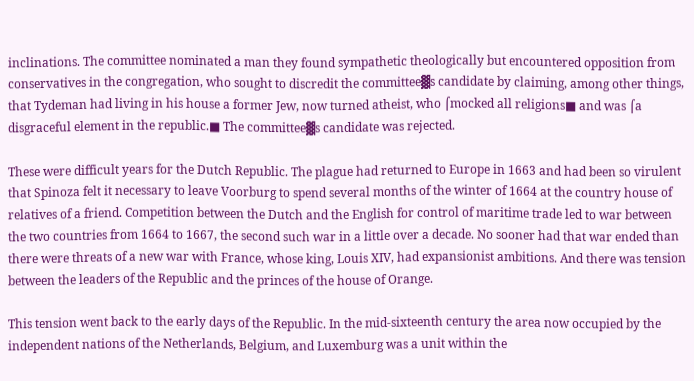inclinations. The committee nominated a man they found sympathetic theologically but encountered opposition from conservatives in the congregation, who sought to discredit the committee▓s candidate by claiming, among other things, that Tydeman had living in his house a former Jew, now turned atheist, who ⌠mocked all religions■ and was ⌠a disgraceful element in the republic.■ The committee▓s candidate was rejected.

These were difficult years for the Dutch Republic. The plague had returned to Europe in 1663 and had been so virulent that Spinoza felt it necessary to leave Voorburg to spend several months of the winter of 1664 at the country house of relatives of a friend. Competition between the Dutch and the English for control of maritime trade led to war between the two countries from 1664 to 1667, the second such war in a little over a decade. No sooner had that war ended than there were threats of a new war with France, whose king, Louis XIV, had expansionist ambitions. And there was tension between the leaders of the Republic and the princes of the house of Orange.

This tension went back to the early days of the Republic. In the mid-sixteenth century the area now occupied by the independent nations of the Netherlands, Belgium, and Luxemburg was a unit within the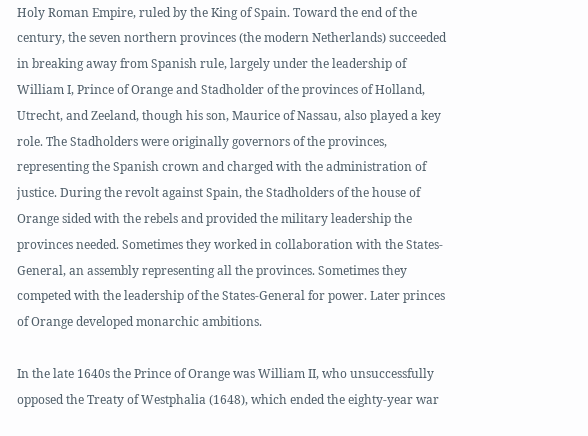Holy Roman Empire, ruled by the King of Spain. Toward the end of the century, the seven northern provinces (the modern Netherlands) succeeded in breaking away from Spanish rule, largely under the leadership of William I, Prince of Orange and Stadholder of the provinces of Holland, Utrecht, and Zeeland, though his son, Maurice of Nassau, also played a key role. The Stadholders were originally governors of the provinces, representing the Spanish crown and charged with the administration of justice. During the revolt against Spain, the Stadholders of the house of Orange sided with the rebels and provided the military leadership the provinces needed. Sometimes they worked in collaboration with the States-General, an assembly representing all the provinces. Sometimes they competed with the leadership of the States-General for power. Later princes of Orange developed monarchic ambitions.

In the late 1640s the Prince of Orange was William II, who unsuccessfully opposed the Treaty of Westphalia (1648), which ended the eighty-year war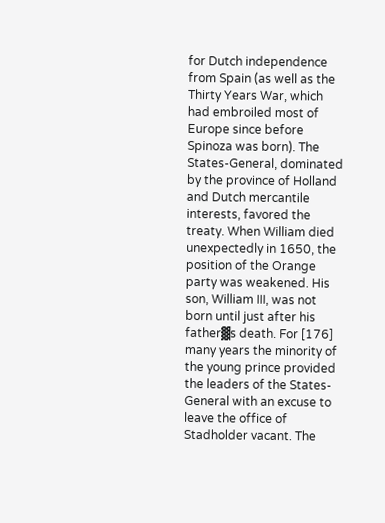for Dutch independence from Spain (as well as the Thirty Years War, which had embroiled most of Europe since before Spinoza was born). The States-General, dominated by the province of Holland and Dutch mercantile interests, favored the treaty. When William died unexpectedly in 1650, the position of the Orange party was weakened. His son, William III, was not born until just after his father▓s death. For [176] many years the minority of the young prince provided the leaders of the States-General with an excuse to leave the office of Stadholder vacant. The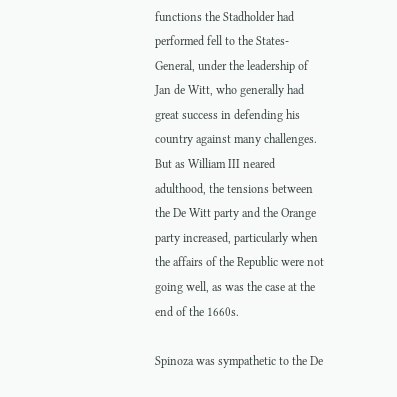functions the Stadholder had performed fell to the States-General, under the leadership of Jan de Witt, who generally had great success in defending his country against many challenges. But as William III neared adulthood, the tensions between the De Witt party and the Orange party increased, particularly when the affairs of the Republic were not going well, as was the case at the end of the 1660s.

Spinoza was sympathetic to the De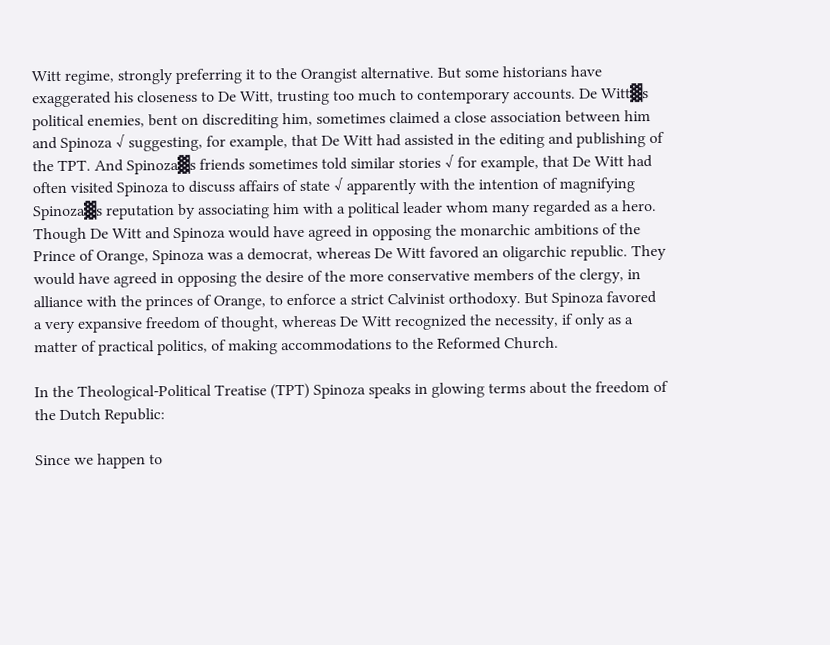Witt regime, strongly preferring it to the Orangist alternative. But some historians have exaggerated his closeness to De Witt, trusting too much to contemporary accounts. De Witt▓s political enemies, bent on discrediting him, sometimes claimed a close association between him and Spinoza √ suggesting, for example, that De Witt had assisted in the editing and publishing of the TPT. And Spinoza▓s friends sometimes told similar stories √ for example, that De Witt had often visited Spinoza to discuss affairs of state √ apparently with the intention of magnifying Spinoza▓s reputation by associating him with a political leader whom many regarded as a hero. Though De Witt and Spinoza would have agreed in opposing the monarchic ambitions of the Prince of Orange, Spinoza was a democrat, whereas De Witt favored an oligarchic republic. They would have agreed in opposing the desire of the more conservative members of the clergy, in alliance with the princes of Orange, to enforce a strict Calvinist orthodoxy. But Spinoza favored a very expansive freedom of thought, whereas De Witt recognized the necessity, if only as a matter of practical politics, of making accommodations to the Reformed Church.

In the Theological-Political Treatise (TPT) Spinoza speaks in glowing terms about the freedom of the Dutch Republic:

Since we happen to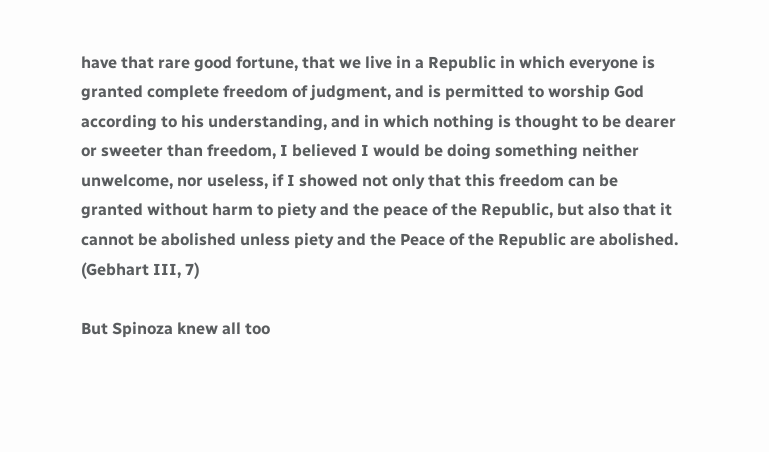have that rare good fortune, that we live in a Republic in which everyone is granted complete freedom of judgment, and is permitted to worship God according to his understanding, and in which nothing is thought to be dearer or sweeter than freedom, I believed I would be doing something neither unwelcome, nor useless, if I showed not only that this freedom can be granted without harm to piety and the peace of the Republic, but also that it cannot be abolished unless piety and the Peace of the Republic are abolished. (Gebhart III, 7)

But Spinoza knew all too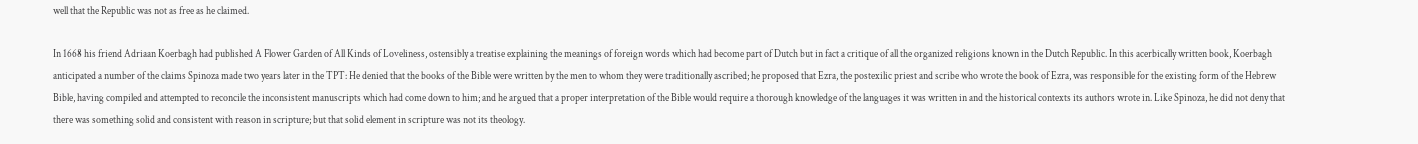well that the Republic was not as free as he claimed.

In 1668 his friend Adriaan Koerbagh had published A Flower Garden of All Kinds of Loveliness, ostensibly a treatise explaining the meanings of foreign words which had become part of Dutch but in fact a critique of all the organized religions known in the Dutch Republic. In this acerbically written book, Koerbagh anticipated a number of the claims Spinoza made two years later in the TPT: He denied that the books of the Bible were written by the men to whom they were traditionally ascribed; he proposed that Ezra, the postexilic priest and scribe who wrote the book of Ezra, was responsible for the existing form of the Hebrew Bible, having compiled and attempted to reconcile the inconsistent manuscripts which had come down to him; and he argued that a proper interpretation of the Bible would require a thorough knowledge of the languages it was written in and the historical contexts its authors wrote in. Like Spinoza, he did not deny that there was something solid and consistent with reason in scripture; but that solid element in scripture was not its theology.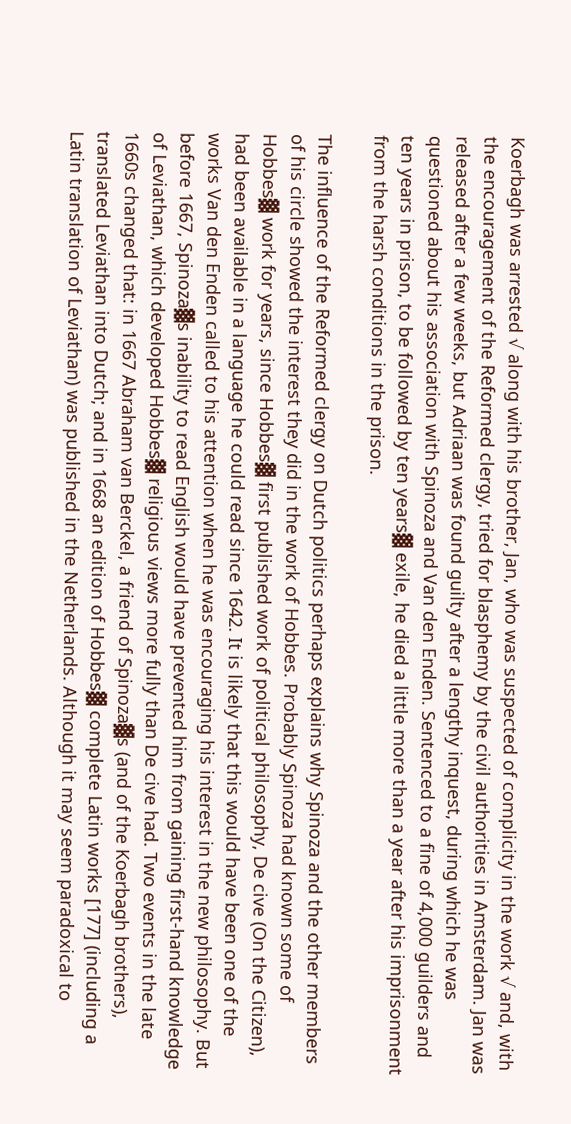Koerbagh was arrested √ along with his brother, Jan, who was suspected of complicity in the work √ and, with the encouragement of the Reformed clergy, tried for blasphemy by the civil authorities in Amsterdam. Jan was released after a few weeks, but Adriaan was found guilty after a lengthy inquest, during which he was questioned about his association with Spinoza and Van den Enden. Sentenced to a fine of 4,000 guilders and ten years in prison, to be followed by ten years▓ exile, he died a little more than a year after his imprisonment from the harsh conditions in the prison.

The influence of the Reformed clergy on Dutch politics perhaps explains why Spinoza and the other members of his circle showed the interest they did in the work of Hobbes. Probably Spinoza had known some of Hobbes▓ work for years, since Hobbes▓ first published work of political philosophy, De cive (On the Citizen), had been available in a language he could read since 1642. It is likely that this would have been one of the works Van den Enden called to his attention when he was encouraging his interest in the new philosophy. But before 1667, Spinoza▓s inability to read English would have prevented him from gaining first-hand knowledge of Leviathan, which developed Hobbes▓ religious views more fully than De cive had. Two events in the late 1660s changed that: in 1667 Abraham van Berckel, a friend of Spinoza▓s (and of the Koerbagh brothers), translated Leviathan into Dutch; and in 1668 an edition of Hobbes▓ complete Latin works [177] (including a Latin translation of Leviathan) was published in the Netherlands. Although it may seem paradoxical to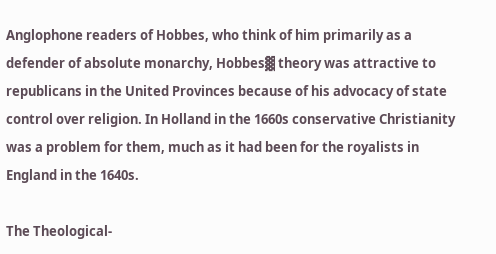Anglophone readers of Hobbes, who think of him primarily as a defender of absolute monarchy, Hobbes▓ theory was attractive to republicans in the United Provinces because of his advocacy of state control over religion. In Holland in the 1660s conservative Christianity was a problem for them, much as it had been for the royalists in England in the 1640s.

The Theological-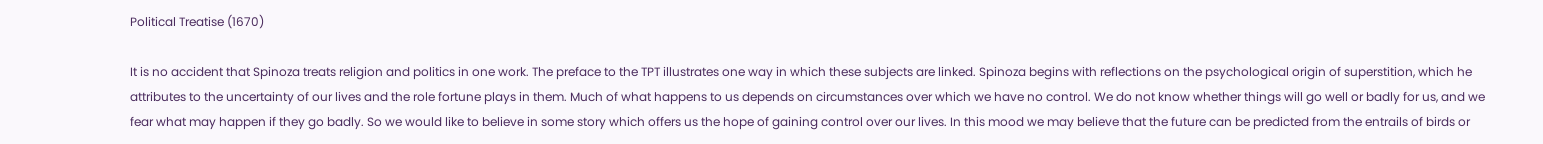Political Treatise (1670)

It is no accident that Spinoza treats religion and politics in one work. The preface to the TPT illustrates one way in which these subjects are linked. Spinoza begins with reflections on the psychological origin of superstition, which he attributes to the uncertainty of our lives and the role fortune plays in them. Much of what happens to us depends on circumstances over which we have no control. We do not know whether things will go well or badly for us, and we fear what may happen if they go badly. So we would like to believe in some story which offers us the hope of gaining control over our lives. In this mood we may believe that the future can be predicted from the entrails of birds or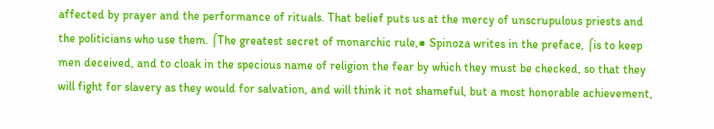affected by prayer and the performance of rituals. That belief puts us at the mercy of unscrupulous priests and the politicians who use them. ⌠The greatest secret of monarchic rule,■ Spinoza writes in the preface, ⌠is to keep men deceived, and to cloak in the specious name of religion the fear by which they must be checked, so that they will fight for slavery as they would for salvation, and will think it not shameful, but a most honorable achievement,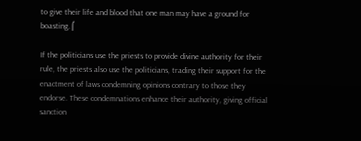to give their life and blood that one man may have a ground for boasting.⌠

If the politicians use the priests to provide divine authority for their rule, the priests also use the politicians, trading their support for the enactment of laws condemning opinions contrary to those they endorse. These condemnations enhance their authority, giving official sanction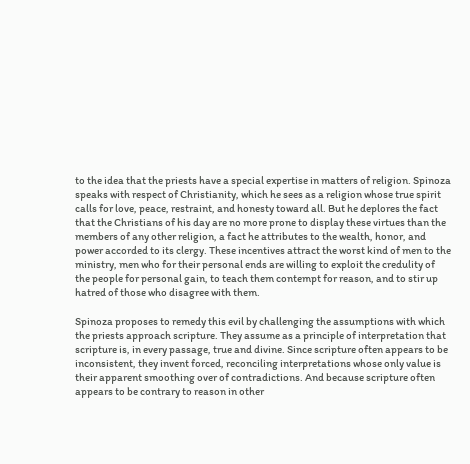to the idea that the priests have a special expertise in matters of religion. Spinoza speaks with respect of Christianity, which he sees as a religion whose true spirit calls for love, peace, restraint, and honesty toward all. But he deplores the fact that the Christians of his day are no more prone to display these virtues than the members of any other religion, a fact he attributes to the wealth, honor, and power accorded to its clergy. These incentives attract the worst kind of men to the ministry, men who for their personal ends are willing to exploit the credulity of the people for personal gain, to teach them contempt for reason, and to stir up hatred of those who disagree with them.

Spinoza proposes to remedy this evil by challenging the assumptions with which the priests approach scripture. They assume as a principle of interpretation that scripture is, in every passage, true and divine. Since scripture often appears to be inconsistent, they invent forced, reconciling interpretations whose only value is their apparent smoothing over of contradictions. And because scripture often appears to be contrary to reason in other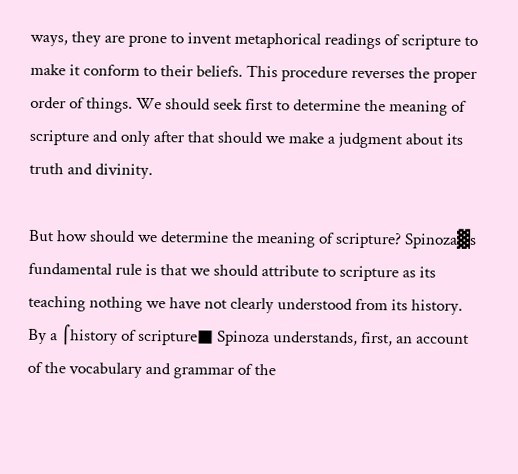ways, they are prone to invent metaphorical readings of scripture to make it conform to their beliefs. This procedure reverses the proper order of things. We should seek first to determine the meaning of scripture and only after that should we make a judgment about its truth and divinity.

But how should we determine the meaning of scripture? Spinoza▓s fundamental rule is that we should attribute to scripture as its teaching nothing we have not clearly understood from its history. By a ⌠history of scripture■ Spinoza understands, first, an account of the vocabulary and grammar of the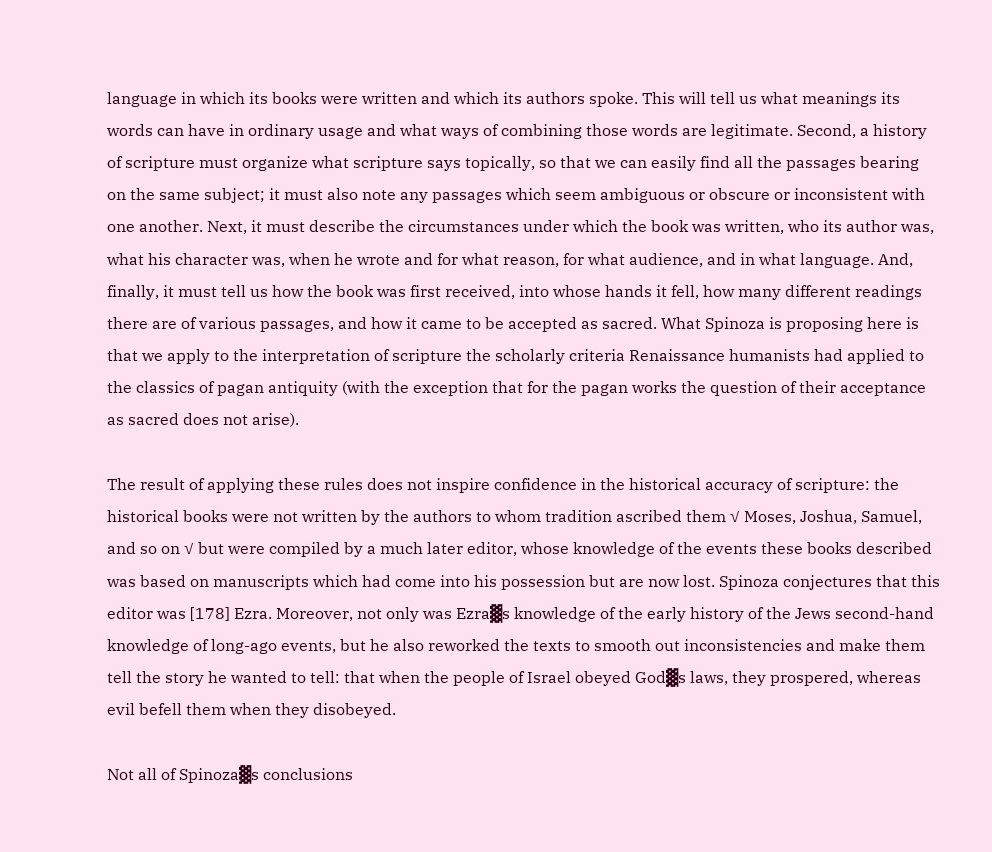language in which its books were written and which its authors spoke. This will tell us what meanings its words can have in ordinary usage and what ways of combining those words are legitimate. Second, a history of scripture must organize what scripture says topically, so that we can easily find all the passages bearing on the same subject; it must also note any passages which seem ambiguous or obscure or inconsistent with one another. Next, it must describe the circumstances under which the book was written, who its author was, what his character was, when he wrote and for what reason, for what audience, and in what language. And, finally, it must tell us how the book was first received, into whose hands it fell, how many different readings there are of various passages, and how it came to be accepted as sacred. What Spinoza is proposing here is that we apply to the interpretation of scripture the scholarly criteria Renaissance humanists had applied to the classics of pagan antiquity (with the exception that for the pagan works the question of their acceptance as sacred does not arise).

The result of applying these rules does not inspire confidence in the historical accuracy of scripture: the historical books were not written by the authors to whom tradition ascribed them √ Moses, Joshua, Samuel, and so on √ but were compiled by a much later editor, whose knowledge of the events these books described was based on manuscripts which had come into his possession but are now lost. Spinoza conjectures that this editor was [178] Ezra. Moreover, not only was Ezra▓s knowledge of the early history of the Jews second-hand knowledge of long-ago events, but he also reworked the texts to smooth out inconsistencies and make them tell the story he wanted to tell: that when the people of Israel obeyed God▓s laws, they prospered, whereas evil befell them when they disobeyed.

Not all of Spinoza▓s conclusions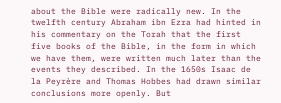about the Bible were radically new. In the twelfth century Abraham ibn Ezra had hinted in his commentary on the Torah that the first five books of the Bible, in the form in which we have them, were written much later than the events they described. In the 1650s Isaac de la Peyrère and Thomas Hobbes had drawn similar conclusions more openly. But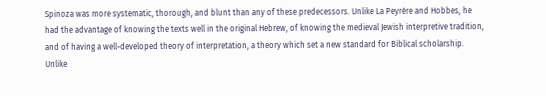Spinoza was more systematic, thorough, and blunt than any of these predecessors. Unlike La Peyrère and Hobbes, he had the advantage of knowing the texts well in the original Hebrew, of knowing the medieval Jewish interpretive tradition, and of having a well-developed theory of interpretation, a theory which set a new standard for Biblical scholarship. Unlike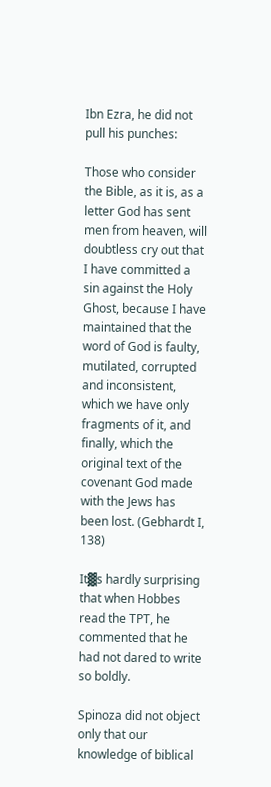Ibn Ezra, he did not pull his punches:

Those who consider the Bible, as it is, as a letter God has sent men from heaven, will doubtless cry out that I have committed a sin against the Holy Ghost, because I have maintained that the word of God is faulty, mutilated, corrupted and inconsistent, which we have only fragments of it, and finally, which the original text of the covenant God made with the Jews has been lost. (Gebhardt I, 138)

It▓s hardly surprising that when Hobbes read the TPT, he commented that he had not dared to write so boldly.

Spinoza did not object only that our knowledge of biblical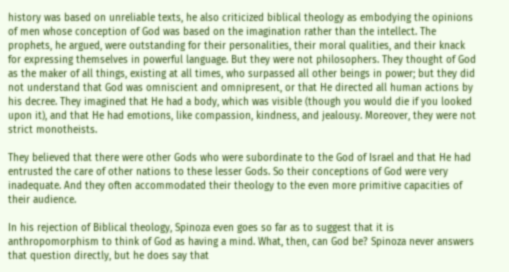history was based on unreliable texts, he also criticized biblical theology as embodying the opinions of men whose conception of God was based on the imagination rather than the intellect. The prophets, he argued, were outstanding for their personalities, their moral qualities, and their knack for expressing themselves in powerful language. But they were not philosophers. They thought of God as the maker of all things, existing at all times, who surpassed all other beings in power; but they did not understand that God was omniscient and omnipresent, or that He directed all human actions by his decree. They imagined that He had a body, which was visible (though you would die if you looked upon it), and that He had emotions, like compassion, kindness, and jealousy. Moreover, they were not strict monotheists.

They believed that there were other Gods who were subordinate to the God of Israel and that He had entrusted the care of other nations to these lesser Gods. So their conceptions of God were very inadequate. And they often accommodated their theology to the even more primitive capacities of their audience.

In his rejection of Biblical theology, Spinoza even goes so far as to suggest that it is anthropomorphism to think of God as having a mind. What, then, can God be? Spinoza never answers that question directly, but he does say that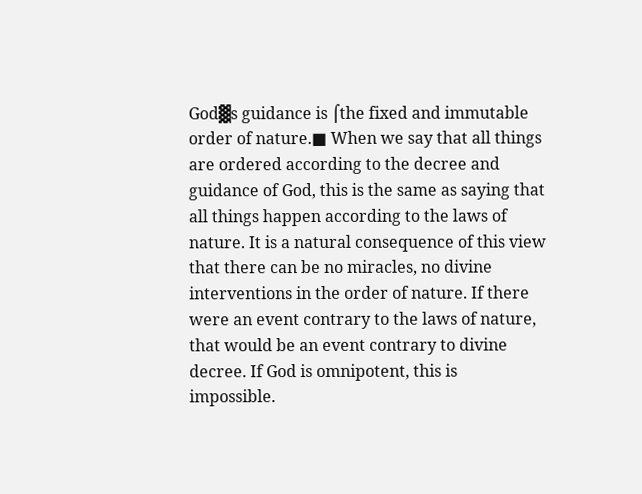God▓s guidance is ⌠the fixed and immutable order of nature.■ When we say that all things are ordered according to the decree and guidance of God, this is the same as saying that all things happen according to the laws of nature. It is a natural consequence of this view that there can be no miracles, no divine interventions in the order of nature. If there were an event contrary to the laws of nature, that would be an event contrary to divine decree. If God is omnipotent, this is impossible.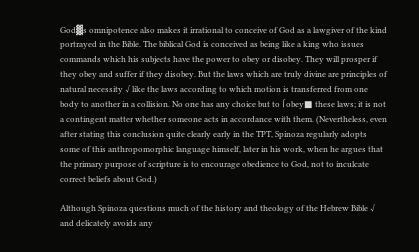God▓s omnipotence also makes it irrational to conceive of God as a lawgiver of the kind portrayed in the Bible. The biblical God is conceived as being like a king who issues commands which his subjects have the power to obey or disobey. They will prosper if they obey and suffer if they disobey. But the laws which are truly divine are principles of natural necessity √ like the laws according to which motion is transferred from one body to another in a collision. No one has any choice but to ⌠obey■ these laws; it is not a contingent matter whether someone acts in accordance with them. (Nevertheless, even after stating this conclusion quite clearly early in the TPT, Spinoza regularly adopts some of this anthropomorphic language himself, later in his work, when he argues that the primary purpose of scripture is to encourage obedience to God, not to inculcate correct beliefs about God.)

Although Spinoza questions much of the history and theology of the Hebrew Bible √ and delicately avoids any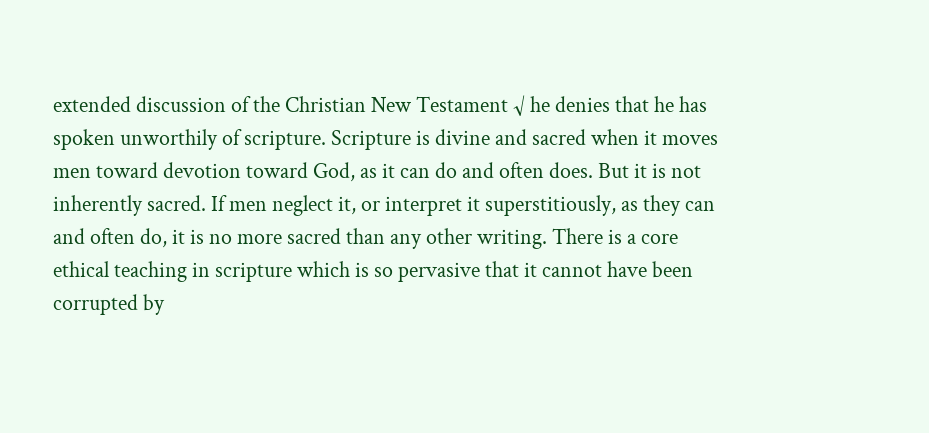extended discussion of the Christian New Testament √ he denies that he has spoken unworthily of scripture. Scripture is divine and sacred when it moves men toward devotion toward God, as it can do and often does. But it is not inherently sacred. If men neglect it, or interpret it superstitiously, as they can and often do, it is no more sacred than any other writing. There is a core ethical teaching in scripture which is so pervasive that it cannot have been corrupted by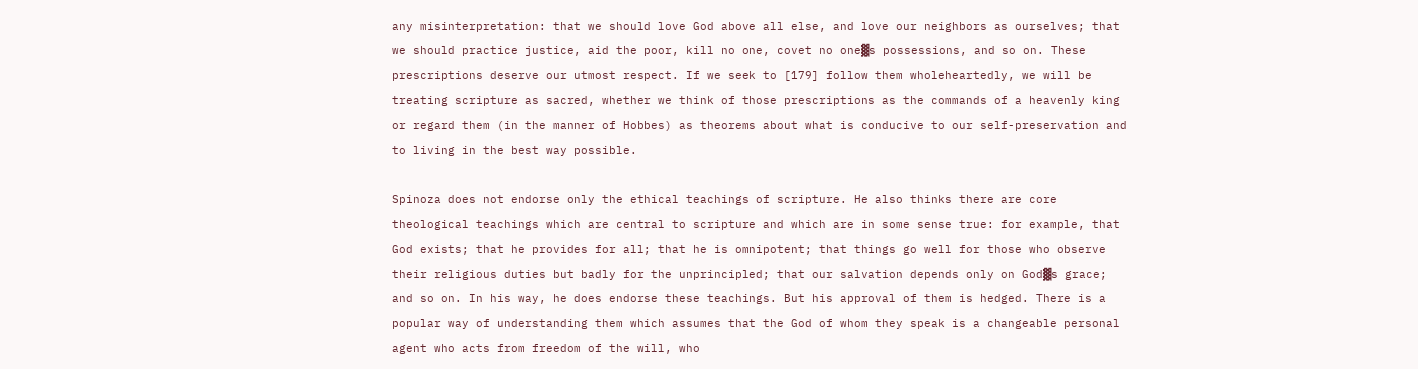any misinterpretation: that we should love God above all else, and love our neighbors as ourselves; that we should practice justice, aid the poor, kill no one, covet no one▓s possessions, and so on. These prescriptions deserve our utmost respect. If we seek to [179] follow them wholeheartedly, we will be treating scripture as sacred, whether we think of those prescriptions as the commands of a heavenly king or regard them (in the manner of Hobbes) as theorems about what is conducive to our self-preservation and to living in the best way possible.

Spinoza does not endorse only the ethical teachings of scripture. He also thinks there are core theological teachings which are central to scripture and which are in some sense true: for example, that God exists; that he provides for all; that he is omnipotent; that things go well for those who observe their religious duties but badly for the unprincipled; that our salvation depends only on God▓s grace; and so on. In his way, he does endorse these teachings. But his approval of them is hedged. There is a popular way of understanding them which assumes that the God of whom they speak is a changeable personal agent who acts from freedom of the will, who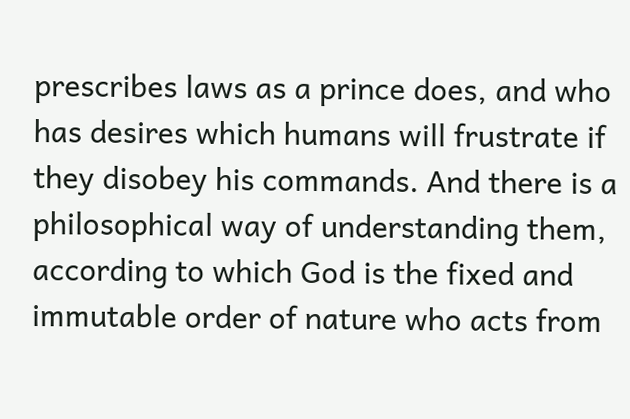prescribes laws as a prince does, and who has desires which humans will frustrate if they disobey his commands. And there is a philosophical way of understanding them, according to which God is the fixed and immutable order of nature who acts from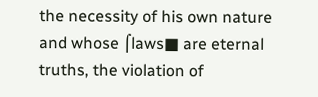the necessity of his own nature and whose ⌠laws■ are eternal truths, the violation of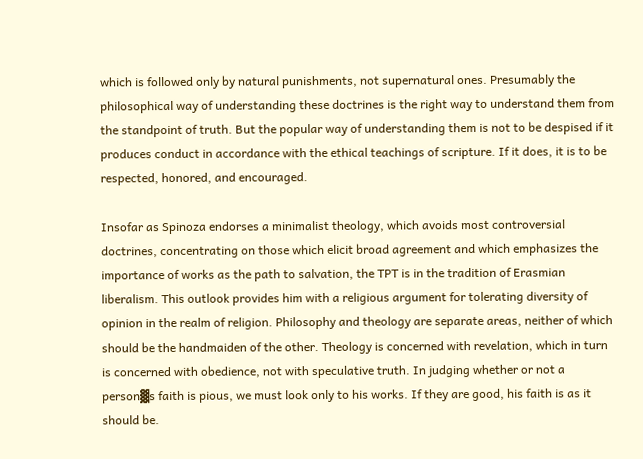which is followed only by natural punishments, not supernatural ones. Presumably the philosophical way of understanding these doctrines is the right way to understand them from the standpoint of truth. But the popular way of understanding them is not to be despised if it produces conduct in accordance with the ethical teachings of scripture. If it does, it is to be respected, honored, and encouraged.

Insofar as Spinoza endorses a minimalist theology, which avoids most controversial doctrines, concentrating on those which elicit broad agreement and which emphasizes the importance of works as the path to salvation, the TPT is in the tradition of Erasmian liberalism. This outlook provides him with a religious argument for tolerating diversity of opinion in the realm of religion. Philosophy and theology are separate areas, neither of which should be the handmaiden of the other. Theology is concerned with revelation, which in turn is concerned with obedience, not with speculative truth. In judging whether or not a person▓s faith is pious, we must look only to his works. If they are good, his faith is as it should be.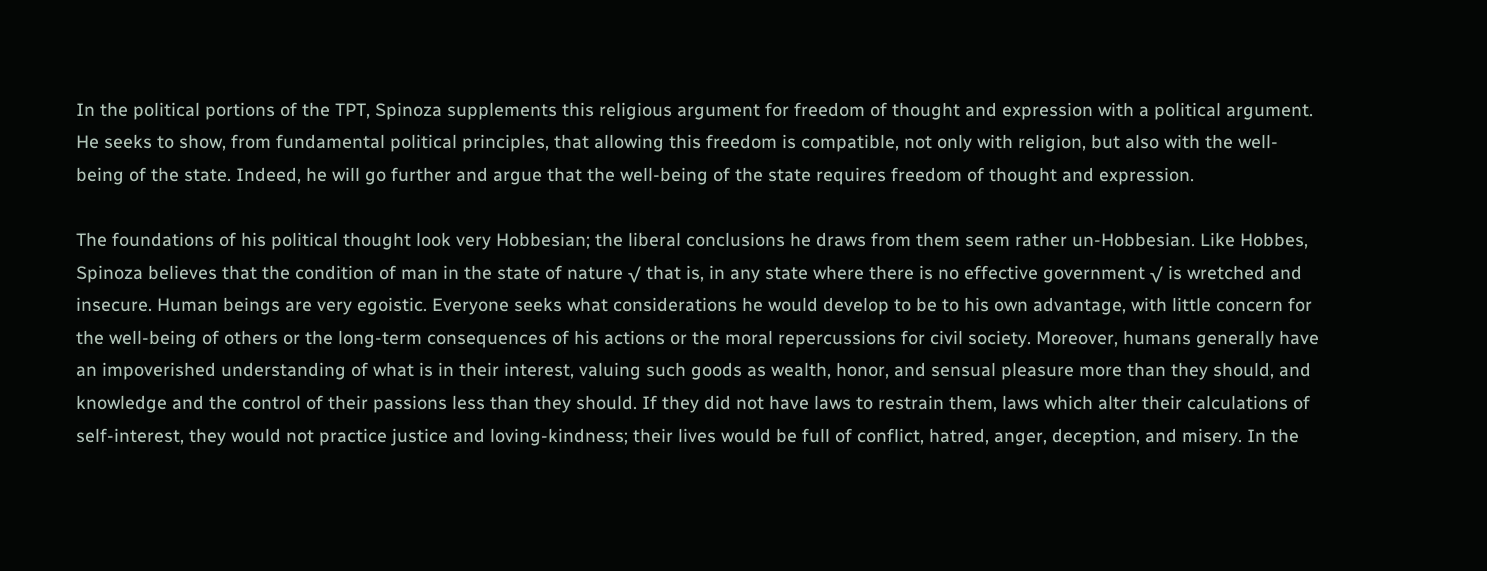In the political portions of the TPT, Spinoza supplements this religious argument for freedom of thought and expression with a political argument. He seeks to show, from fundamental political principles, that allowing this freedom is compatible, not only with religion, but also with the well-being of the state. Indeed, he will go further and argue that the well-being of the state requires freedom of thought and expression.

The foundations of his political thought look very Hobbesian; the liberal conclusions he draws from them seem rather un-Hobbesian. Like Hobbes, Spinoza believes that the condition of man in the state of nature √ that is, in any state where there is no effective government √ is wretched and insecure. Human beings are very egoistic. Everyone seeks what considerations he would develop to be to his own advantage, with little concern for the well-being of others or the long-term consequences of his actions or the moral repercussions for civil society. Moreover, humans generally have an impoverished understanding of what is in their interest, valuing such goods as wealth, honor, and sensual pleasure more than they should, and knowledge and the control of their passions less than they should. If they did not have laws to restrain them, laws which alter their calculations of self-interest, they would not practice justice and loving-kindness; their lives would be full of conflict, hatred, anger, deception, and misery. In the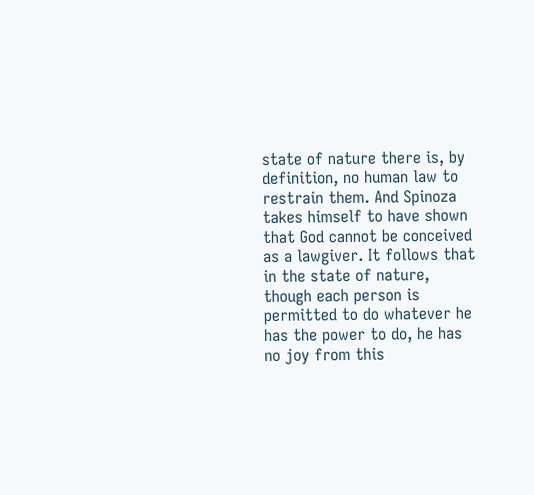state of nature there is, by definition, no human law to restrain them. And Spinoza takes himself to have shown that God cannot be conceived as a lawgiver. It follows that in the state of nature, though each person is permitted to do whatever he has the power to do, he has no joy from this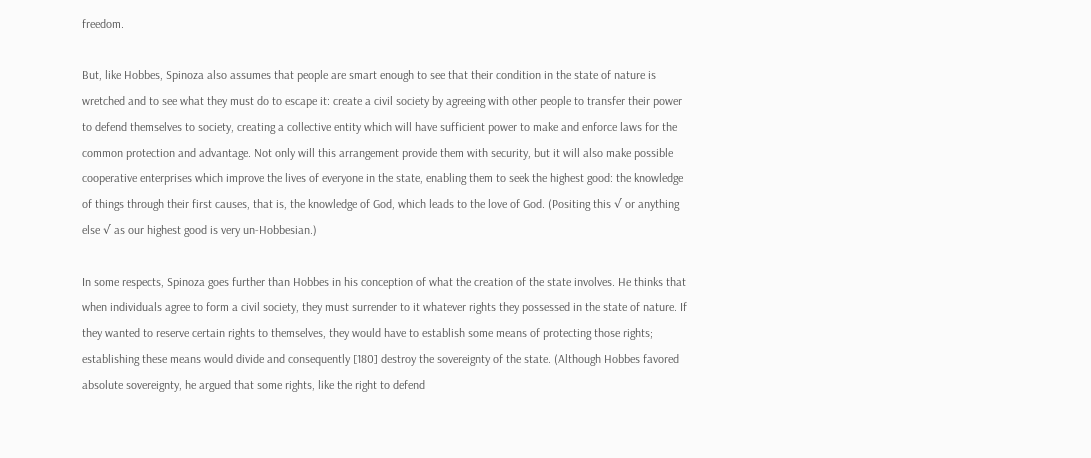freedom.

But, like Hobbes, Spinoza also assumes that people are smart enough to see that their condition in the state of nature is wretched and to see what they must do to escape it: create a civil society by agreeing with other people to transfer their power to defend themselves to society, creating a collective entity which will have sufficient power to make and enforce laws for the common protection and advantage. Not only will this arrangement provide them with security, but it will also make possible cooperative enterprises which improve the lives of everyone in the state, enabling them to seek the highest good: the knowledge of things through their first causes, that is, the knowledge of God, which leads to the love of God. (Positing this √ or anything else √ as our highest good is very un-Hobbesian.)

In some respects, Spinoza goes further than Hobbes in his conception of what the creation of the state involves. He thinks that when individuals agree to form a civil society, they must surrender to it whatever rights they possessed in the state of nature. If they wanted to reserve certain rights to themselves, they would have to establish some means of protecting those rights; establishing these means would divide and consequently [180] destroy the sovereignty of the state. (Although Hobbes favored absolute sovereignty, he argued that some rights, like the right to defend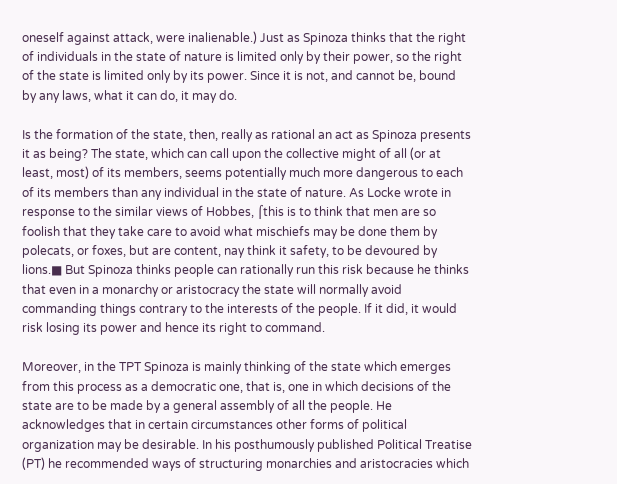oneself against attack, were inalienable.) Just as Spinoza thinks that the right of individuals in the state of nature is limited only by their power, so the right of the state is limited only by its power. Since it is not, and cannot be, bound by any laws, what it can do, it may do.

Is the formation of the state, then, really as rational an act as Spinoza presents it as being? The state, which can call upon the collective might of all (or at least, most) of its members, seems potentially much more dangerous to each of its members than any individual in the state of nature. As Locke wrote in response to the similar views of Hobbes, ⌠this is to think that men are so foolish that they take care to avoid what mischiefs may be done them by polecats, or foxes, but are content, nay think it safety, to be devoured by lions.■ But Spinoza thinks people can rationally run this risk because he thinks that even in a monarchy or aristocracy the state will normally avoid commanding things contrary to the interests of the people. If it did, it would risk losing its power and hence its right to command.

Moreover, in the TPT Spinoza is mainly thinking of the state which emerges from this process as a democratic one, that is, one in which decisions of the state are to be made by a general assembly of all the people. He acknowledges that in certain circumstances other forms of political organization may be desirable. In his posthumously published Political Treatise (PT) he recommended ways of structuring monarchies and aristocracies which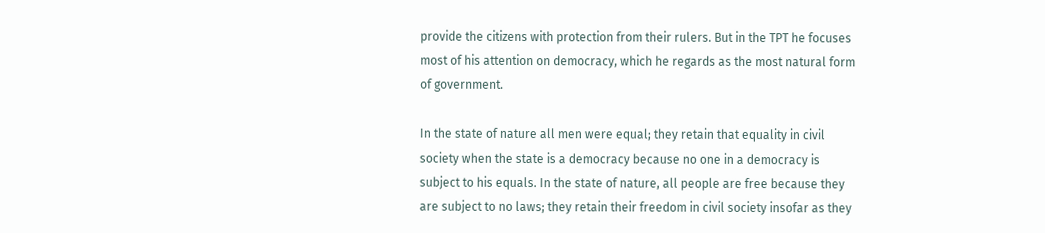provide the citizens with protection from their rulers. But in the TPT he focuses most of his attention on democracy, which he regards as the most natural form of government.

In the state of nature all men were equal; they retain that equality in civil society when the state is a democracy because no one in a democracy is subject to his equals. In the state of nature, all people are free because they are subject to no laws; they retain their freedom in civil society insofar as they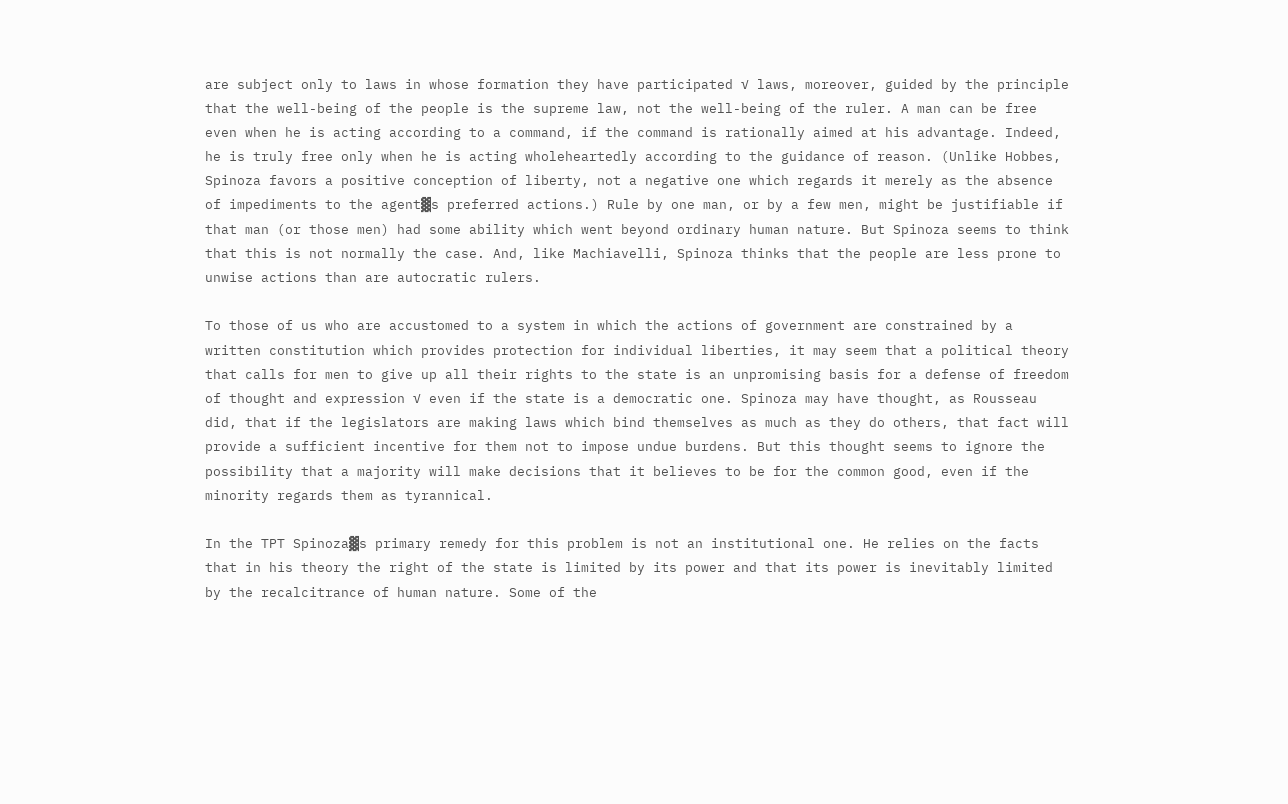are subject only to laws in whose formation they have participated √ laws, moreover, guided by the principle that the well-being of the people is the supreme law, not the well-being of the ruler. A man can be free even when he is acting according to a command, if the command is rationally aimed at his advantage. Indeed, he is truly free only when he is acting wholeheartedly according to the guidance of reason. (Unlike Hobbes, Spinoza favors a positive conception of liberty, not a negative one which regards it merely as the absence of impediments to the agent▓s preferred actions.) Rule by one man, or by a few men, might be justifiable if that man (or those men) had some ability which went beyond ordinary human nature. But Spinoza seems to think that this is not normally the case. And, like Machiavelli, Spinoza thinks that the people are less prone to unwise actions than are autocratic rulers.

To those of us who are accustomed to a system in which the actions of government are constrained by a written constitution which provides protection for individual liberties, it may seem that a political theory that calls for men to give up all their rights to the state is an unpromising basis for a defense of freedom of thought and expression √ even if the state is a democratic one. Spinoza may have thought, as Rousseau did, that if the legislators are making laws which bind themselves as much as they do others, that fact will provide a sufficient incentive for them not to impose undue burdens. But this thought seems to ignore the possibility that a majority will make decisions that it believes to be for the common good, even if the minority regards them as tyrannical.

In the TPT Spinoza▓s primary remedy for this problem is not an institutional one. He relies on the facts that in his theory the right of the state is limited by its power and that its power is inevitably limited by the recalcitrance of human nature. Some of the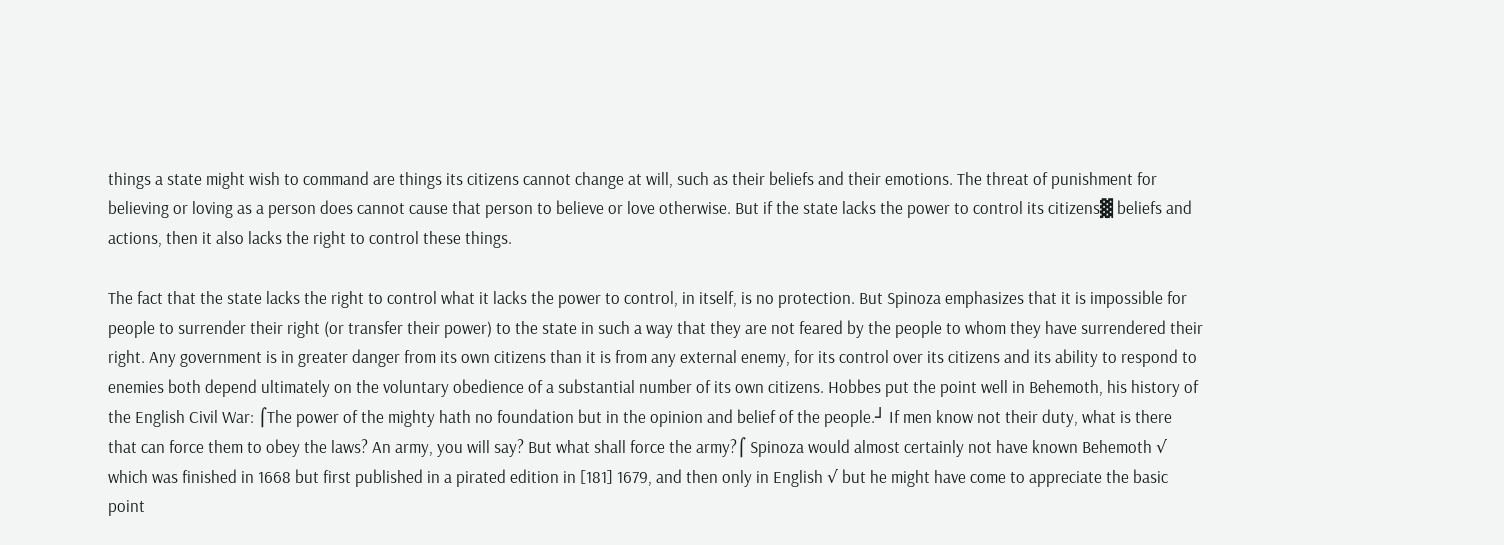things a state might wish to command are things its citizens cannot change at will, such as their beliefs and their emotions. The threat of punishment for believing or loving as a person does cannot cause that person to believe or love otherwise. But if the state lacks the power to control its citizens▓ beliefs and actions, then it also lacks the right to control these things.

The fact that the state lacks the right to control what it lacks the power to control, in itself, is no protection. But Spinoza emphasizes that it is impossible for people to surrender their right (or transfer their power) to the state in such a way that they are not feared by the people to whom they have surrendered their right. Any government is in greater danger from its own citizens than it is from any external enemy, for its control over its citizens and its ability to respond to enemies both depend ultimately on the voluntary obedience of a substantial number of its own citizens. Hobbes put the point well in Behemoth, his history of the English Civil War: ⌠The power of the mighty hath no foundation but in the opinion and belief of the people.┘ If men know not their duty, what is there that can force them to obey the laws? An army, you will say? But what shall force the army?⌠ Spinoza would almost certainly not have known Behemoth √ which was finished in 1668 but first published in a pirated edition in [181] 1679, and then only in English √ but he might have come to appreciate the basic point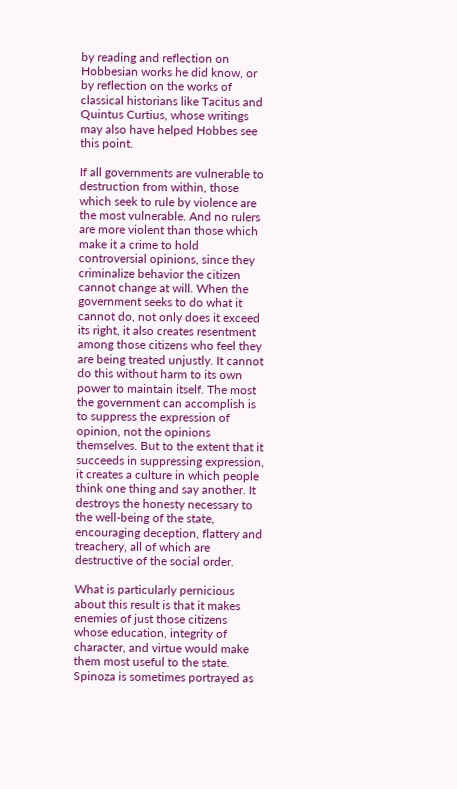by reading and reflection on Hobbesian works he did know, or by reflection on the works of classical historians like Tacitus and Quintus Curtius, whose writings may also have helped Hobbes see this point.

If all governments are vulnerable to destruction from within, those which seek to rule by violence are the most vulnerable. And no rulers are more violent than those which make it a crime to hold controversial opinions, since they criminalize behavior the citizen cannot change at will. When the government seeks to do what it cannot do, not only does it exceed its right, it also creates resentment among those citizens who feel they are being treated unjustly. It cannot do this without harm to its own power to maintain itself. The most the government can accomplish is to suppress the expression of opinion, not the opinions themselves. But to the extent that it succeeds in suppressing expression, it creates a culture in which people think one thing and say another. It destroys the honesty necessary to the well-being of the state, encouraging deception, flattery and treachery, all of which are destructive of the social order.

What is particularly pernicious about this result is that it makes enemies of just those citizens whose education, integrity of character, and virtue would make them most useful to the state. Spinoza is sometimes portrayed as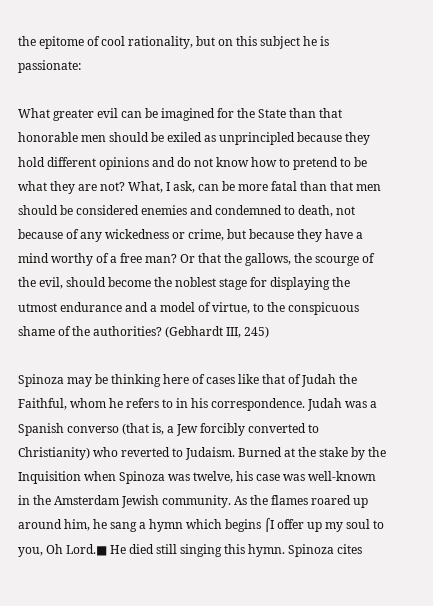the epitome of cool rationality, but on this subject he is passionate:

What greater evil can be imagined for the State than that honorable men should be exiled as unprincipled because they hold different opinions and do not know how to pretend to be what they are not? What, I ask, can be more fatal than that men should be considered enemies and condemned to death, not because of any wickedness or crime, but because they have a mind worthy of a free man? Or that the gallows, the scourge of the evil, should become the noblest stage for displaying the utmost endurance and a model of virtue, to the conspicuous shame of the authorities? (Gebhardt III, 245)

Spinoza may be thinking here of cases like that of Judah the Faithful, whom he refers to in his correspondence. Judah was a Spanish converso (that is, a Jew forcibly converted to Christianity) who reverted to Judaism. Burned at the stake by the Inquisition when Spinoza was twelve, his case was well-known in the Amsterdam Jewish community. As the flames roared up around him, he sang a hymn which begins ⌠I offer up my soul to you, Oh Lord.■ He died still singing this hymn. Spinoza cites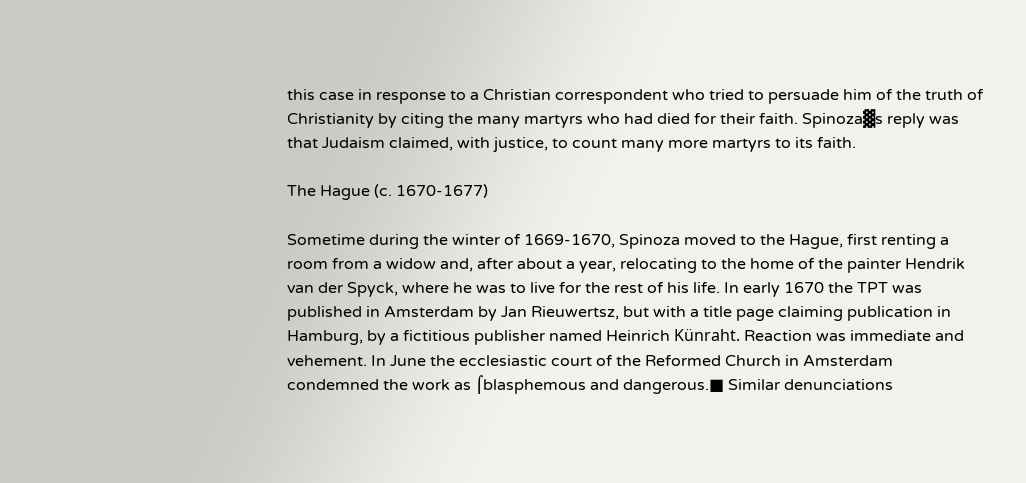this case in response to a Christian correspondent who tried to persuade him of the truth of Christianity by citing the many martyrs who had died for their faith. Spinoza▓s reply was that Judaism claimed, with justice, to count many more martyrs to its faith.

The Hague (c. 1670-1677)

Sometime during the winter of 1669-1670, Spinoza moved to the Hague, first renting a room from a widow and, after about a year, relocating to the home of the painter Hendrik van der Spyck, where he was to live for the rest of his life. In early 1670 the TPT was published in Amsterdam by Jan Rieuwertsz, but with a title page claiming publication in Hamburg, by a fictitious publisher named Heinrich Künraht. Reaction was immediate and vehement. In June the ecclesiastic court of the Reformed Church in Amsterdam condemned the work as ⌠blasphemous and dangerous.■ Similar denunciations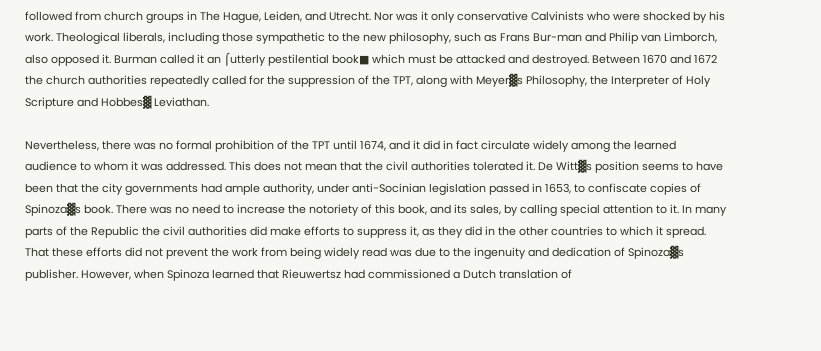followed from church groups in The Hague, Leiden, and Utrecht. Nor was it only conservative Calvinists who were shocked by his work. Theological liberals, including those sympathetic to the new philosophy, such as Frans Bur-man and Philip van Limborch, also opposed it. Burman called it an ⌠utterly pestilential book■ which must be attacked and destroyed. Between 1670 and 1672 the church authorities repeatedly called for the suppression of the TPT, along with Meyer▓s Philosophy, the Interpreter of Holy Scripture and Hobbes▓ Leviathan.

Nevertheless, there was no formal prohibition of the TPT until 1674, and it did in fact circulate widely among the learned audience to whom it was addressed. This does not mean that the civil authorities tolerated it. De Witt▓s position seems to have been that the city governments had ample authority, under anti-Socinian legislation passed in 1653, to confiscate copies of Spinoza▓s book. There was no need to increase the notoriety of this book, and its sales, by calling special attention to it. In many parts of the Republic the civil authorities did make efforts to suppress it, as they did in the other countries to which it spread. That these efforts did not prevent the work from being widely read was due to the ingenuity and dedication of Spinoza▓s publisher. However, when Spinoza learned that Rieuwertsz had commissioned a Dutch translation of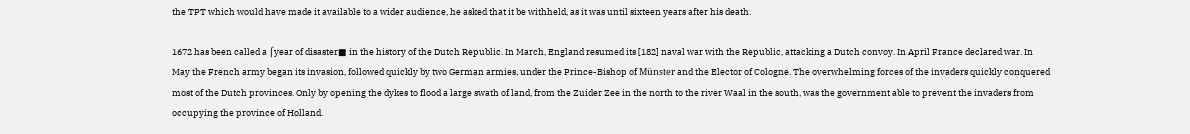the TPT which would have made it available to a wider audience, he asked that it be withheld, as it was until sixteen years after his death.

1672 has been called a ⌠year of disaster■ in the history of the Dutch Republic. In March, England resumed its [182] naval war with the Republic, attacking a Dutch convoy. In April France declared war. In May the French army began its invasion, followed quickly by two German armies, under the Prince-Bishop of Münster and the Elector of Cologne. The overwhelming forces of the invaders quickly conquered most of the Dutch provinces. Only by opening the dykes to flood a large swath of land, from the Zuider Zee in the north to the river Waal in the south, was the government able to prevent the invaders from occupying the province of Holland.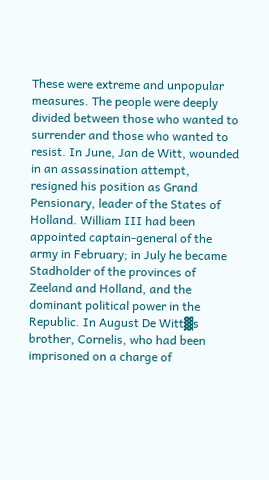These were extreme and unpopular measures. The people were deeply divided between those who wanted to surrender and those who wanted to resist. In June, Jan de Witt, wounded in an assassination attempt, resigned his position as Grand Pensionary, leader of the States of Holland. William III had been appointed captain-general of the army in February; in July he became Stadholder of the provinces of Zeeland and Holland, and the dominant political power in the Republic. In August De Witt▓s brother, Cornelis, who had been imprisoned on a charge of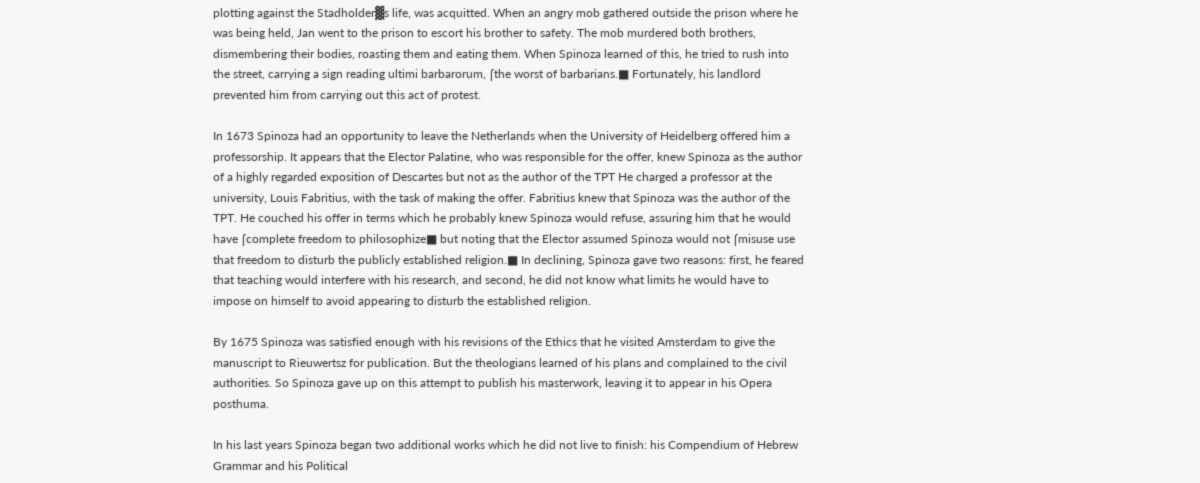plotting against the Stadholder▓s life, was acquitted. When an angry mob gathered outside the prison where he was being held, Jan went to the prison to escort his brother to safety. The mob murdered both brothers, dismembering their bodies, roasting them and eating them. When Spinoza learned of this, he tried to rush into the street, carrying a sign reading ultimi barbarorum, ⌠the worst of barbarians.■ Fortunately, his landlord prevented him from carrying out this act of protest.

In 1673 Spinoza had an opportunity to leave the Netherlands when the University of Heidelberg offered him a professorship. It appears that the Elector Palatine, who was responsible for the offer, knew Spinoza as the author of a highly regarded exposition of Descartes but not as the author of the TPT He charged a professor at the university, Louis Fabritius, with the task of making the offer. Fabritius knew that Spinoza was the author of the TPT. He couched his offer in terms which he probably knew Spinoza would refuse, assuring him that he would have ⌠complete freedom to philosophize■ but noting that the Elector assumed Spinoza would not ⌠misuse use that freedom to disturb the publicly established religion.■ In declining, Spinoza gave two reasons: first, he feared that teaching would interfere with his research, and second, he did not know what limits he would have to impose on himself to avoid appearing to disturb the established religion.

By 1675 Spinoza was satisfied enough with his revisions of the Ethics that he visited Amsterdam to give the manuscript to Rieuwertsz for publication. But the theologians learned of his plans and complained to the civil authorities. So Spinoza gave up on this attempt to publish his masterwork, leaving it to appear in his Opera posthuma.

In his last years Spinoza began two additional works which he did not live to finish: his Compendium of Hebrew Grammar and his Political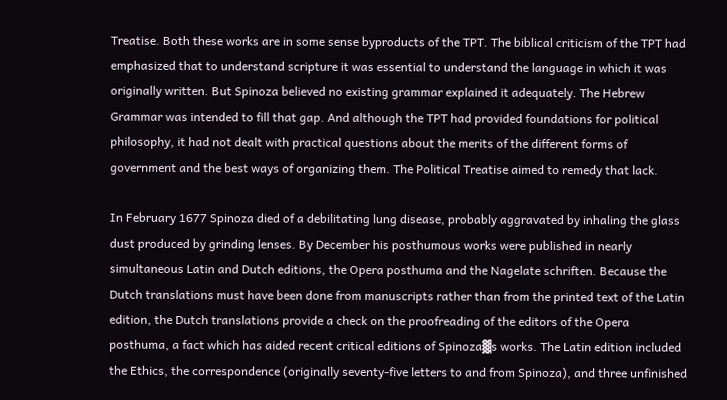Treatise. Both these works are in some sense byproducts of the TPT. The biblical criticism of the TPT had emphasized that to understand scripture it was essential to understand the language in which it was originally written. But Spinoza believed no existing grammar explained it adequately. The Hebrew Grammar was intended to fill that gap. And although the TPT had provided foundations for political philosophy, it had not dealt with practical questions about the merits of the different forms of government and the best ways of organizing them. The Political Treatise aimed to remedy that lack.

In February 1677 Spinoza died of a debilitating lung disease, probably aggravated by inhaling the glass dust produced by grinding lenses. By December his posthumous works were published in nearly simultaneous Latin and Dutch editions, the Opera posthuma and the Nagelate schriften. Because the Dutch translations must have been done from manuscripts rather than from the printed text of the Latin edition, the Dutch translations provide a check on the proofreading of the editors of the Opera posthuma, a fact which has aided recent critical editions of Spinoza▓s works. The Latin edition included the Ethics, the correspondence (originally seventy-five letters to and from Spinoza), and three unfinished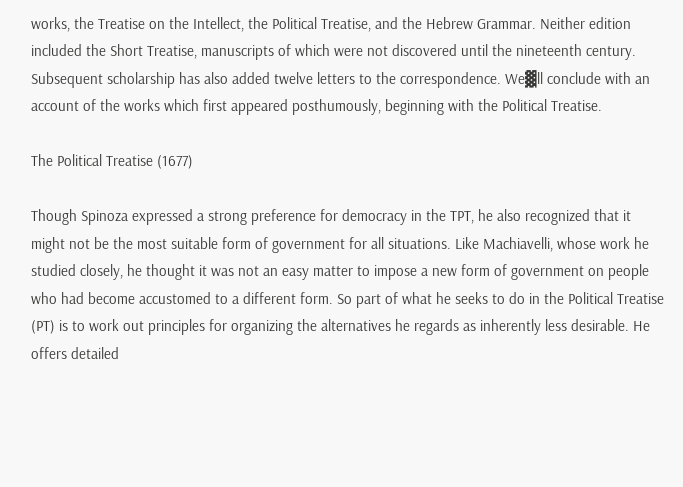works, the Treatise on the Intellect, the Political Treatise, and the Hebrew Grammar. Neither edition included the Short Treatise, manuscripts of which were not discovered until the nineteenth century. Subsequent scholarship has also added twelve letters to the correspondence. We▓ll conclude with an account of the works which first appeared posthumously, beginning with the Political Treatise.

The Political Treatise (1677)

Though Spinoza expressed a strong preference for democracy in the TPT, he also recognized that it might not be the most suitable form of government for all situations. Like Machiavelli, whose work he studied closely, he thought it was not an easy matter to impose a new form of government on people who had become accustomed to a different form. So part of what he seeks to do in the Political Treatise (PT) is to work out principles for organizing the alternatives he regards as inherently less desirable. He offers detailed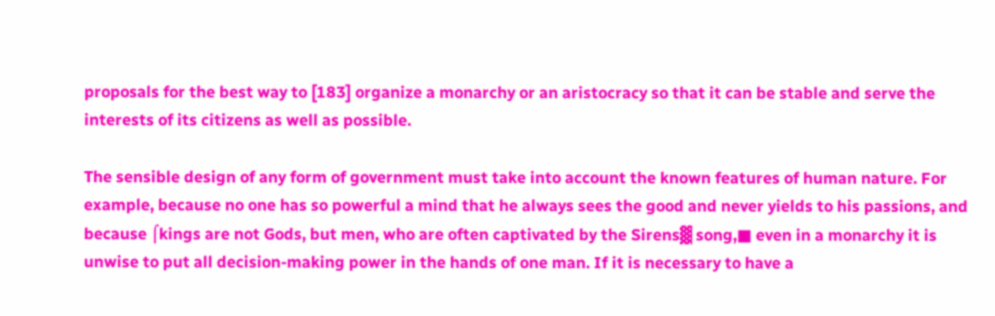proposals for the best way to [183] organize a monarchy or an aristocracy so that it can be stable and serve the interests of its citizens as well as possible.

The sensible design of any form of government must take into account the known features of human nature. For example, because no one has so powerful a mind that he always sees the good and never yields to his passions, and because ⌠kings are not Gods, but men, who are often captivated by the Sirens▓ song,■ even in a monarchy it is unwise to put all decision-making power in the hands of one man. If it is necessary to have a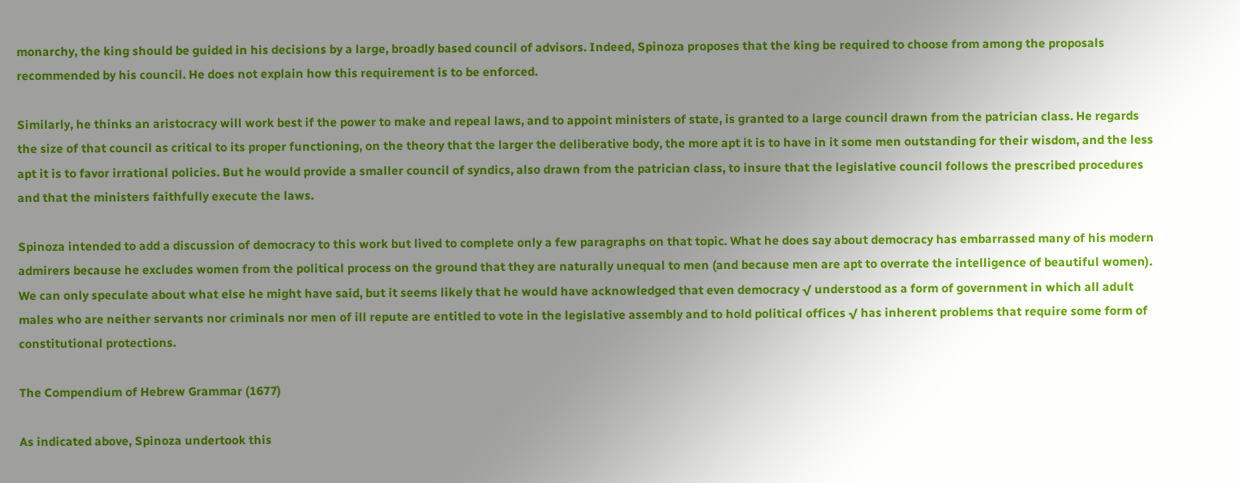monarchy, the king should be guided in his decisions by a large, broadly based council of advisors. Indeed, Spinoza proposes that the king be required to choose from among the proposals recommended by his council. He does not explain how this requirement is to be enforced.

Similarly, he thinks an aristocracy will work best if the power to make and repeal laws, and to appoint ministers of state, is granted to a large council drawn from the patrician class. He regards the size of that council as critical to its proper functioning, on the theory that the larger the deliberative body, the more apt it is to have in it some men outstanding for their wisdom, and the less apt it is to favor irrational policies. But he would provide a smaller council of syndics, also drawn from the patrician class, to insure that the legislative council follows the prescribed procedures and that the ministers faithfully execute the laws.

Spinoza intended to add a discussion of democracy to this work but lived to complete only a few paragraphs on that topic. What he does say about democracy has embarrassed many of his modern admirers because he excludes women from the political process on the ground that they are naturally unequal to men (and because men are apt to overrate the intelligence of beautiful women). We can only speculate about what else he might have said, but it seems likely that he would have acknowledged that even democracy √ understood as a form of government in which all adult males who are neither servants nor criminals nor men of ill repute are entitled to vote in the legislative assembly and to hold political offices √ has inherent problems that require some form of constitutional protections.

The Compendium of Hebrew Grammar (1677)

As indicated above, Spinoza undertook this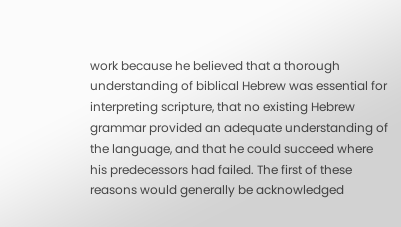work because he believed that a thorough understanding of biblical Hebrew was essential for interpreting scripture, that no existing Hebrew grammar provided an adequate understanding of the language, and that he could succeed where his predecessors had failed. The first of these reasons would generally be acknowledged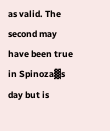as valid. The second may have been true in Spinoza▓s day but is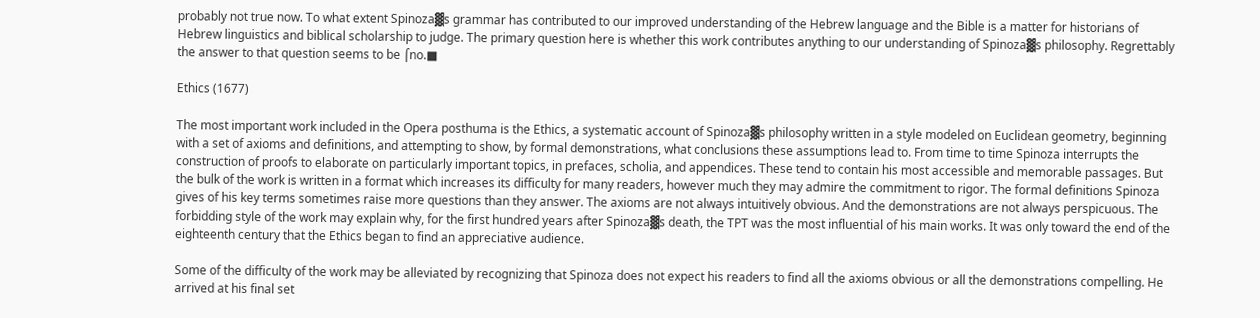probably not true now. To what extent Spinoza▓s grammar has contributed to our improved understanding of the Hebrew language and the Bible is a matter for historians of Hebrew linguistics and biblical scholarship to judge. The primary question here is whether this work contributes anything to our understanding of Spinoza▓s philosophy. Regrettably the answer to that question seems to be ⌠no.■

Ethics (1677)

The most important work included in the Opera posthuma is the Ethics, a systematic account of Spinoza▓s philosophy written in a style modeled on Euclidean geometry, beginning with a set of axioms and definitions, and attempting to show, by formal demonstrations, what conclusions these assumptions lead to. From time to time Spinoza interrupts the construction of proofs to elaborate on particularly important topics, in prefaces, scholia, and appendices. These tend to contain his most accessible and memorable passages. But the bulk of the work is written in a format which increases its difficulty for many readers, however much they may admire the commitment to rigor. The formal definitions Spinoza gives of his key terms sometimes raise more questions than they answer. The axioms are not always intuitively obvious. And the demonstrations are not always perspicuous. The forbidding style of the work may explain why, for the first hundred years after Spinoza▓s death, the TPT was the most influential of his main works. It was only toward the end of the eighteenth century that the Ethics began to find an appreciative audience.

Some of the difficulty of the work may be alleviated by recognizing that Spinoza does not expect his readers to find all the axioms obvious or all the demonstrations compelling. He arrived at his final set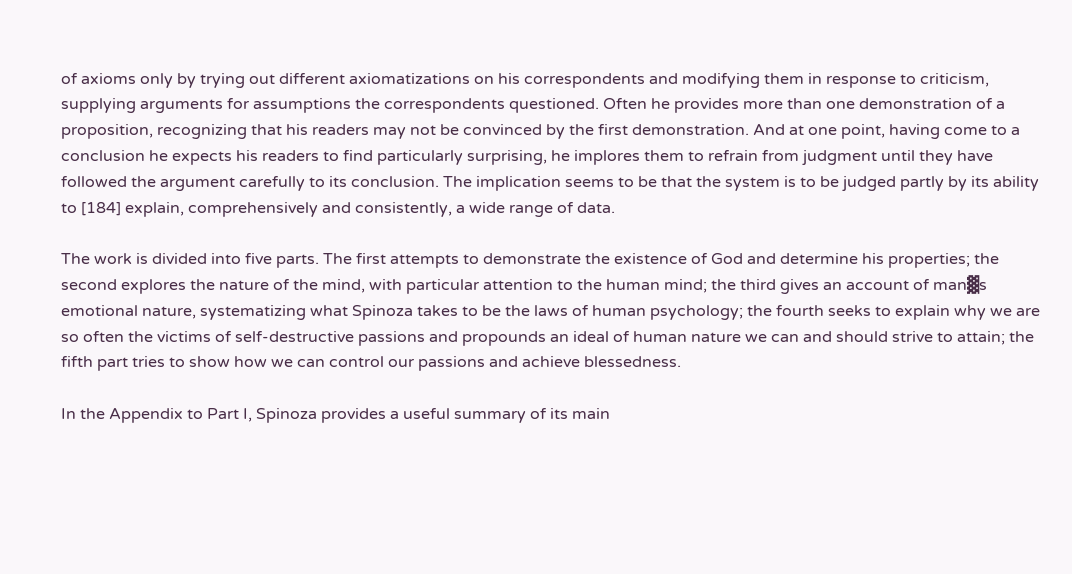of axioms only by trying out different axiomatizations on his correspondents and modifying them in response to criticism, supplying arguments for assumptions the correspondents questioned. Often he provides more than one demonstration of a proposition, recognizing that his readers may not be convinced by the first demonstration. And at one point, having come to a conclusion he expects his readers to find particularly surprising, he implores them to refrain from judgment until they have followed the argument carefully to its conclusion. The implication seems to be that the system is to be judged partly by its ability to [184] explain, comprehensively and consistently, a wide range of data.

The work is divided into five parts. The first attempts to demonstrate the existence of God and determine his properties; the second explores the nature of the mind, with particular attention to the human mind; the third gives an account of man▓s emotional nature, systematizing what Spinoza takes to be the laws of human psychology; the fourth seeks to explain why we are so often the victims of self-destructive passions and propounds an ideal of human nature we can and should strive to attain; the fifth part tries to show how we can control our passions and achieve blessedness.

In the Appendix to Part I, Spinoza provides a useful summary of its main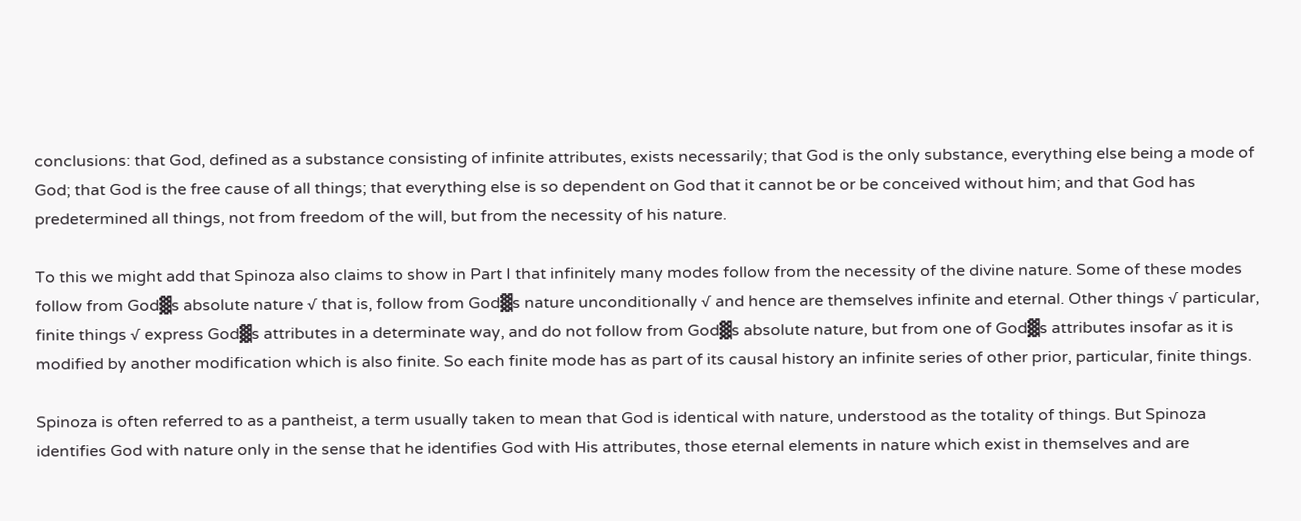conclusions: that God, defined as a substance consisting of infinite attributes, exists necessarily; that God is the only substance, everything else being a mode of God; that God is the free cause of all things; that everything else is so dependent on God that it cannot be or be conceived without him; and that God has predetermined all things, not from freedom of the will, but from the necessity of his nature.

To this we might add that Spinoza also claims to show in Part I that infinitely many modes follow from the necessity of the divine nature. Some of these modes follow from God▓s absolute nature √ that is, follow from God▓s nature unconditionally √ and hence are themselves infinite and eternal. Other things √ particular, finite things √ express God▓s attributes in a determinate way, and do not follow from God▓s absolute nature, but from one of God▓s attributes insofar as it is modified by another modification which is also finite. So each finite mode has as part of its causal history an infinite series of other prior, particular, finite things.

Spinoza is often referred to as a pantheist, a term usually taken to mean that God is identical with nature, understood as the totality of things. But Spinoza identifies God with nature only in the sense that he identifies God with His attributes, those eternal elements in nature which exist in themselves and are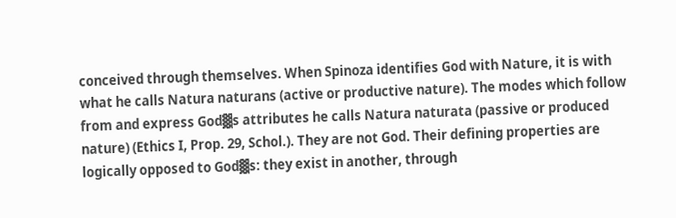conceived through themselves. When Spinoza identifies God with Nature, it is with what he calls Natura naturans (active or productive nature). The modes which follow from and express God▓s attributes he calls Natura naturata (passive or produced nature) (Ethics I, Prop. 29, Schol.). They are not God. Their defining properties are logically opposed to God▓s: they exist in another, through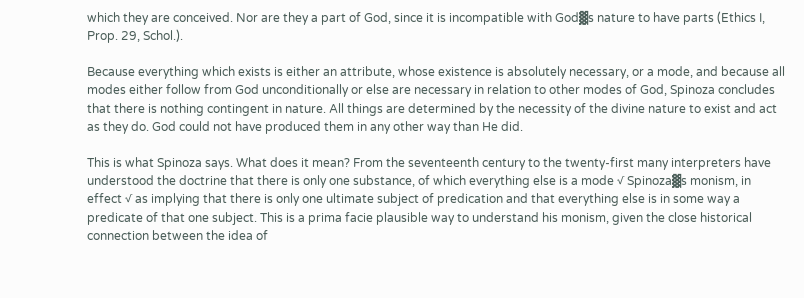which they are conceived. Nor are they a part of God, since it is incompatible with God▓s nature to have parts (Ethics I, Prop. 29, Schol.).

Because everything which exists is either an attribute, whose existence is absolutely necessary, or a mode, and because all modes either follow from God unconditionally or else are necessary in relation to other modes of God, Spinoza concludes that there is nothing contingent in nature. All things are determined by the necessity of the divine nature to exist and act as they do. God could not have produced them in any other way than He did.

This is what Spinoza says. What does it mean? From the seventeenth century to the twenty-first many interpreters have understood the doctrine that there is only one substance, of which everything else is a mode √ Spinoza▓s monism, in effect √ as implying that there is only one ultimate subject of predication and that everything else is in some way a predicate of that one subject. This is a prima facie plausible way to understand his monism, given the close historical connection between the idea of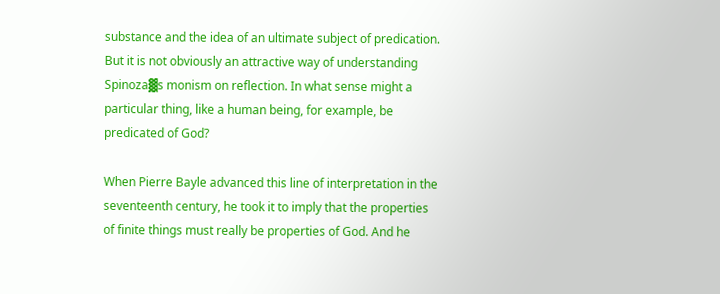substance and the idea of an ultimate subject of predication. But it is not obviously an attractive way of understanding Spinoza▓s monism on reflection. In what sense might a particular thing, like a human being, for example, be predicated of God?

When Pierre Bayle advanced this line of interpretation in the seventeenth century, he took it to imply that the properties of finite things must really be properties of God. And he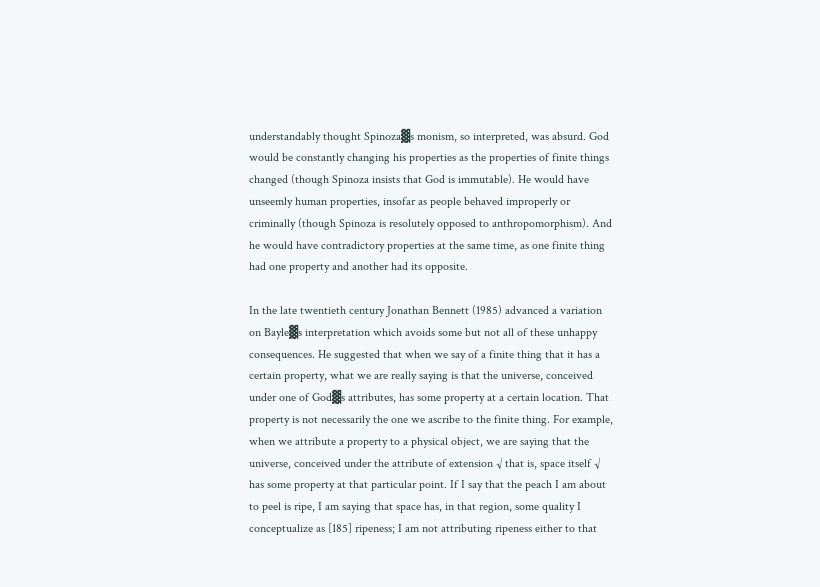understandably thought Spinoza▓s monism, so interpreted, was absurd. God would be constantly changing his properties as the properties of finite things changed (though Spinoza insists that God is immutable). He would have unseemly human properties, insofar as people behaved improperly or criminally (though Spinoza is resolutely opposed to anthropomorphism). And he would have contradictory properties at the same time, as one finite thing had one property and another had its opposite.

In the late twentieth century Jonathan Bennett (1985) advanced a variation on Bayle▓s interpretation which avoids some but not all of these unhappy consequences. He suggested that when we say of a finite thing that it has a certain property, what we are really saying is that the universe, conceived under one of God▓s attributes, has some property at a certain location. That property is not necessarily the one we ascribe to the finite thing. For example, when we attribute a property to a physical object, we are saying that the universe, conceived under the attribute of extension √ that is, space itself √ has some property at that particular point. If I say that the peach I am about to peel is ripe, I am saying that space has, in that region, some quality I conceptualize as [185] ripeness; I am not attributing ripeness either to that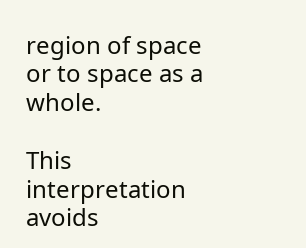region of space or to space as a whole.

This interpretation avoids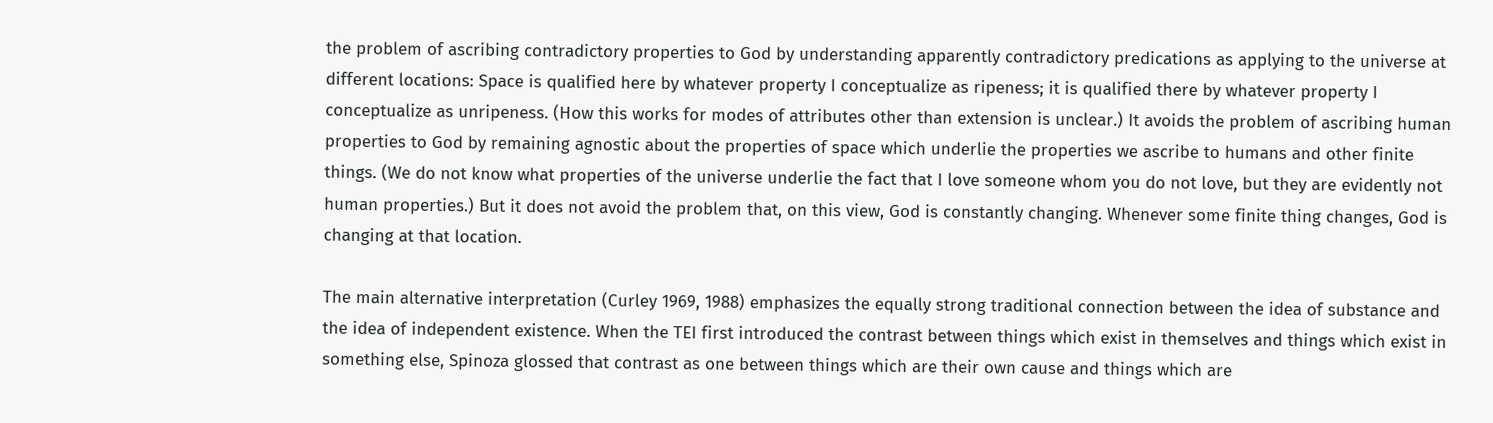the problem of ascribing contradictory properties to God by understanding apparently contradictory predications as applying to the universe at different locations: Space is qualified here by whatever property I conceptualize as ripeness; it is qualified there by whatever property I conceptualize as unripeness. (How this works for modes of attributes other than extension is unclear.) It avoids the problem of ascribing human properties to God by remaining agnostic about the properties of space which underlie the properties we ascribe to humans and other finite things. (We do not know what properties of the universe underlie the fact that I love someone whom you do not love, but they are evidently not human properties.) But it does not avoid the problem that, on this view, God is constantly changing. Whenever some finite thing changes, God is changing at that location.

The main alternative interpretation (Curley 1969, 1988) emphasizes the equally strong traditional connection between the idea of substance and the idea of independent existence. When the TEI first introduced the contrast between things which exist in themselves and things which exist in something else, Spinoza glossed that contrast as one between things which are their own cause and things which are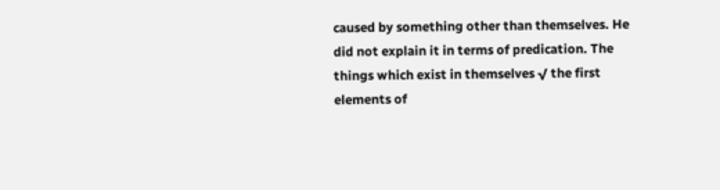caused by something other than themselves. He did not explain it in terms of predication. The things which exist in themselves √ the first elements of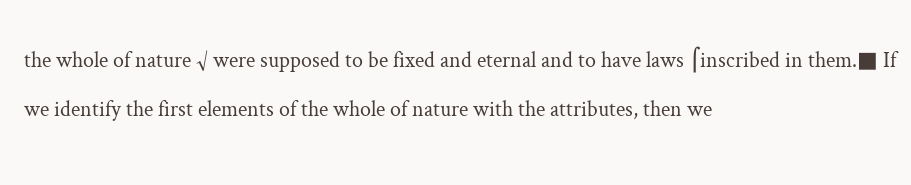the whole of nature √ were supposed to be fixed and eternal and to have laws ⌠inscribed in them.■ If we identify the first elements of the whole of nature with the attributes, then we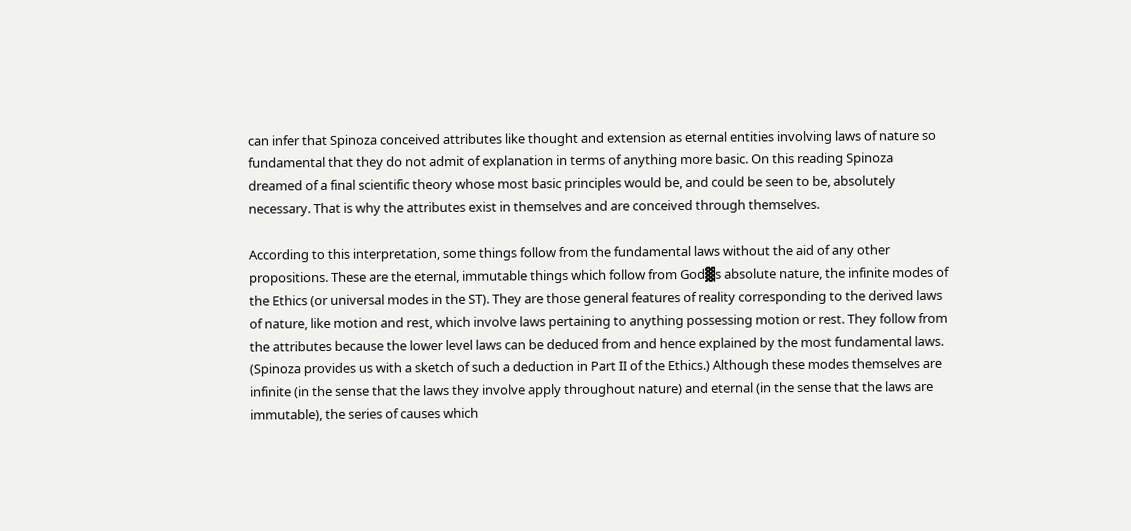can infer that Spinoza conceived attributes like thought and extension as eternal entities involving laws of nature so fundamental that they do not admit of explanation in terms of anything more basic. On this reading Spinoza dreamed of a final scientific theory whose most basic principles would be, and could be seen to be, absolutely necessary. That is why the attributes exist in themselves and are conceived through themselves.

According to this interpretation, some things follow from the fundamental laws without the aid of any other propositions. These are the eternal, immutable things which follow from God▓s absolute nature, the infinite modes of the Ethics (or universal modes in the ST). They are those general features of reality corresponding to the derived laws of nature, like motion and rest, which involve laws pertaining to anything possessing motion or rest. They follow from the attributes because the lower level laws can be deduced from and hence explained by the most fundamental laws. (Spinoza provides us with a sketch of such a deduction in Part II of the Ethics.) Although these modes themselves are infinite (in the sense that the laws they involve apply throughout nature) and eternal (in the sense that the laws are immutable), the series of causes which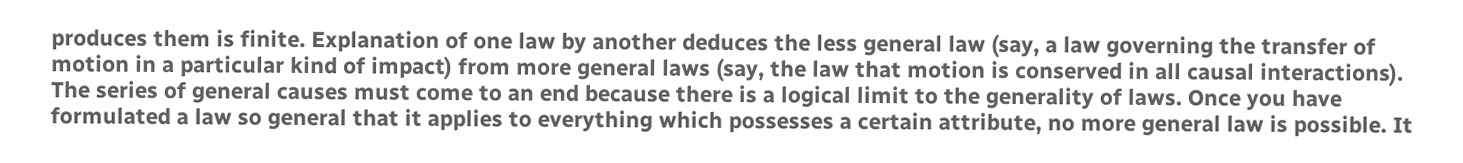produces them is finite. Explanation of one law by another deduces the less general law (say, a law governing the transfer of motion in a particular kind of impact) from more general laws (say, the law that motion is conserved in all causal interactions). The series of general causes must come to an end because there is a logical limit to the generality of laws. Once you have formulated a law so general that it applies to everything which possesses a certain attribute, no more general law is possible. It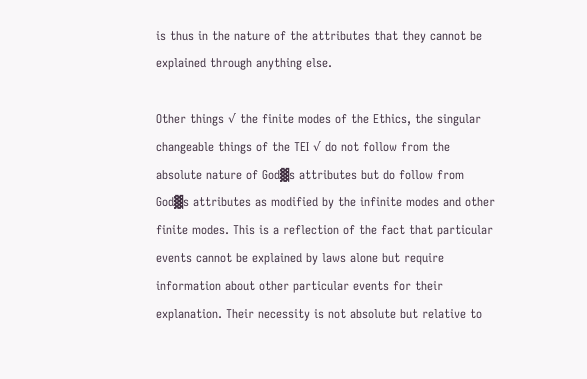is thus in the nature of the attributes that they cannot be explained through anything else.

Other things √ the finite modes of the Ethics, the singular changeable things of the TEI √ do not follow from the absolute nature of God▓s attributes but do follow from God▓s attributes as modified by the infinite modes and other finite modes. This is a reflection of the fact that particular events cannot be explained by laws alone but require information about other particular events for their explanation. Their necessity is not absolute but relative to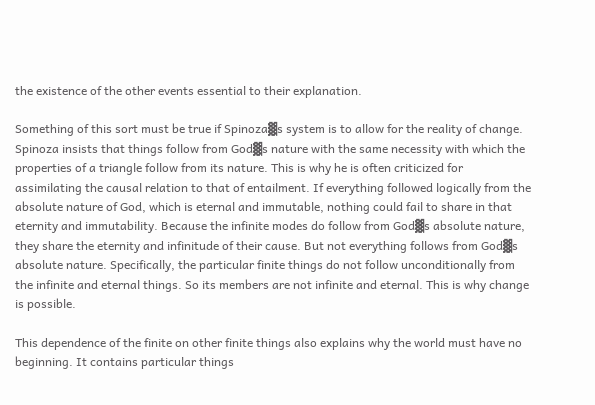the existence of the other events essential to their explanation.

Something of this sort must be true if Spinoza▓s system is to allow for the reality of change. Spinoza insists that things follow from God▓s nature with the same necessity with which the properties of a triangle follow from its nature. This is why he is often criticized for assimilating the causal relation to that of entailment. If everything followed logically from the absolute nature of God, which is eternal and immutable, nothing could fail to share in that eternity and immutability. Because the infinite modes do follow from God▓s absolute nature, they share the eternity and infinitude of their cause. But not everything follows from God▓s absolute nature. Specifically, the particular finite things do not follow unconditionally from the infinite and eternal things. So its members are not infinite and eternal. This is why change is possible.

This dependence of the finite on other finite things also explains why the world must have no beginning. It contains particular things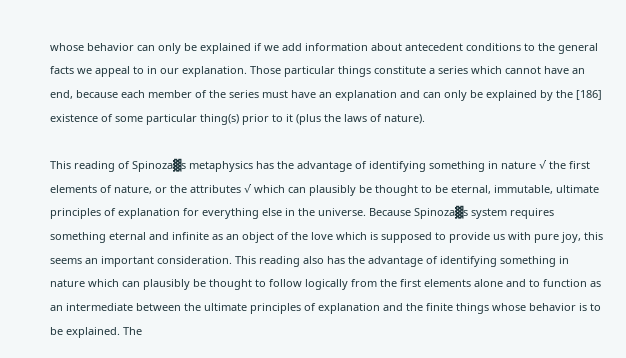whose behavior can only be explained if we add information about antecedent conditions to the general facts we appeal to in our explanation. Those particular things constitute a series which cannot have an end, because each member of the series must have an explanation and can only be explained by the [186] existence of some particular thing(s) prior to it (plus the laws of nature).

This reading of Spinoza▓s metaphysics has the advantage of identifying something in nature √ the first elements of nature, or the attributes √ which can plausibly be thought to be eternal, immutable, ultimate principles of explanation for everything else in the universe. Because Spinoza▓s system requires something eternal and infinite as an object of the love which is supposed to provide us with pure joy, this seems an important consideration. This reading also has the advantage of identifying something in nature which can plausibly be thought to follow logically from the first elements alone and to function as an intermediate between the ultimate principles of explanation and the finite things whose behavior is to be explained. The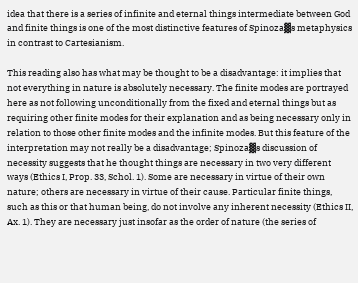idea that there is a series of infinite and eternal things intermediate between God and finite things is one of the most distinctive features of Spinoza▓s metaphysics in contrast to Cartesianism.

This reading also has what may be thought to be a disadvantage: it implies that not everything in nature is absolutely necessary. The finite modes are portrayed here as not following unconditionally from the fixed and eternal things but as requiring other finite modes for their explanation and as being necessary only in relation to those other finite modes and the infinite modes. But this feature of the interpretation may not really be a disadvantage; Spinoza▓s discussion of necessity suggests that he thought things are necessary in two very different ways (Ethics I, Prop. 33, Schol. 1). Some are necessary in virtue of their own nature; others are necessary in virtue of their cause. Particular finite things, such as this or that human being, do not involve any inherent necessity (Ethics II, Ax. 1). They are necessary just insofar as the order of nature (the series of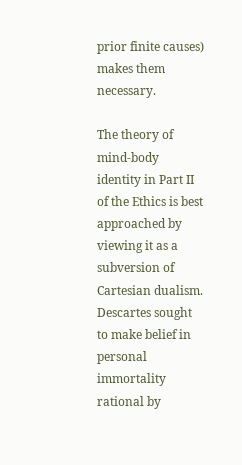prior finite causes) makes them necessary.

The theory of mind-body identity in Part II of the Ethics is best approached by viewing it as a subversion of Cartesian dualism. Descartes sought to make belief in personal immortality rational by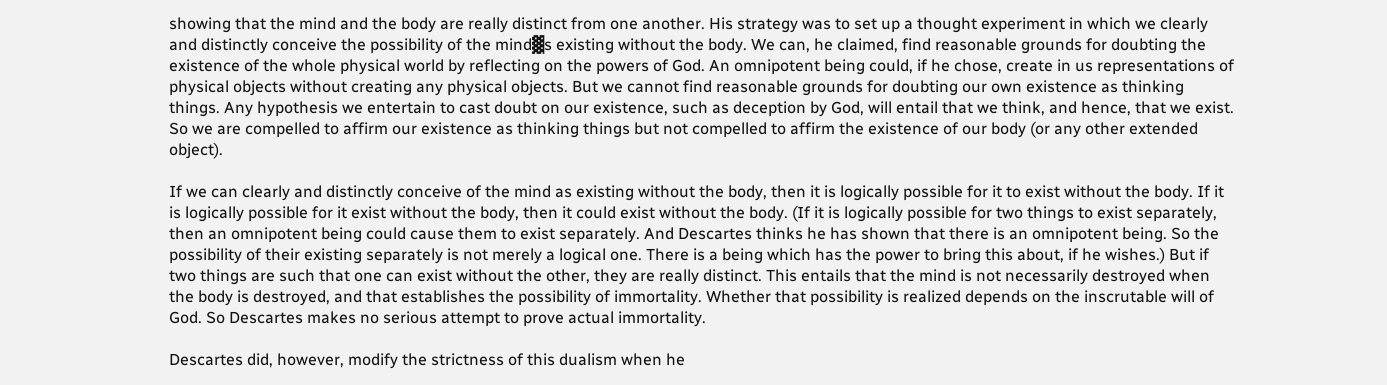showing that the mind and the body are really distinct from one another. His strategy was to set up a thought experiment in which we clearly and distinctly conceive the possibility of the mind▓s existing without the body. We can, he claimed, find reasonable grounds for doubting the existence of the whole physical world by reflecting on the powers of God. An omnipotent being could, if he chose, create in us representations of physical objects without creating any physical objects. But we cannot find reasonable grounds for doubting our own existence as thinking things. Any hypothesis we entertain to cast doubt on our existence, such as deception by God, will entail that we think, and hence, that we exist. So we are compelled to affirm our existence as thinking things but not compelled to affirm the existence of our body (or any other extended object).

If we can clearly and distinctly conceive of the mind as existing without the body, then it is logically possible for it to exist without the body. If it is logically possible for it exist without the body, then it could exist without the body. (If it is logically possible for two things to exist separately, then an omnipotent being could cause them to exist separately. And Descartes thinks he has shown that there is an omnipotent being. So the possibility of their existing separately is not merely a logical one. There is a being which has the power to bring this about, if he wishes.) But if two things are such that one can exist without the other, they are really distinct. This entails that the mind is not necessarily destroyed when the body is destroyed, and that establishes the possibility of immortality. Whether that possibility is realized depends on the inscrutable will of God. So Descartes makes no serious attempt to prove actual immortality.

Descartes did, however, modify the strictness of this dualism when he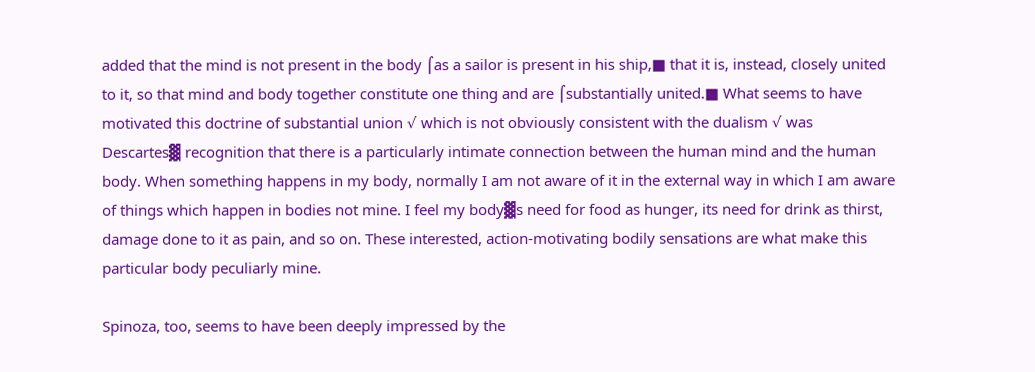added that the mind is not present in the body ⌠as a sailor is present in his ship,■ that it is, instead, closely united to it, so that mind and body together constitute one thing and are ⌠substantially united.■ What seems to have motivated this doctrine of substantial union √ which is not obviously consistent with the dualism √ was Descartes▓ recognition that there is a particularly intimate connection between the human mind and the human body. When something happens in my body, normally I am not aware of it in the external way in which I am aware of things which happen in bodies not mine. I feel my body▓s need for food as hunger, its need for drink as thirst, damage done to it as pain, and so on. These interested, action-motivating bodily sensations are what make this particular body peculiarly mine.

Spinoza, too, seems to have been deeply impressed by the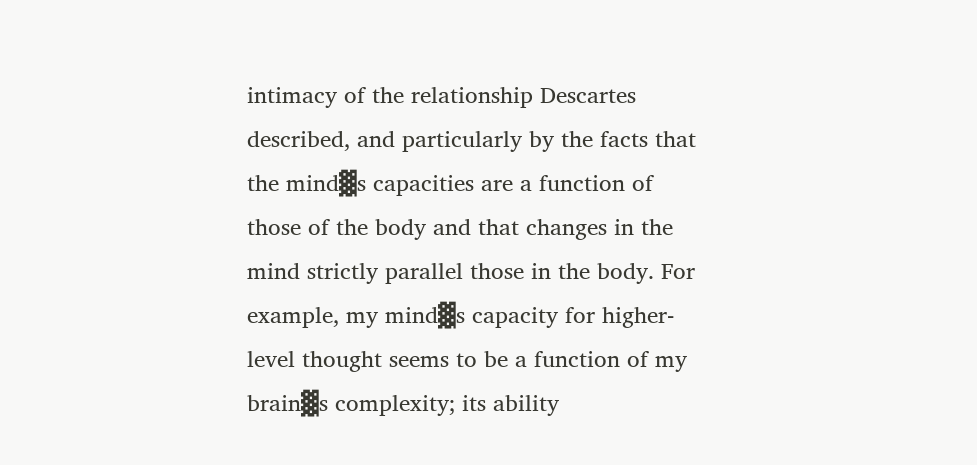intimacy of the relationship Descartes described, and particularly by the facts that the mind▓s capacities are a function of those of the body and that changes in the mind strictly parallel those in the body. For example, my mind▓s capacity for higher-level thought seems to be a function of my brain▓s complexity; its ability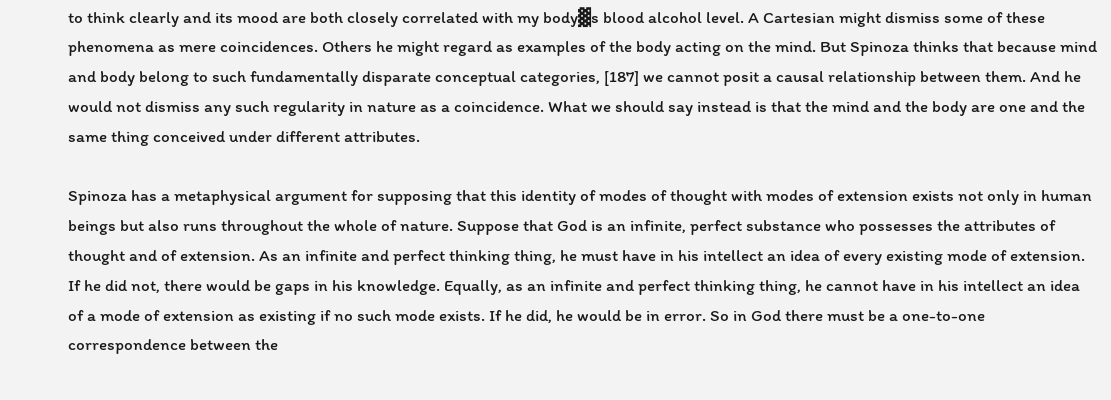to think clearly and its mood are both closely correlated with my body▓s blood alcohol level. A Cartesian might dismiss some of these phenomena as mere coincidences. Others he might regard as examples of the body acting on the mind. But Spinoza thinks that because mind and body belong to such fundamentally disparate conceptual categories, [187] we cannot posit a causal relationship between them. And he would not dismiss any such regularity in nature as a coincidence. What we should say instead is that the mind and the body are one and the same thing conceived under different attributes.

Spinoza has a metaphysical argument for supposing that this identity of modes of thought with modes of extension exists not only in human beings but also runs throughout the whole of nature. Suppose that God is an infinite, perfect substance who possesses the attributes of thought and of extension. As an infinite and perfect thinking thing, he must have in his intellect an idea of every existing mode of extension. If he did not, there would be gaps in his knowledge. Equally, as an infinite and perfect thinking thing, he cannot have in his intellect an idea of a mode of extension as existing if no such mode exists. If he did, he would be in error. So in God there must be a one-to-one correspondence between the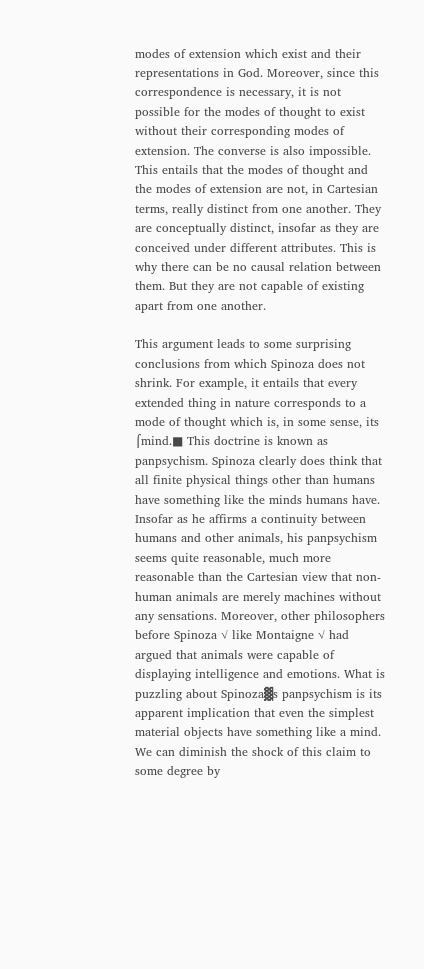modes of extension which exist and their representations in God. Moreover, since this correspondence is necessary, it is not possible for the modes of thought to exist without their corresponding modes of extension. The converse is also impossible. This entails that the modes of thought and the modes of extension are not, in Cartesian terms, really distinct from one another. They are conceptually distinct, insofar as they are conceived under different attributes. This is why there can be no causal relation between them. But they are not capable of existing apart from one another.

This argument leads to some surprising conclusions from which Spinoza does not shrink. For example, it entails that every extended thing in nature corresponds to a mode of thought which is, in some sense, its ⌠mind.■ This doctrine is known as panpsychism. Spinoza clearly does think that all finite physical things other than humans have something like the minds humans have. Insofar as he affirms a continuity between humans and other animals, his panpsychism seems quite reasonable, much more reasonable than the Cartesian view that non-human animals are merely machines without any sensations. Moreover, other philosophers before Spinoza √ like Montaigne √ had argued that animals were capable of displaying intelligence and emotions. What is puzzling about Spinoza▓s panpsychism is its apparent implication that even the simplest material objects have something like a mind. We can diminish the shock of this claim to some degree by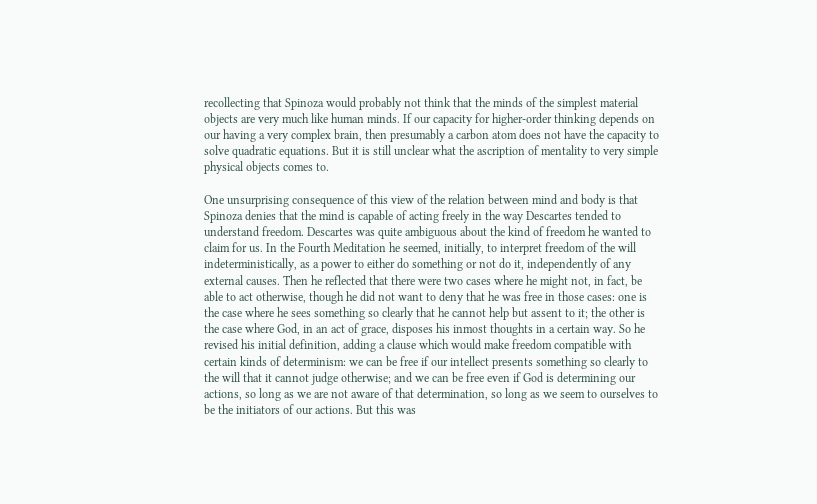recollecting that Spinoza would probably not think that the minds of the simplest material objects are very much like human minds. If our capacity for higher-order thinking depends on our having a very complex brain, then presumably a carbon atom does not have the capacity to solve quadratic equations. But it is still unclear what the ascription of mentality to very simple physical objects comes to.

One unsurprising consequence of this view of the relation between mind and body is that Spinoza denies that the mind is capable of acting freely in the way Descartes tended to understand freedom. Descartes was quite ambiguous about the kind of freedom he wanted to claim for us. In the Fourth Meditation he seemed, initially, to interpret freedom of the will indeterministically, as a power to either do something or not do it, independently of any external causes. Then he reflected that there were two cases where he might not, in fact, be able to act otherwise, though he did not want to deny that he was free in those cases: one is the case where he sees something so clearly that he cannot help but assent to it; the other is the case where God, in an act of grace, disposes his inmost thoughts in a certain way. So he revised his initial definition, adding a clause which would make freedom compatible with certain kinds of determinism: we can be free if our intellect presents something so clearly to the will that it cannot judge otherwise; and we can be free even if God is determining our actions, so long as we are not aware of that determination, so long as we seem to ourselves to be the initiators of our actions. But this was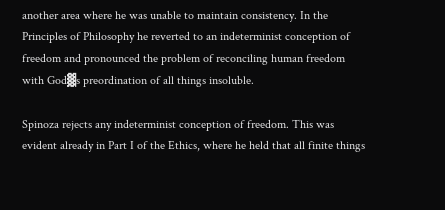another area where he was unable to maintain consistency. In the Principles of Philosophy he reverted to an indeterminist conception of freedom and pronounced the problem of reconciling human freedom with God▓s preordination of all things insoluble.

Spinoza rejects any indeterminist conception of freedom. This was evident already in Part I of the Ethics, where he held that all finite things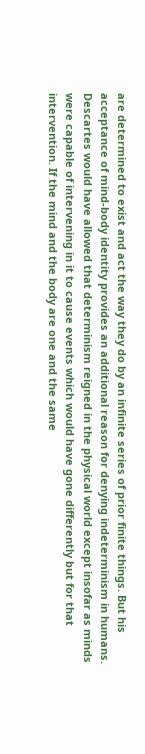are determined to exist and act the way they do by an infinite series of prior finite things. But his acceptance of mind-body identity provides an additional reason for denying indeterminism in humans. Descartes would have allowed that determinism reigned in the physical world except insofar as minds were capable of intervening in it to cause events which would have gone differently but for that intervention. If the mind and the body are one and the same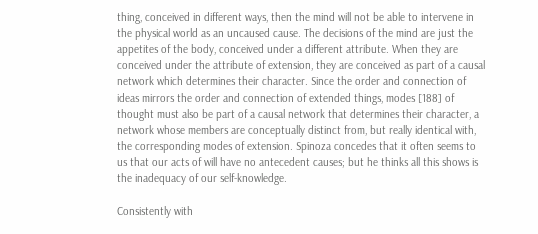thing, conceived in different ways, then the mind will not be able to intervene in the physical world as an uncaused cause. The decisions of the mind are just the appetites of the body, conceived under a different attribute. When they are conceived under the attribute of extension, they are conceived as part of a causal network which determines their character. Since the order and connection of ideas mirrors the order and connection of extended things, modes [188] of thought must also be part of a causal network that determines their character, a network whose members are conceptually distinct from, but really identical with, the corresponding modes of extension. Spinoza concedes that it often seems to us that our acts of will have no antecedent causes; but he thinks all this shows is the inadequacy of our self-knowledge.

Consistently with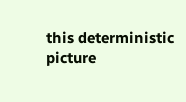this deterministic picture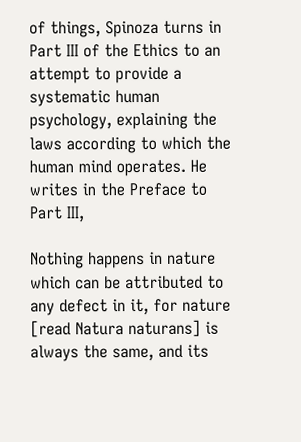of things, Spinoza turns in Part III of the Ethics to an attempt to provide a systematic human psychology, explaining the laws according to which the human mind operates. He writes in the Preface to Part III,

Nothing happens in nature which can be attributed to any defect in it, for nature [read Natura naturans] is always the same, and its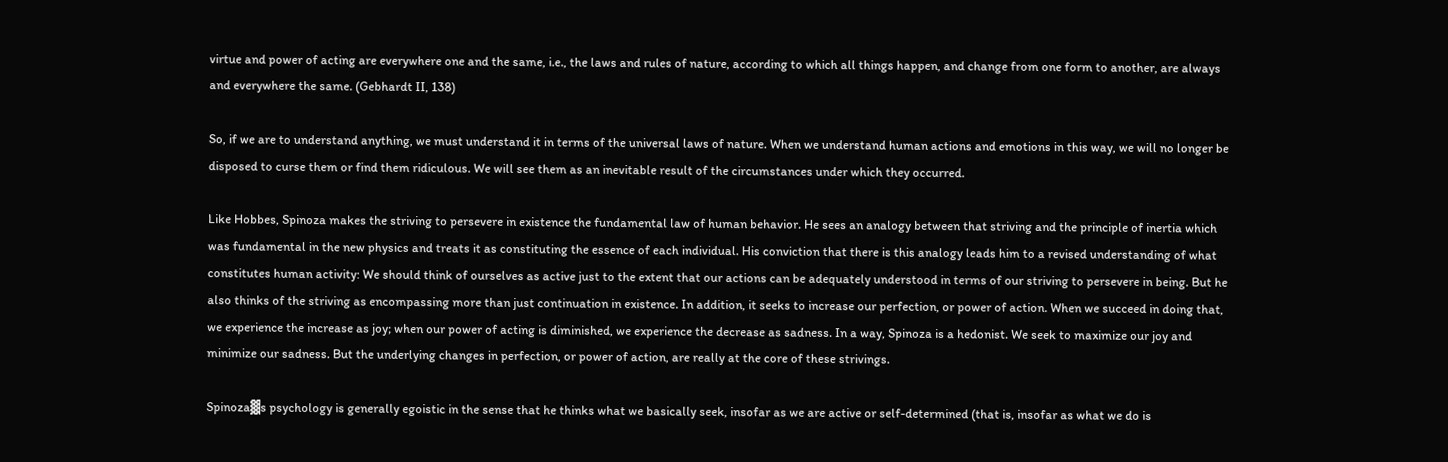virtue and power of acting are everywhere one and the same, i.e., the laws and rules of nature, according to which all things happen, and change from one form to another, are always and everywhere the same. (Gebhardt II, 138)

So, if we are to understand anything, we must understand it in terms of the universal laws of nature. When we understand human actions and emotions in this way, we will no longer be disposed to curse them or find them ridiculous. We will see them as an inevitable result of the circumstances under which they occurred.

Like Hobbes, Spinoza makes the striving to persevere in existence the fundamental law of human behavior. He sees an analogy between that striving and the principle of inertia which was fundamental in the new physics and treats it as constituting the essence of each individual. His conviction that there is this analogy leads him to a revised understanding of what constitutes human activity: We should think of ourselves as active just to the extent that our actions can be adequately understood in terms of our striving to persevere in being. But he also thinks of the striving as encompassing more than just continuation in existence. In addition, it seeks to increase our perfection, or power of action. When we succeed in doing that, we experience the increase as joy; when our power of acting is diminished, we experience the decrease as sadness. In a way, Spinoza is a hedonist. We seek to maximize our joy and minimize our sadness. But the underlying changes in perfection, or power of action, are really at the core of these strivings.

Spinoza▓s psychology is generally egoistic in the sense that he thinks what we basically seek, insofar as we are active or self-determined (that is, insofar as what we do is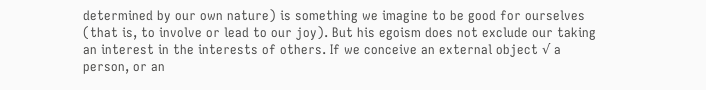determined by our own nature) is something we imagine to be good for ourselves (that is, to involve or lead to our joy). But his egoism does not exclude our taking an interest in the interests of others. If we conceive an external object √ a person, or an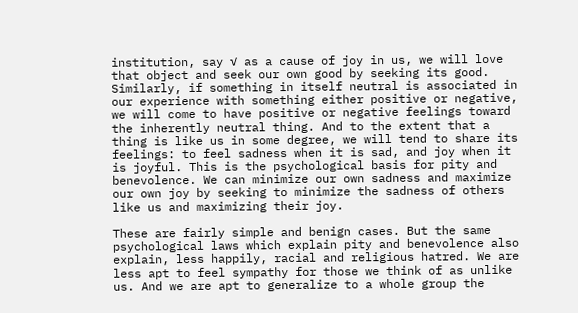institution, say √ as a cause of joy in us, we will love that object and seek our own good by seeking its good. Similarly, if something in itself neutral is associated in our experience with something either positive or negative, we will come to have positive or negative feelings toward the inherently neutral thing. And to the extent that a thing is like us in some degree, we will tend to share its feelings: to feel sadness when it is sad, and joy when it is joyful. This is the psychological basis for pity and benevolence. We can minimize our own sadness and maximize our own joy by seeking to minimize the sadness of others like us and maximizing their joy.

These are fairly simple and benign cases. But the same psychological laws which explain pity and benevolence also explain, less happily, racial and religious hatred. We are less apt to feel sympathy for those we think of as unlike us. And we are apt to generalize to a whole group the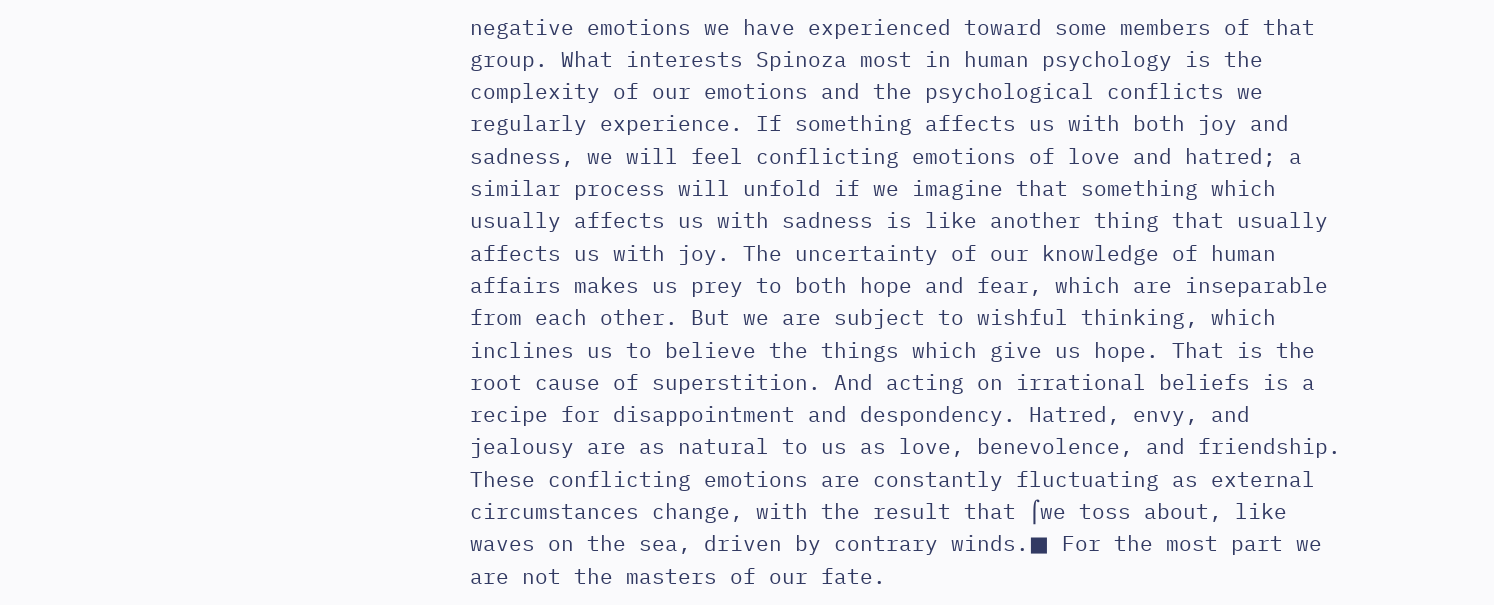negative emotions we have experienced toward some members of that group. What interests Spinoza most in human psychology is the complexity of our emotions and the psychological conflicts we regularly experience. If something affects us with both joy and sadness, we will feel conflicting emotions of love and hatred; a similar process will unfold if we imagine that something which usually affects us with sadness is like another thing that usually affects us with joy. The uncertainty of our knowledge of human affairs makes us prey to both hope and fear, which are inseparable from each other. But we are subject to wishful thinking, which inclines us to believe the things which give us hope. That is the root cause of superstition. And acting on irrational beliefs is a recipe for disappointment and despondency. Hatred, envy, and jealousy are as natural to us as love, benevolence, and friendship. These conflicting emotions are constantly fluctuating as external circumstances change, with the result that ⌠we toss about, like waves on the sea, driven by contrary winds.■ For the most part we are not the masters of our fate.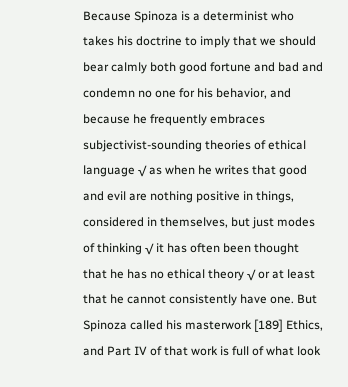Because Spinoza is a determinist who takes his doctrine to imply that we should bear calmly both good fortune and bad and condemn no one for his behavior, and because he frequently embraces subjectivist-sounding theories of ethical language √ as when he writes that good and evil are nothing positive in things, considered in themselves, but just modes of thinking √ it has often been thought that he has no ethical theory √ or at least that he cannot consistently have one. But Spinoza called his masterwork [189] Ethics, and Part IV of that work is full of what look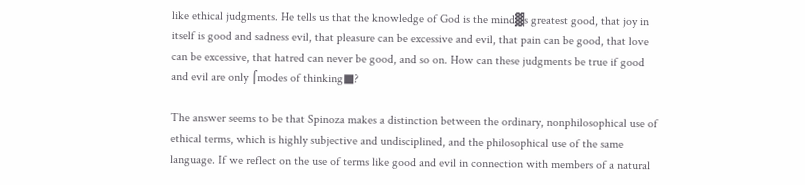like ethical judgments. He tells us that the knowledge of God is the mind▓s greatest good, that joy in itself is good and sadness evil, that pleasure can be excessive and evil, that pain can be good, that love can be excessive, that hatred can never be good, and so on. How can these judgments be true if good and evil are only ⌠modes of thinking■?

The answer seems to be that Spinoza makes a distinction between the ordinary, nonphilosophical use of ethical terms, which is highly subjective and undisciplined, and the philosophical use of the same language. If we reflect on the use of terms like good and evil in connection with members of a natural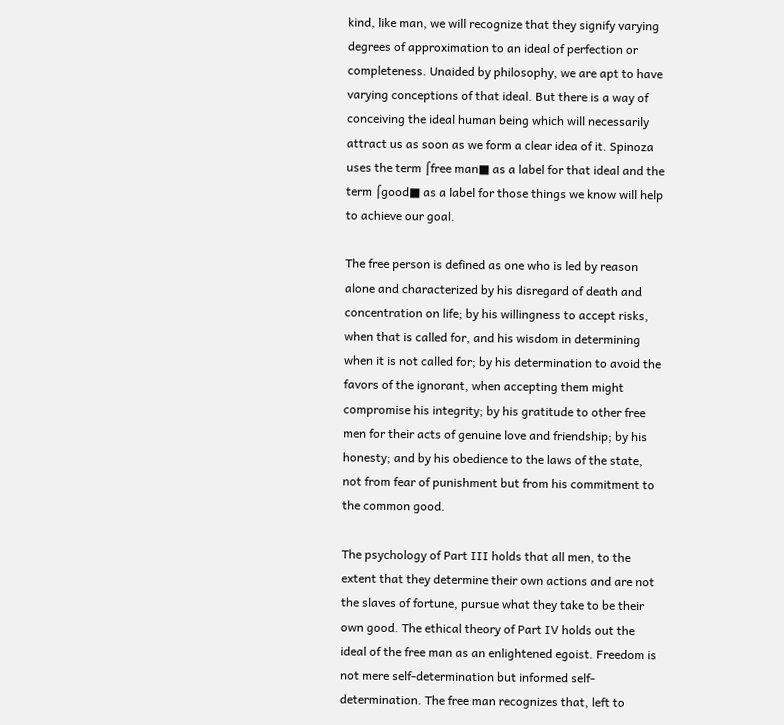kind, like man, we will recognize that they signify varying degrees of approximation to an ideal of perfection or completeness. Unaided by philosophy, we are apt to have varying conceptions of that ideal. But there is a way of conceiving the ideal human being which will necessarily attract us as soon as we form a clear idea of it. Spinoza uses the term ⌠free man■ as a label for that ideal and the term ⌠good■ as a label for those things we know will help to achieve our goal.

The free person is defined as one who is led by reason alone and characterized by his disregard of death and concentration on life; by his willingness to accept risks, when that is called for, and his wisdom in determining when it is not called for; by his determination to avoid the favors of the ignorant, when accepting them might compromise his integrity; by his gratitude to other free men for their acts of genuine love and friendship; by his honesty; and by his obedience to the laws of the state, not from fear of punishment but from his commitment to the common good.

The psychology of Part III holds that all men, to the extent that they determine their own actions and are not the slaves of fortune, pursue what they take to be their own good. The ethical theory of Part IV holds out the ideal of the free man as an enlightened egoist. Freedom is not mere self-determination but informed self-determination. The free man recognizes that, left to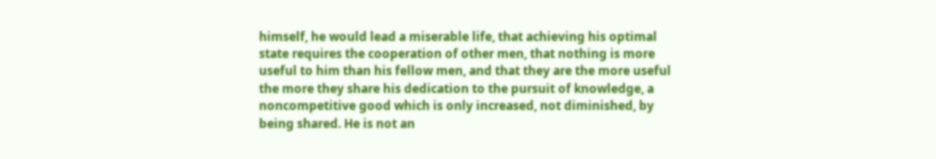himself, he would lead a miserable life, that achieving his optimal state requires the cooperation of other men, that nothing is more useful to him than his fellow men, and that they are the more useful the more they share his dedication to the pursuit of knowledge, a noncompetitive good which is only increased, not diminished, by being shared. He is not an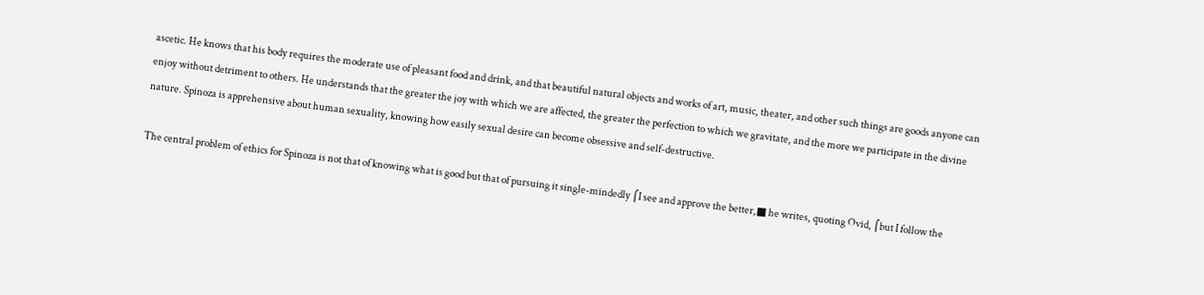ascetic. He knows that his body requires the moderate use of pleasant food and drink, and that beautiful natural objects and works of art, music, theater, and other such things are goods anyone can enjoy without detriment to others. He understands that the greater the joy with which we are affected, the greater the perfection to which we gravitate, and the more we participate in the divine nature. Spinoza is apprehensive about human sexuality, knowing how easily sexual desire can become obsessive and self-destructive.

The central problem of ethics for Spinoza is not that of knowing what is good but that of pursuing it single-mindedly ⌠I see and approve the better,■ he writes, quoting Ovid, ⌠but I follow the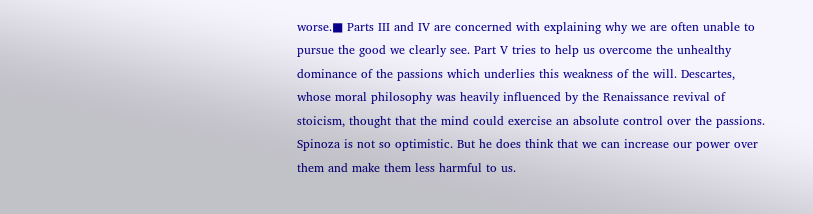worse.■ Parts III and IV are concerned with explaining why we are often unable to pursue the good we clearly see. Part V tries to help us overcome the unhealthy dominance of the passions which underlies this weakness of the will. Descartes, whose moral philosophy was heavily influenced by the Renaissance revival of stoicism, thought that the mind could exercise an absolute control over the passions. Spinoza is not so optimistic. But he does think that we can increase our power over them and make them less harmful to us.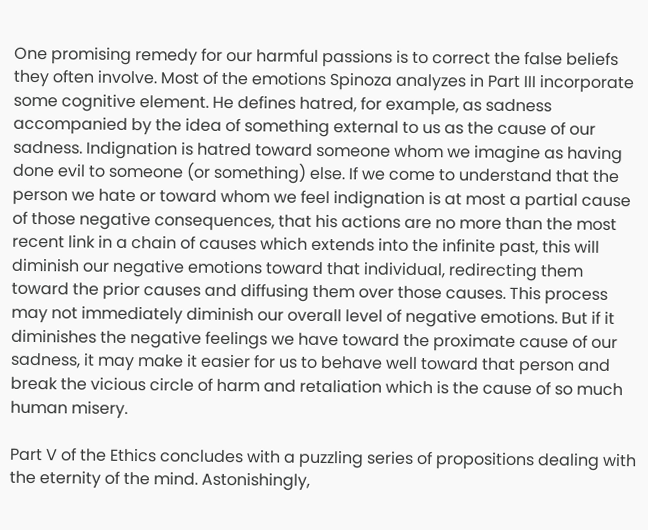One promising remedy for our harmful passions is to correct the false beliefs they often involve. Most of the emotions Spinoza analyzes in Part III incorporate some cognitive element. He defines hatred, for example, as sadness accompanied by the idea of something external to us as the cause of our sadness. Indignation is hatred toward someone whom we imagine as having done evil to someone (or something) else. If we come to understand that the person we hate or toward whom we feel indignation is at most a partial cause of those negative consequences, that his actions are no more than the most recent link in a chain of causes which extends into the infinite past, this will diminish our negative emotions toward that individual, redirecting them toward the prior causes and diffusing them over those causes. This process may not immediately diminish our overall level of negative emotions. But if it diminishes the negative feelings we have toward the proximate cause of our sadness, it may make it easier for us to behave well toward that person and break the vicious circle of harm and retaliation which is the cause of so much human misery.

Part V of the Ethics concludes with a puzzling series of propositions dealing with the eternity of the mind. Astonishingly,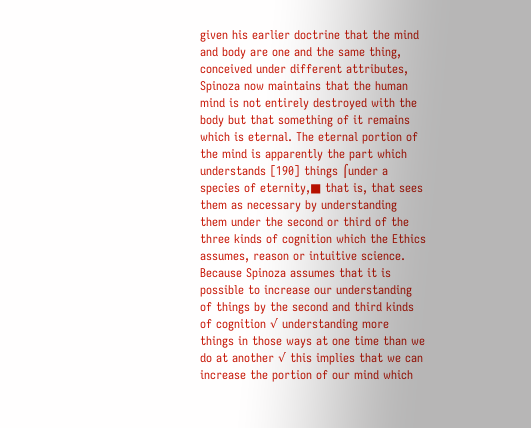given his earlier doctrine that the mind and body are one and the same thing, conceived under different attributes, Spinoza now maintains that the human mind is not entirely destroyed with the body but that something of it remains which is eternal. The eternal portion of the mind is apparently the part which understands [190] things ⌠under a species of eternity,■ that is, that sees them as necessary by understanding them under the second or third of the three kinds of cognition which the Ethics assumes, reason or intuitive science. Because Spinoza assumes that it is possible to increase our understanding of things by the second and third kinds of cognition √ understanding more things in those ways at one time than we do at another √ this implies that we can increase the portion of our mind which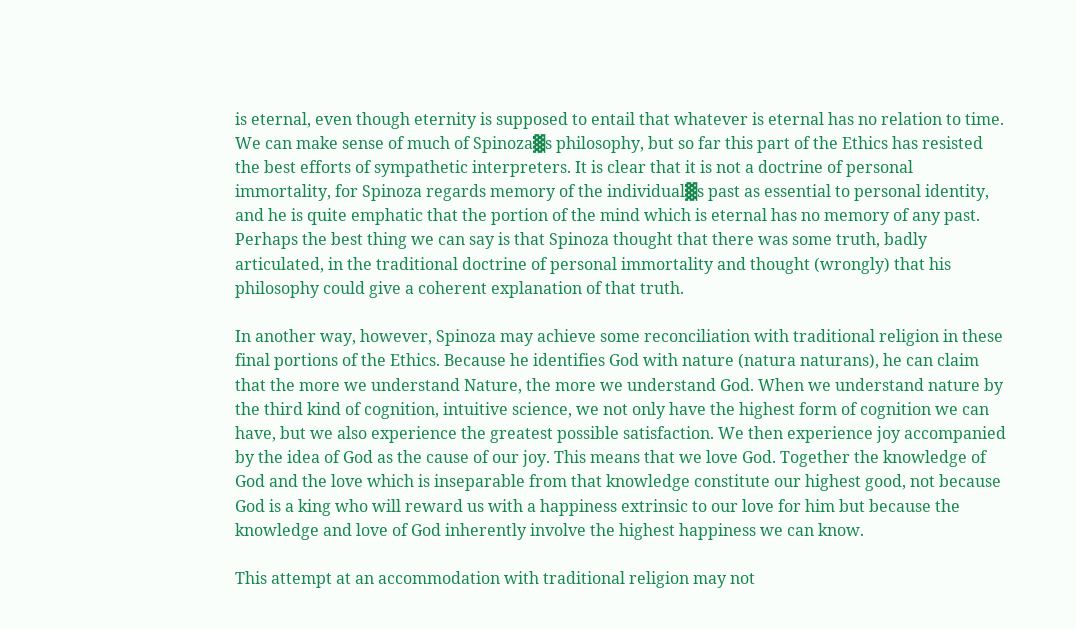is eternal, even though eternity is supposed to entail that whatever is eternal has no relation to time. We can make sense of much of Spinoza▓s philosophy, but so far this part of the Ethics has resisted the best efforts of sympathetic interpreters. It is clear that it is not a doctrine of personal immortality, for Spinoza regards memory of the individual▓s past as essential to personal identity, and he is quite emphatic that the portion of the mind which is eternal has no memory of any past. Perhaps the best thing we can say is that Spinoza thought that there was some truth, badly articulated, in the traditional doctrine of personal immortality and thought (wrongly) that his philosophy could give a coherent explanation of that truth.

In another way, however, Spinoza may achieve some reconciliation with traditional religion in these final portions of the Ethics. Because he identifies God with nature (natura naturans), he can claim that the more we understand Nature, the more we understand God. When we understand nature by the third kind of cognition, intuitive science, we not only have the highest form of cognition we can have, but we also experience the greatest possible satisfaction. We then experience joy accompanied by the idea of God as the cause of our joy. This means that we love God. Together the knowledge of God and the love which is inseparable from that knowledge constitute our highest good, not because God is a king who will reward us with a happiness extrinsic to our love for him but because the knowledge and love of God inherently involve the highest happiness we can know.

This attempt at an accommodation with traditional religion may not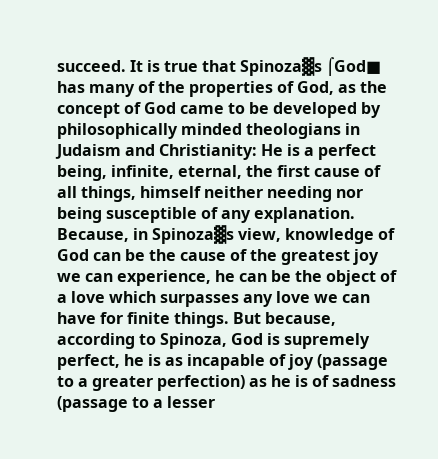succeed. It is true that Spinoza▓s ⌠God■ has many of the properties of God, as the concept of God came to be developed by philosophically minded theologians in Judaism and Christianity: He is a perfect being, infinite, eternal, the first cause of all things, himself neither needing nor being susceptible of any explanation. Because, in Spinoza▓s view, knowledge of God can be the cause of the greatest joy we can experience, he can be the object of a love which surpasses any love we can have for finite things. But because, according to Spinoza, God is supremely perfect, he is as incapable of joy (passage to a greater perfection) as he is of sadness (passage to a lesser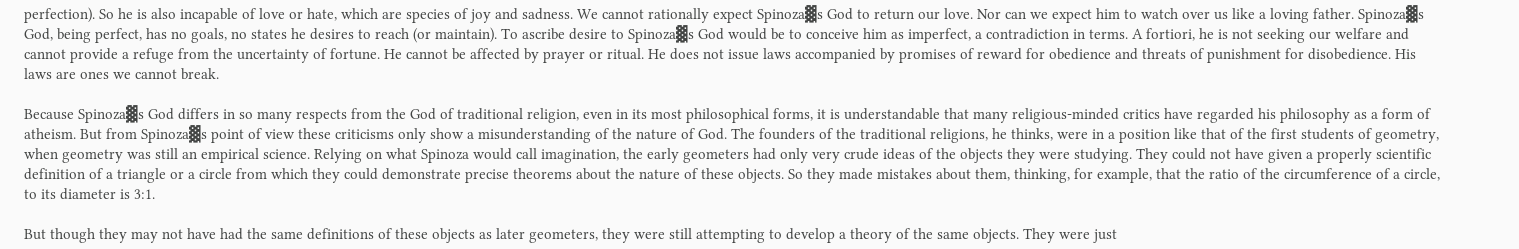perfection). So he is also incapable of love or hate, which are species of joy and sadness. We cannot rationally expect Spinoza▓s God to return our love. Nor can we expect him to watch over us like a loving father. Spinoza▓s God, being perfect, has no goals, no states he desires to reach (or maintain). To ascribe desire to Spinoza▓s God would be to conceive him as imperfect, a contradiction in terms. A fortiori, he is not seeking our welfare and cannot provide a refuge from the uncertainty of fortune. He cannot be affected by prayer or ritual. He does not issue laws accompanied by promises of reward for obedience and threats of punishment for disobedience. His laws are ones we cannot break.

Because Spinoza▓s God differs in so many respects from the God of traditional religion, even in its most philosophical forms, it is understandable that many religious-minded critics have regarded his philosophy as a form of atheism. But from Spinoza▓s point of view these criticisms only show a misunderstanding of the nature of God. The founders of the traditional religions, he thinks, were in a position like that of the first students of geometry, when geometry was still an empirical science. Relying on what Spinoza would call imagination, the early geometers had only very crude ideas of the objects they were studying. They could not have given a properly scientific definition of a triangle or a circle from which they could demonstrate precise theorems about the nature of these objects. So they made mistakes about them, thinking, for example, that the ratio of the circumference of a circle, to its diameter is 3:1.

But though they may not have had the same definitions of these objects as later geometers, they were still attempting to develop a theory of the same objects. They were just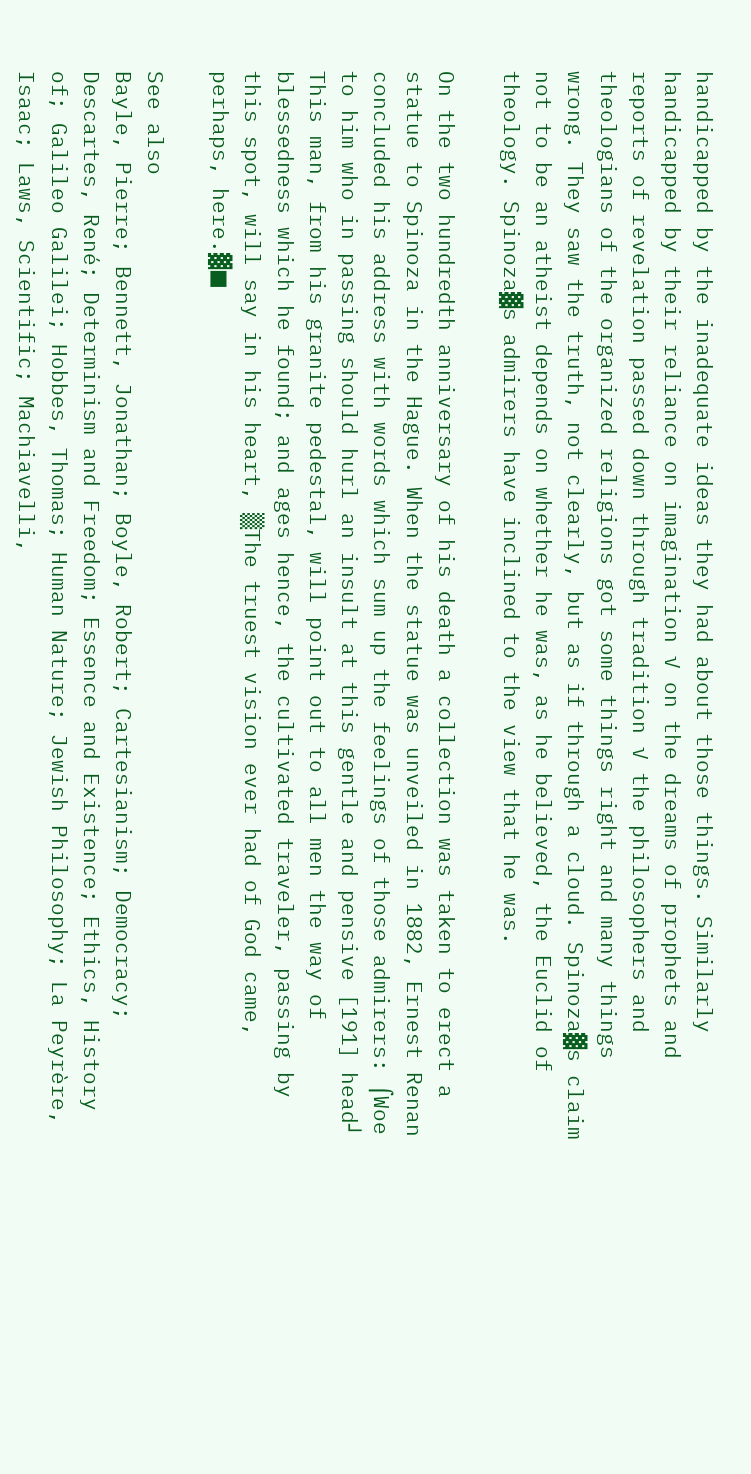handicapped by the inadequate ideas they had about those things. Similarly handicapped by their reliance on imagination √ on the dreams of prophets and reports of revelation passed down through tradition √ the philosophers and theologians of the organized religions got some things right and many things wrong. They saw the truth, not clearly, but as if through a cloud. Spinoza▓s claim not to be an atheist depends on whether he was, as he believed, the Euclid of theology. Spinoza▓s admirers have inclined to the view that he was.

On the two hundredth anniversary of his death a collection was taken to erect a statue to Spinoza in the Hague. When the statue was unveiled in 1882, Ernest Renan concluded his address with words which sum up the feelings of those admirers: ⌠Woe to him who in passing should hurl an insult at this gentle and pensive [191] head┘ This man, from his granite pedestal, will point out to all men the way of blessedness which he found; and ages hence, the cultivated traveler, passing by this spot, will say in his heart, ▒The truest vision ever had of God came, perhaps, here.▓■

See also
Bayle, Pierre; Bennett, Jonathan; Boyle, Robert; Cartesianism; Democracy; Descartes, René; Determinism and Freedom; Essence and Existence; Ethics, History of; Galileo Galilei; Hobbes, Thomas; Human Nature; Jewish Philosophy; La Peyrère, Isaac; Laws, Scientific; Machiavelli,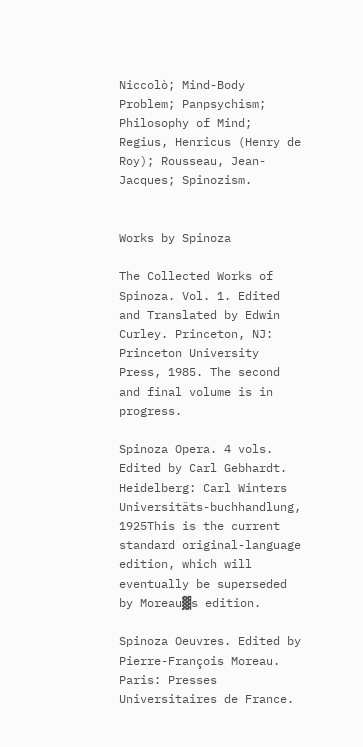Niccolò; Mind-Body Problem; Panpsychism; Philosophy of Mind; Regius, Henricus (Henry de Roy); Rousseau, Jean-Jacques; Spinozism.


Works by Spinoza

The Collected Works of Spinoza. Vol. 1. Edited and Translated by Edwin Curley. Princeton, NJ: Princeton University Press, 1985. The second and final volume is in progress.

Spinoza Opera. 4 vols. Edited by Carl Gebhardt. Heidelberg: Carl Winters Universitäts-buchhandlung, 1925This is the current standard original-language edition, which will eventually be superseded by Moreau▓s edition.

Spinoza Oeuvres. Edited by Pierre-François Moreau. Paris: Presses Universitaires de France.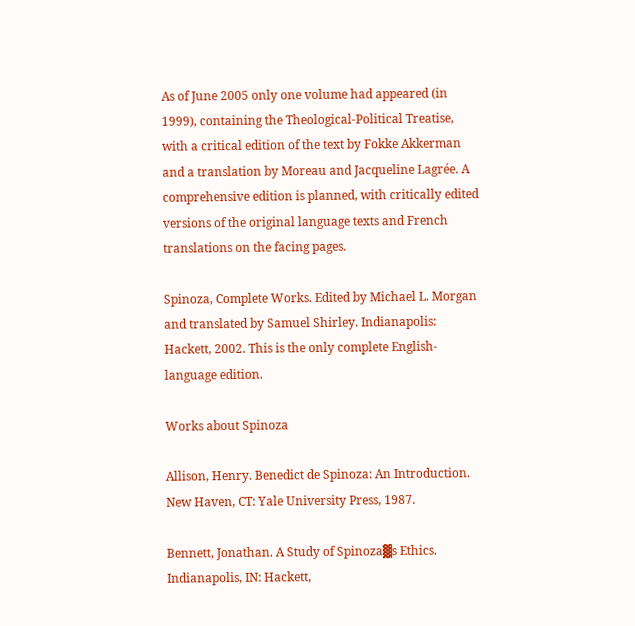As of June 2005 only one volume had appeared (in 1999), containing the Theological-Political Treatise, with a critical edition of the text by Fokke Akkerman and a translation by Moreau and Jacqueline Lagrée. A comprehensive edition is planned, with critically edited versions of the original language texts and French translations on the facing pages.

Spinoza, Complete Works. Edited by Michael L. Morgan and translated by Samuel Shirley. Indianapolis: Hackett, 2002. This is the only complete English-language edition.

Works about Spinoza

Allison, Henry. Benedict de Spinoza: An Introduction. New Haven, CT: Yale University Press, 1987.

Bennett, Jonathan. A Study of Spinoza▓s Ethics. Indianapolis, IN: Hackett,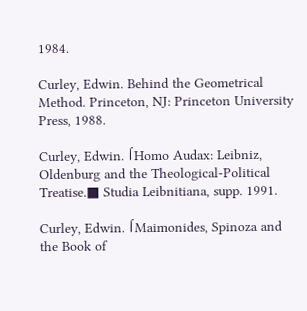1984.

Curley, Edwin. Behind the Geometrical Method. Princeton, NJ: Princeton University Press, 1988.

Curley, Edwin. ⌠Homo Audax: Leibniz, Oldenburg and the Theological-Political Treatise.■ Studia Leibnitiana, supp. 1991.

Curley, Edwin. ⌠Maimonides, Spinoza and the Book of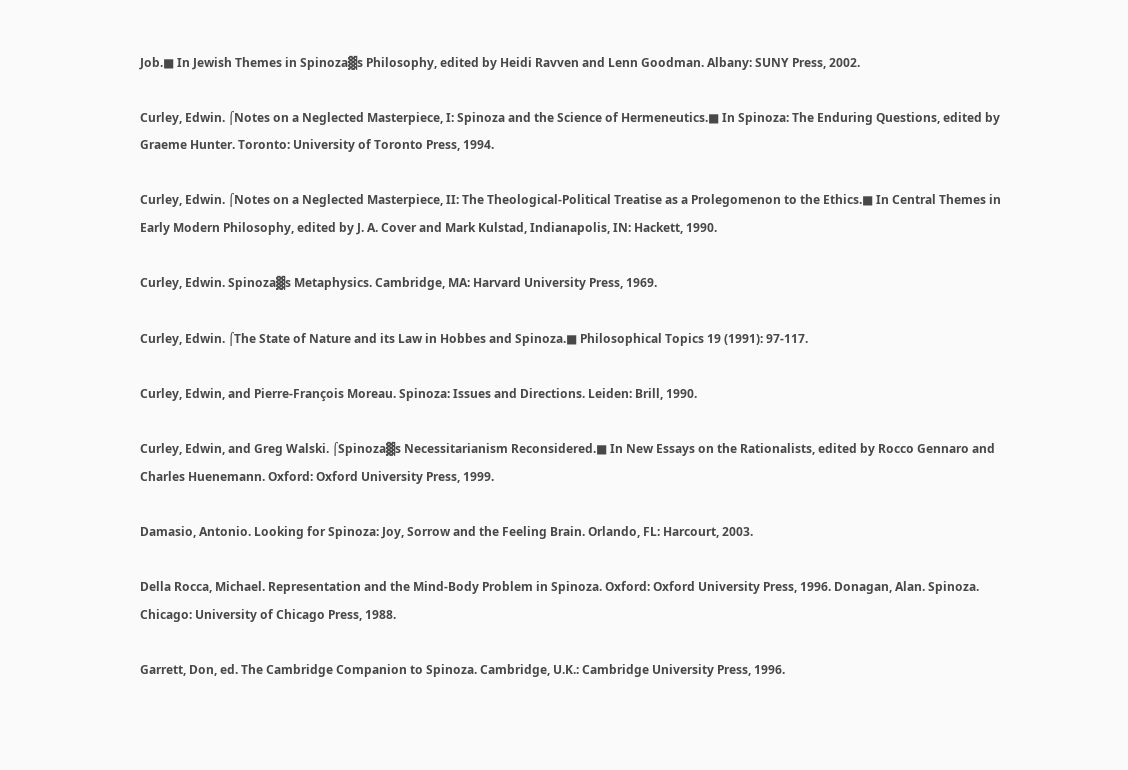Job.■ In Jewish Themes in Spinoza▓s Philosophy, edited by Heidi Ravven and Lenn Goodman. Albany: SUNY Press, 2002.

Curley, Edwin. ⌠Notes on a Neglected Masterpiece, I: Spinoza and the Science of Hermeneutics.■ In Spinoza: The Enduring Questions, edited by Graeme Hunter. Toronto: University of Toronto Press, 1994.

Curley, Edwin. ⌠Notes on a Neglected Masterpiece, II: The Theological-Political Treatise as a Prolegomenon to the Ethics.■ In Central Themes in Early Modern Philosophy, edited by J. A. Cover and Mark Kulstad, Indianapolis, IN: Hackett, 1990.

Curley, Edwin. Spinoza▓s Metaphysics. Cambridge, MA: Harvard University Press, 1969.

Curley, Edwin. ⌠The State of Nature and its Law in Hobbes and Spinoza.■ Philosophical Topics 19 (1991): 97-117.

Curley, Edwin, and Pierre-François Moreau. Spinoza: Issues and Directions. Leiden: Brill, 1990.

Curley, Edwin, and Greg Walski. ⌠Spinoza▓s Necessitarianism Reconsidered.■ In New Essays on the Rationalists, edited by Rocco Gennaro and Charles Huenemann. Oxford: Oxford University Press, 1999.

Damasio, Antonio. Looking for Spinoza: Joy, Sorrow and the Feeling Brain. Orlando, FL: Harcourt, 2003.

Della Rocca, Michael. Representation and the Mind-Body Problem in Spinoza. Oxford: Oxford University Press, 1996. Donagan, Alan. Spinoza. Chicago: University of Chicago Press, 1988.

Garrett, Don, ed. The Cambridge Companion to Spinoza. Cambridge, U.K.: Cambridge University Press, 1996.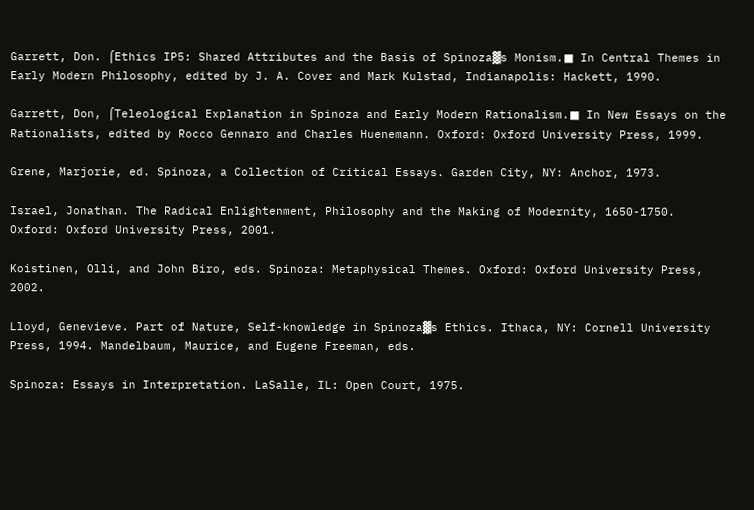Garrett, Don. ⌠Ethics IP5: Shared Attributes and the Basis of Spinoza▓s Monism.■ In Central Themes in Early Modern Philosophy, edited by J. A. Cover and Mark Kulstad, Indianapolis: Hackett, 1990.

Garrett, Don, ⌠Teleological Explanation in Spinoza and Early Modern Rationalism.■ In New Essays on the Rationalists, edited by Rocco Gennaro and Charles Huenemann. Oxford: Oxford University Press, 1999.

Grene, Marjorie, ed. Spinoza, a Collection of Critical Essays. Garden City, NY: Anchor, 1973.

Israel, Jonathan. The Radical Enlightenment, Philosophy and the Making of Modernity, 1650-1750. Oxford: Oxford University Press, 2001.

Koistinen, Olli, and John Biro, eds. Spinoza: Metaphysical Themes. Oxford: Oxford University Press, 2002.

Lloyd, Genevieve. Part of Nature, Self-knowledge in Spinoza▓s Ethics. Ithaca, NY: Cornell University Press, 1994. Mandelbaum, Maurice, and Eugene Freeman, eds.

Spinoza: Essays in Interpretation. LaSalle, IL: Open Court, 1975.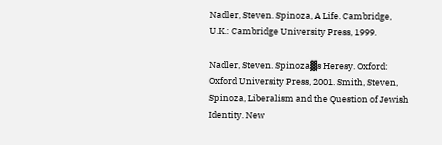Nadler, Steven. Spinoza, A Life. Cambridge, U.K.: Cambridge University Press, 1999.

Nadler, Steven. Spinoza▓s Heresy. Oxford: Oxford University Press, 2001. Smith, Steven, Spinoza, Liberalism and the Question of Jewish Identity. New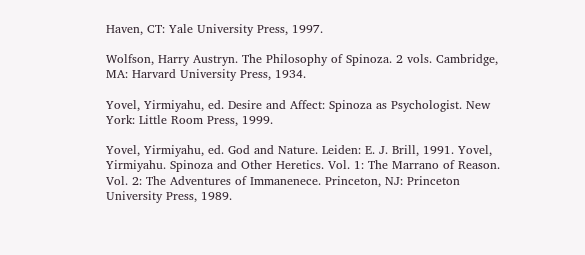Haven, CT: Yale University Press, 1997.

Wolfson, Harry Austryn. The Philosophy of Spinoza. 2 vols. Cambridge, MA: Harvard University Press, 1934.

Yovel, Yirmiyahu, ed. Desire and Affect: Spinoza as Psychologist. New York: Little Room Press, 1999.

Yovel, Yirmiyahu, ed. God and Nature. Leiden: E. J. Brill, 1991. Yovel, Yirmiyahu. Spinoza and Other Heretics. Vol. 1: The Marrano of Reason. Vol. 2: The Adventures of Immanenece. Princeton, NJ: Princeton University Press, 1989.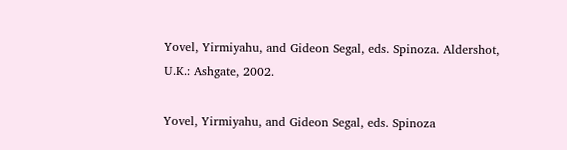Yovel, Yirmiyahu, and Gideon Segal, eds. Spinoza. Aldershot, U.K.: Ashgate, 2002.

Yovel, Yirmiyahu, and Gideon Segal, eds. Spinoza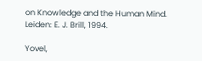on Knowledge and the Human Mind. Leiden: E. J. Brill, 1994.

Yovel,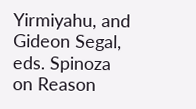Yirmiyahu, and Gideon Segal, eds. Spinoza on Reason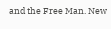and the Free Man. New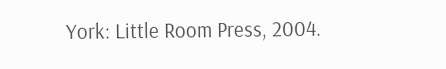York: Little Room Press, 2004.